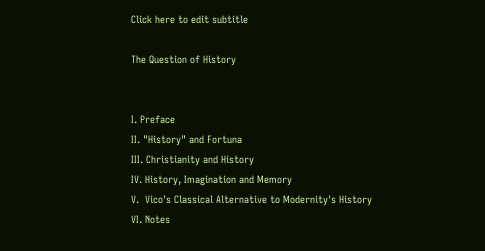Click here to edit subtitle

The Question of History


I. Preface
II. "History" and Fortuna
III. Christianity and History
IV. History, Imagination and Memory
V.  Vico's Classical Alternative to Modernity's History
VI. Notes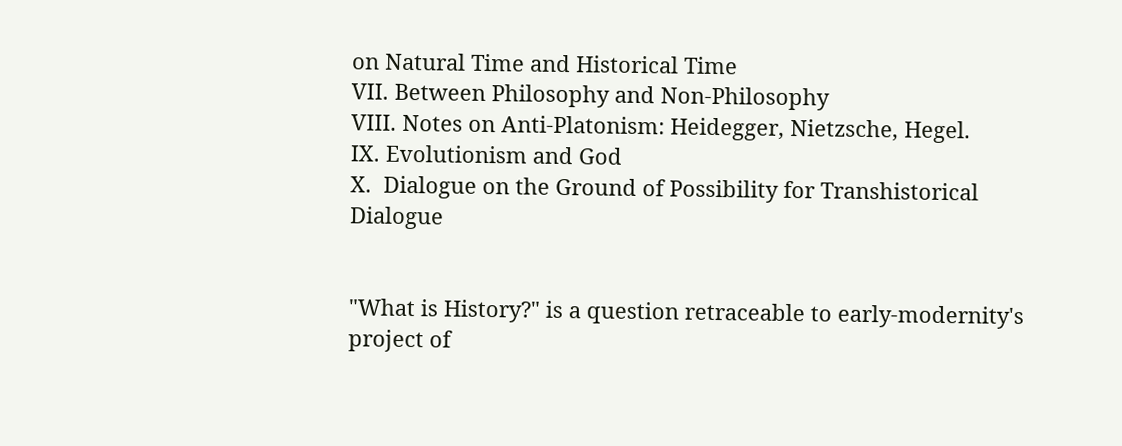on Natural Time and Historical Time
VII. Between Philosophy and Non-Philosophy
VIII. Notes on Anti-Platonism: Heidegger, Nietzsche, Hegel.
IX. Evolutionism and God
X.  Dialogue on the Ground of Possibility for Transhistorical Dialogue


"What is History?" is a question retraceable to early-modernity's project of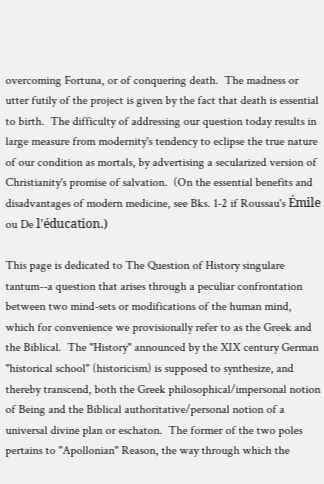overcoming Fortuna, or of conquering death.  The madness or utter futily of the project is given by the fact that death is essential to birth.  The difficulty of addressing our question today results in large measure from modernity's tendency to eclipse the true nature of our condition as mortals, by advertising a secularized version of Christianity's promise of salvation.  (On the essential benefits and disadvantages of modern medicine, see Bks. 1-2 if Roussau's Émile ou De l'éducation.)

This page is dedicated to The Question of History singulare tantum--a question that arises through a peculiar confrontation between two mind-sets or modifications of the human mind, which for convenience we provisionally refer to as the Greek and the Biblical.  The "History" announced by the XIX century German "historical school" (historicism) is supposed to synthesize, and thereby transcend, both the Greek philosophical/impersonal notion of Being and the Biblical authoritative/personal notion of a universal divine plan or eschaton.  The former of the two poles pertains to "Apollonian" Reason, the way through which the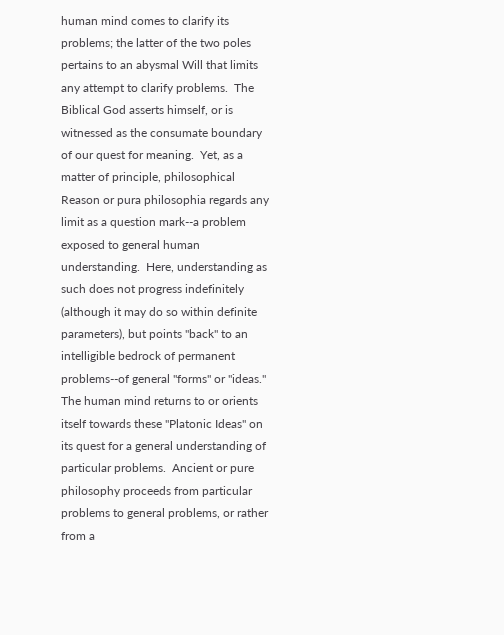human mind comes to clarify its problems; the latter of the two poles pertains to an abysmal Will that limits any attempt to clarify problems.  The Biblical God asserts himself, or is witnessed as the consumate boundary of our quest for meaning.  Yet, as a matter of principle, philosophical Reason or pura philosophia regards any limit as a question mark--a problem exposed to general human understanding.  Here, understanding as such does not progress indefinitely (although it may do so within definite parameters), but points "back" to an intelligible bedrock of permanent problems--of general "forms" or "ideas." The human mind returns to or orients itself towards these "Platonic Ideas" on its quest for a general understanding of particular problems.  Ancient or pure philosophy proceeds from particular problems to general problems, or rather from a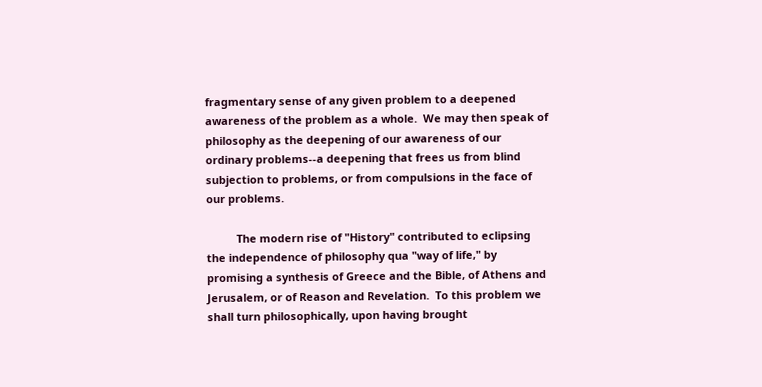fragmentary sense of any given problem to a deepened awareness of the problem as a whole.  We may then speak of philosophy as the deepening of our awareness of our ordinary problems--a deepening that frees us from blind subjection to problems, or from compulsions in the face of our problems.

          The modern rise of "History" contributed to eclipsing the independence of philosophy qua "way of life," by promising a synthesis of Greece and the Bible, of Athens and Jerusalem, or of Reason and Revelation.  To this problem we shall turn philosophically, upon having brought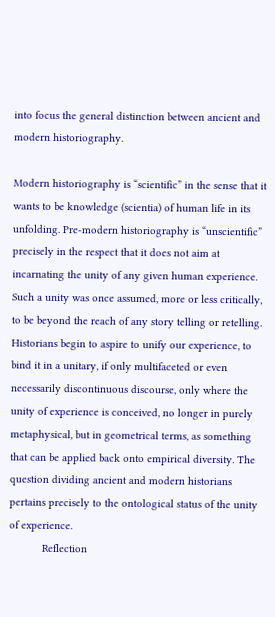into focus the general distinction between ancient and modern historiography.

Modern historiography is “scientific” in the sense that it wants to be knowledge (scientia) of human life in its unfolding. Pre-modern historiography is “unscientific” precisely in the respect that it does not aim at incarnating the unity of any given human experience. Such a unity was once assumed, more or less critically, to be beyond the reach of any story telling or retelling. Historians begin to aspire to unify our experience, to bind it in a unitary, if only multifaceted or even necessarily discontinuous discourse, only where the unity of experience is conceived, no longer in purely metaphysical, but in geometrical terms, as something that can be applied back onto empirical diversity. The question dividing ancient and modern historians pertains precisely to the ontological status of the unity of experience.
           Reflection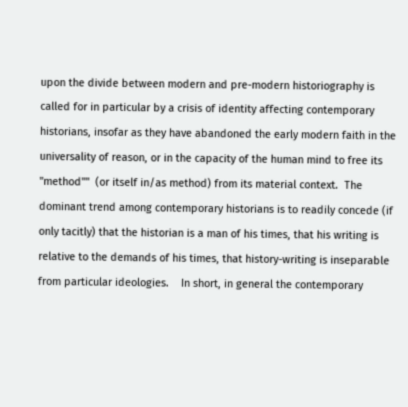upon the divide between modern and pre-modern historiography is called for in particular by a crisis of identity affecting contemporary historians, insofar as they have abandoned the early modern faith in the universality of reason, or in the capacity of the human mind to free its "method""  (or itself in/as method) from its material context.  The dominant trend among contemporary historians is to readily concede (if only tacitly) that the historian is a man of his times, that his writing is relative to the demands of his times, that history-writing is inseparable from particular ideologies.    In short, in general the contemporary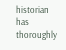historian has thoroughly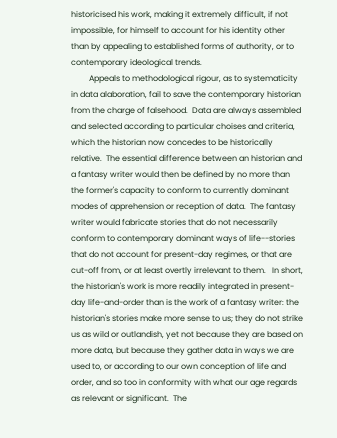historicised his work, making it extremely difficult, if not impossible, for himself to account for his identity other than by appealing to established forms of authority, or to contemporary ideological trends.
         Appeals to methodological rigour, as to systematicity in data alaboration, fail to save the contemporary historian from the charge of falsehood.  Data are always assembled and selected according to particular choises and criteria, which the historian now concedes to be historically relative.  The essential difference between an historian and a fantasy writer would then be defined by no more than the former's capacity to conform to currently dominant modes of apprehension or reception of data.  The fantasy writer would fabricate stories that do not necessarily conform to contemporary dominant ways of life--stories that do not account for present-day regimes, or that are cut-off from, or at least overtly irrelevant to them.   In short, the historian's work is more readily integrated in present-day life-and-order than is the work of a fantasy writer: the historian's stories make more sense to us; they do not strike us as wild or outlandish, yet not because they are based on more data, but because they gather data in ways we are used to, or according to our own conception of life and order, and so too in conformity with what our age regards as relevant or significant.  The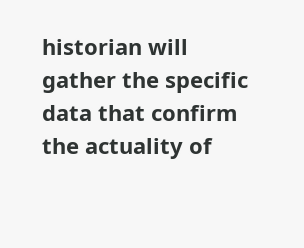historian will gather the specific data that confirm the actuality of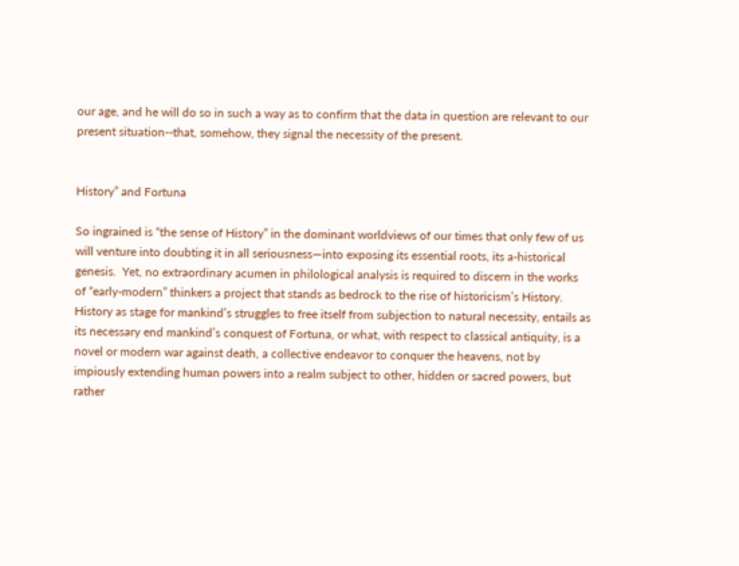our age, and he will do so in such a way as to confirm that the data in question are relevant to our present situation--that, somehow, they signal the necessity of the present.


History” and Fortuna

So ingrained is “the sense of History” in the dominant worldviews of our times that only few of us will venture into doubting it in all seriousness—into exposing its essential roots, its a-historical genesis.  Yet, no extraordinary acumen in philological analysis is required to discern in the works of “early-modern” thinkers a project that stands as bedrock to the rise of historicism’s History.  History as stage for mankind’s struggles to free itself from subjection to natural necessity, entails as its necessary end mankind’s conquest of Fortuna, or what, with respect to classical antiquity, is a novel or modern war against death, a collective endeavor to conquer the heavens, not by impiously extending human powers into a realm subject to other, hidden or sacred powers, but rather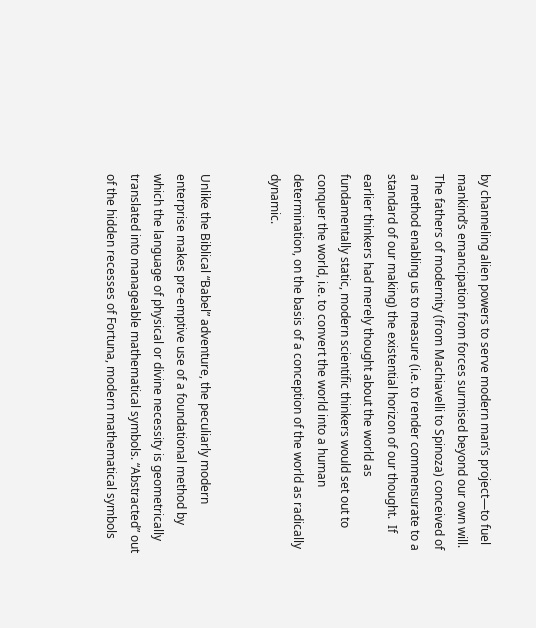by channeling alien powers to serve modern man’s project—to fuel mankind’s emancipation from forces surmised beyond our own will.  The fathers of modernity (from Machiavelli to Spinoza) conceived of a method enabling us to measure (i.e. to render commensurate to a standard of our making) the existential horizon of our thought.  If earlier thinkers had merely thought about the world as fundamentally static, modern scientific thinkers would set out to conquer the world, i.e. to convert the world into a human determination, on the basis of a conception of the world as radically dynamic.


Unlike the Biblical “Babel” adventure, the peculiarly modern enterprise makes pre-emptive use of a foundational method by which the language of physical or divine necessity is geometrically translated into manageable mathematical symbols. “Abstracted” out of the hidden recesses of Fortuna, modern mathematical symbols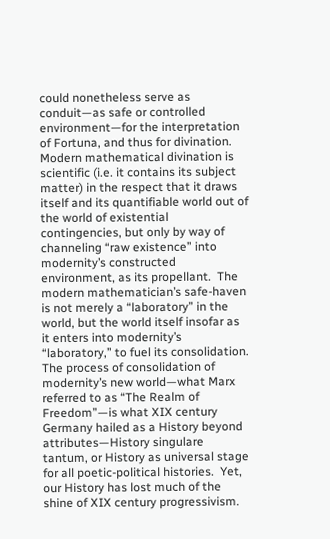could nonetheless serve as conduit—as safe or controlled environment—for the interpretation of Fortuna, and thus for divination.  Modern mathematical divination is scientific (i.e. it contains its subject matter) in the respect that it draws itself and its quantifiable world out of the world of existential contingencies, but only by way of channeling “raw existence” into modernity’s constructed environment, as its propellant.  The modern mathematician’s safe-haven is not merely a “laboratory” in the world, but the world itself insofar as it enters into modernity’s “laboratory,” to fuel its consolidation.  The process of consolidation of modernity’s new world—what Marx referred to as “The Realm of Freedom”—is what XIX century Germany hailed as a History beyond attributes—History singulare tantum, or History as universal stage for all poetic-political histories.  Yet, our History has lost much of the shine of XIX century progressivism.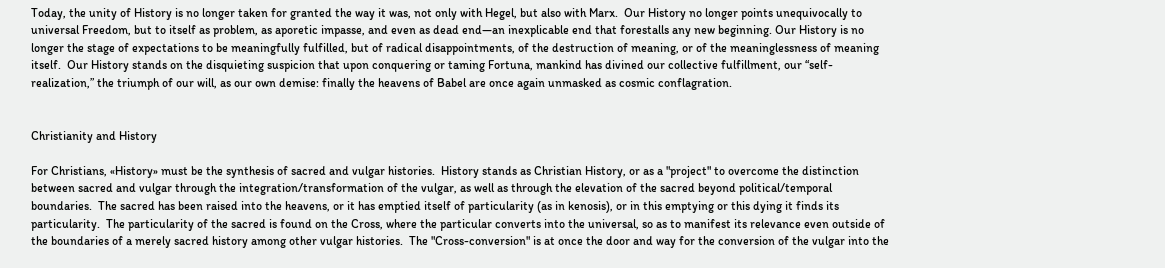Today, the unity of History is no longer taken for granted the way it was, not only with Hegel, but also with Marx.  Our History no longer points unequivocally to universal Freedom, but to itself as problem, as aporetic impasse, and even as dead end—an inexplicable end that forestalls any new beginning. Our History is no longer the stage of expectations to be meaningfully fulfilled, but of radical disappointments, of the destruction of meaning, or of the meaninglessness of meaning itself.  Our History stands on the disquieting suspicion that upon conquering or taming Fortuna, mankind has divined our collective fulfillment, our “self-realization,” the triumph of our will, as our own demise: finally the heavens of Babel are once again unmasked as cosmic conflagration.


Christianity and History

For Christians, «History» must be the synthesis of sacred and vulgar histories.  History stands as Christian History, or as a "project" to overcome the distinction between sacred and vulgar through the integration/transformation of the vulgar, as well as through the elevation of the sacred beyond political/temporal boundaries.  The sacred has been raised into the heavens, or it has emptied itself of particularity (as in kenosis), or in this emptying or this dying it finds its particularity.  The particularity of the sacred is found on the Cross, where the particular converts into the universal, so as to manifest its relevance even outside of the boundaries of a merely sacred history among other vulgar histories.  The "Cross-conversion" is at once the door and way for the conversion of the vulgar into the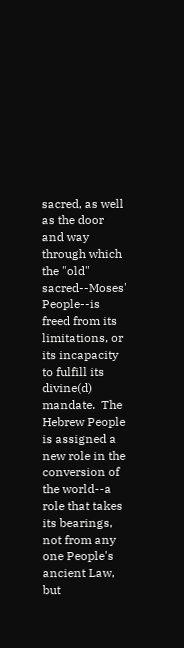sacred, as well as the door and way through which the "old" sacred--Moses' People--is freed from its limitations, or its incapacity to fulfill its divine(d) mandate.  The Hebrew People is assigned a new role in the conversion of the world--a role that takes its bearings, not from any one People's ancient Law, but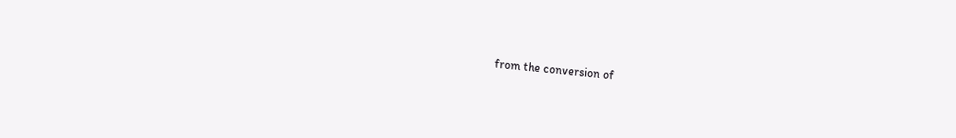from the conversion of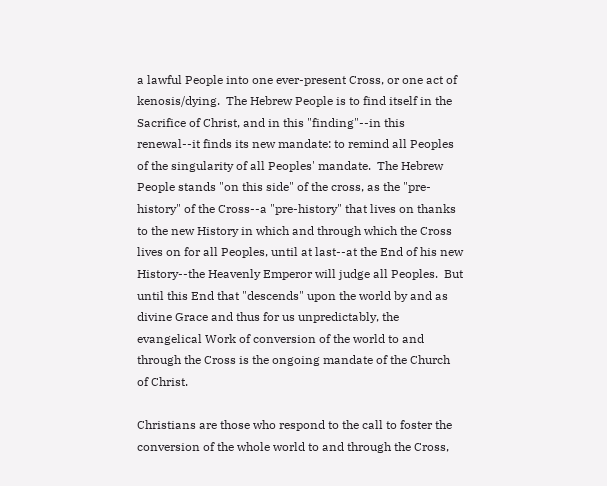a lawful People into one ever-present Cross, or one act of kenosis/dying.  The Hebrew People is to find itself in the Sacrifice of Christ, and in this "finding"--in this renewal--it finds its new mandate: to remind all Peoples of the singularity of all Peoples' mandate.  The Hebrew People stands "on this side" of the cross, as the "pre-history" of the Cross--a "pre-history" that lives on thanks to the new History in which and through which the Cross lives on for all Peoples, until at last--at the End of his new History--the Heavenly Emperor will judge all Peoples.  But until this End that "descends" upon the world by and as divine Grace and thus for us unpredictably, the evangelical Work of conversion of the world to and through the Cross is the ongoing mandate of the Church of Christ.

Christians are those who respond to the call to foster the conversion of the whole world to and through the Cross,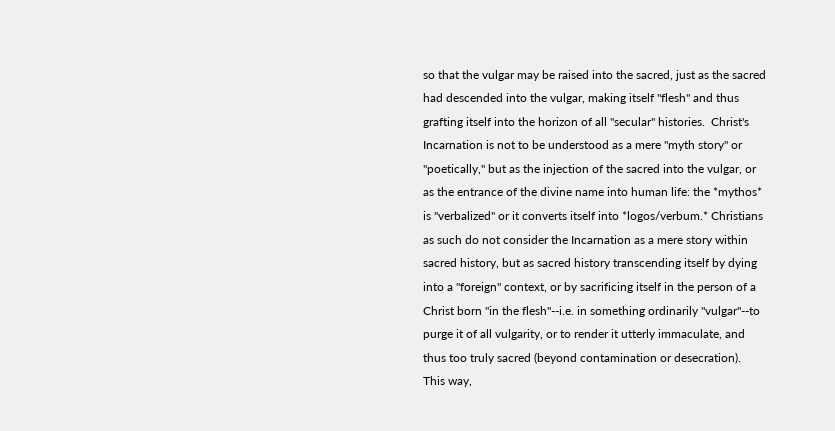so that the vulgar may be raised into the sacred, just as the sacred had descended into the vulgar, making itself "flesh" and thus grafting itself into the horizon of all "secular" histories.  Christ's Incarnation is not to be understood as a mere "myth story" or "poetically," but as the injection of the sacred into the vulgar, or as the entrance of the divine name into human life: the *mythos* is "verbalized" or it converts itself into *logos/verbum.* Christians as such do not consider the Incarnation as a mere story within sacred history, but as sacred history transcending itself by dying into a "foreign" context, or by sacrificing itself in the person of a Christ born "in the flesh"--i.e. in something ordinarily "vulgar"--to purge it of all vulgarity, or to render it utterly immaculate, and thus too truly sacred (beyond contamination or desecration).  This way,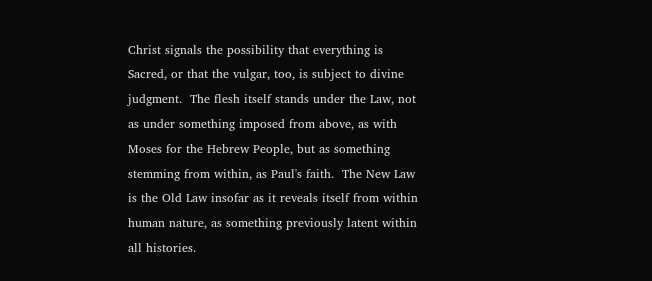Christ signals the possibility that everything is Sacred, or that the vulgar, too, is subject to divine judgment.  The flesh itself stands under the Law, not as under something imposed from above, as with Moses for the Hebrew People, but as something stemming from within, as Paul's faith.  The New Law is the Old Law insofar as it reveals itself from within human nature, as something previously latent within all histories.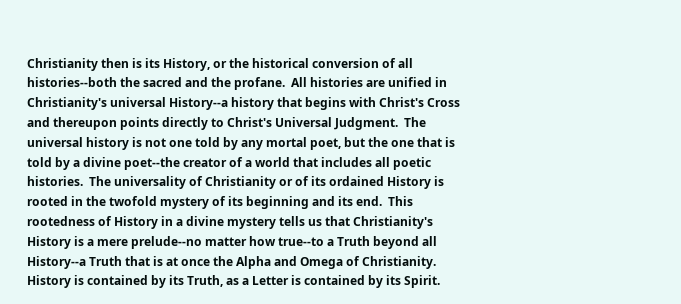Christianity then is its History, or the historical conversion of all histories--both the sacred and the profane.  All histories are unified in Christianity's universal History--a history that begins with Christ's Cross and thereupon points directly to Christ's Universal Judgment.  The universal history is not one told by any mortal poet, but the one that is told by a divine poet--the creator of a world that includes all poetic histories.  The universality of Christianity or of its ordained History is rooted in the twofold mystery of its beginning and its end.  This rootedness of History in a divine mystery tells us that Christianity's History is a mere prelude--no matter how true--to a Truth beyond all History--a Truth that is at once the Alpha and Omega of Christianity.  History is contained by its Truth, as a Letter is contained by its Spirit.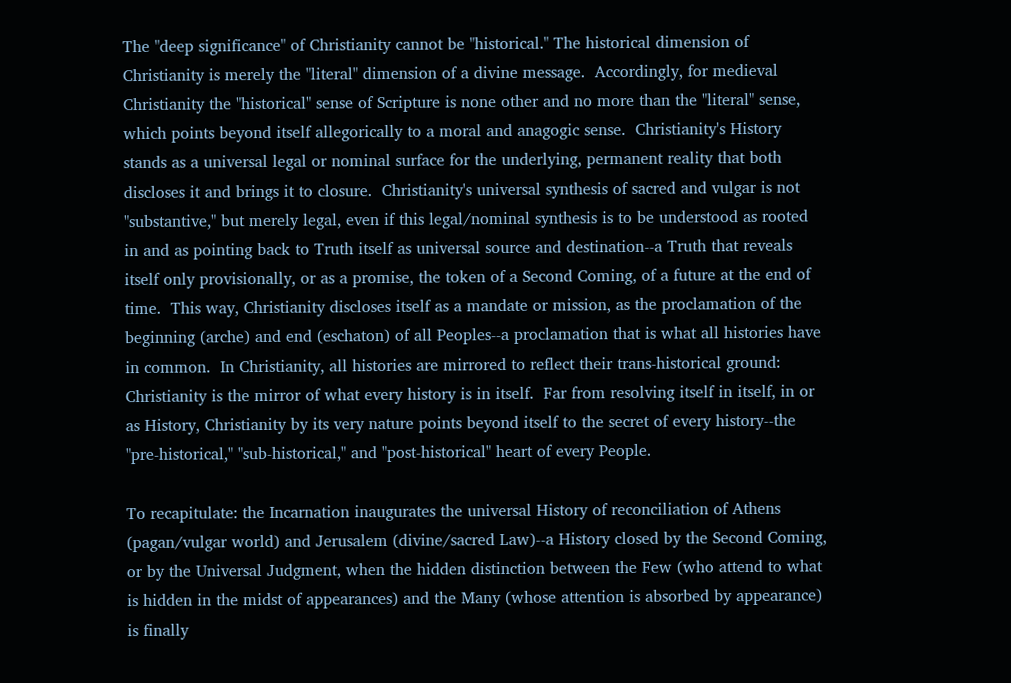The "deep significance" of Christianity cannot be "historical." The historical dimension of Christianity is merely the "literal" dimension of a divine message.  Accordingly, for medieval Christianity the "historical" sense of Scripture is none other and no more than the "literal" sense, which points beyond itself allegorically to a moral and anagogic sense.  Christianity's History stands as a universal legal or nominal surface for the underlying, permanent reality that both discloses it and brings it to closure.  Christianity's universal synthesis of sacred and vulgar is not "substantive," but merely legal, even if this legal/nominal synthesis is to be understood as rooted in and as pointing back to Truth itself as universal source and destination--a Truth that reveals itself only provisionally, or as a promise, the token of a Second Coming, of a future at the end of time.  This way, Christianity discloses itself as a mandate or mission, as the proclamation of the beginning (arche) and end (eschaton) of all Peoples--a proclamation that is what all histories have in common.  In Christianity, all histories are mirrored to reflect their trans-historical ground: Christianity is the mirror of what every history is in itself.  Far from resolving itself in itself, in or as History, Christianity by its very nature points beyond itself to the secret of every history--the "pre-historical," "sub-historical," and "post-historical" heart of every People.

To recapitulate: the Incarnation inaugurates the universal History of reconciliation of Athens (pagan/vulgar world) and Jerusalem (divine/sacred Law)--a History closed by the Second Coming, or by the Universal Judgment, when the hidden distinction between the Few (who attend to what is hidden in the midst of appearances) and the Many (whose attention is absorbed by appearance) is finally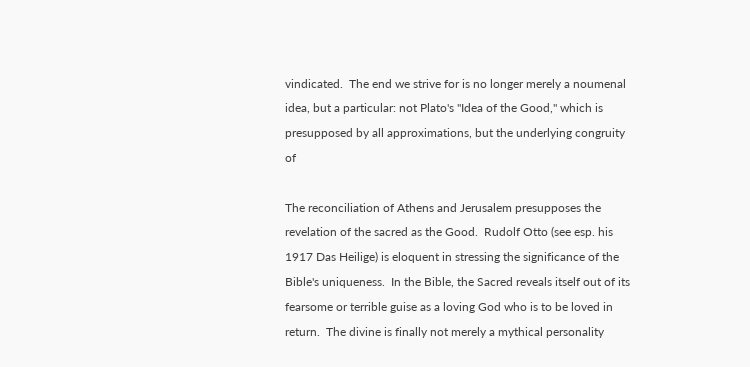vindicated.  The end we strive for is no longer merely a noumenal idea, but a particular: not Plato's "Idea of the Good," which is presupposed by all approximations, but the underlying congruity of

The reconciliation of Athens and Jerusalem presupposes the revelation of the sacred as the Good.  Rudolf Otto (see esp. his 1917 Das Heilige) is eloquent in stressing the significance of the Bible's uniqueness.  In the Bible, the Sacred reveals itself out of its fearsome or terrible guise as a loving God who is to be loved in return.  The divine is finally not merely a mythical personality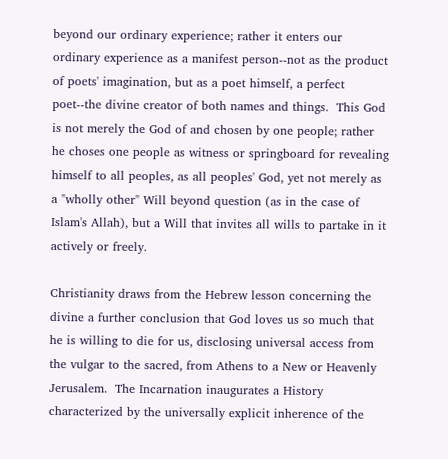beyond our ordinary experience; rather it enters our ordinary experience as a manifest person--not as the product of poets' imagination, but as a poet himself, a perfect poet--the divine creator of both names and things.  This God is not merely the God of and chosen by one people; rather he choses one people as witness or springboard for revealing himself to all peoples, as all peoples' God, yet not merely as a "wholly other" Will beyond question (as in the case of Islam's Allah), but a Will that invites all wills to partake in it actively or freely.

Christianity draws from the Hebrew lesson concerning the divine a further conclusion that God loves us so much that he is willing to die for us, disclosing universal access from the vulgar to the sacred, from Athens to a New or Heavenly Jerusalem.  The Incarnation inaugurates a History characterized by the universally explicit inherence of the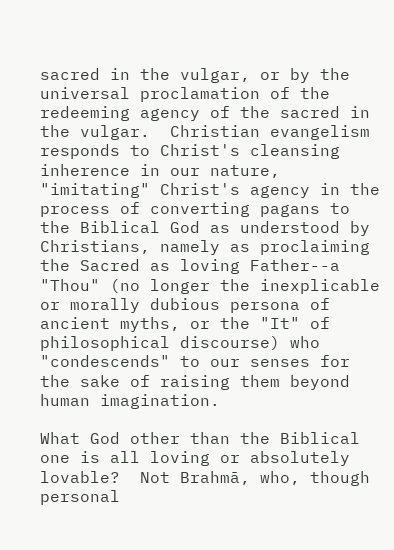sacred in the vulgar, or by the universal proclamation of the redeeming agency of the sacred in the vulgar.  Christian evangelism responds to Christ's cleansing inherence in our nature, "imitating" Christ's agency in the process of converting pagans to the Biblical God as understood by Christians, namely as proclaiming the Sacred as loving Father--a "Thou" (no longer the inexplicable or morally dubious persona of ancient myths, or the "It" of philosophical discourse) who "condescends" to our senses for the sake of raising them beyond human imagination.

What God other than the Biblical one is all loving or absolutely lovable?  Not Brahmā, who, though personal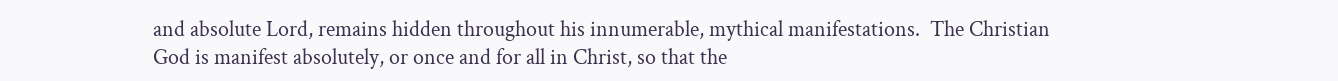and absolute Lord, remains hidden throughout his innumerable, mythical manifestations.  The Christian God is manifest absolutely, or once and for all in Christ, so that the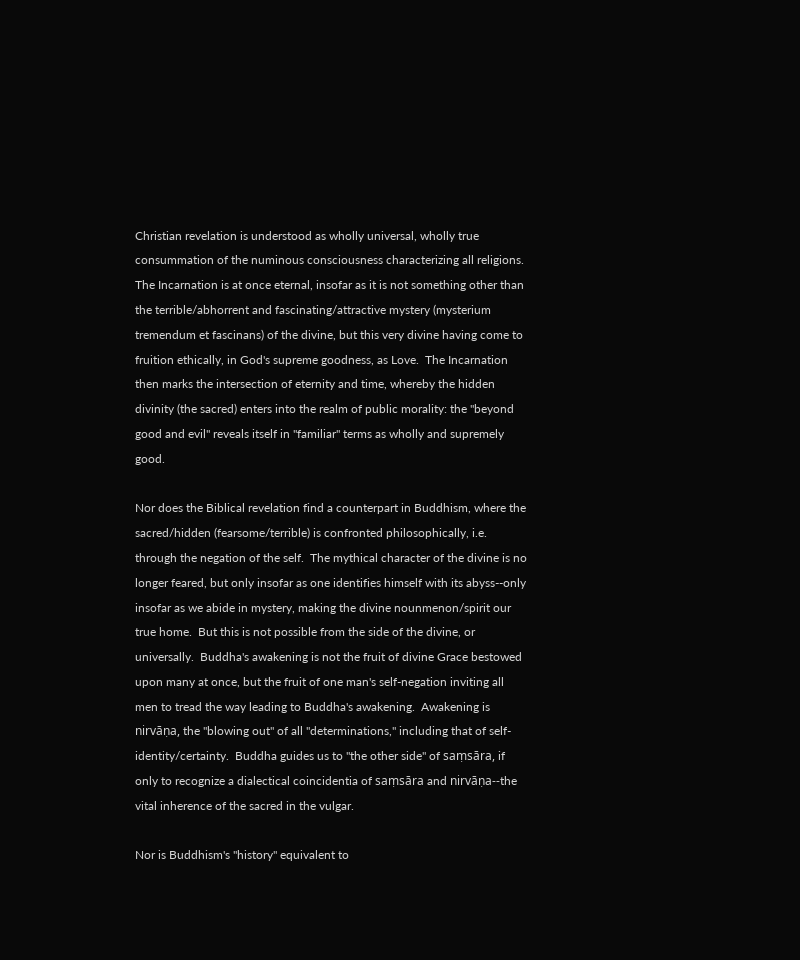Christian revelation is understood as wholly universal, wholly true consummation of the numinous consciousness characterizing all religions.  The Incarnation is at once eternal, insofar as it is not something other than the terrible/abhorrent and fascinating/attractive mystery (mysterium tremendum et fascinans) of the divine, but this very divine having come to fruition ethically, in God's supreme goodness, as Love.  The Incarnation then marks the intersection of eternity and time, whereby the hidden divinity (the sacred) enters into the realm of public morality: the "beyond good and evil" reveals itself in "familiar" terms as wholly and supremely good.

Nor does the Biblical revelation find a counterpart in Buddhism, where the sacred/hidden (fearsome/terrible) is confronted philosophically, i.e. through the negation of the self.  The mythical character of the divine is no longer feared, but only insofar as one identifies himself with its abyss--only insofar as we abide in mystery, making the divine nounmenon/spirit our true home.  But this is not possible from the side of the divine, or universally.  Buddha's awakening is not the fruit of divine Grace bestowed upon many at once, but the fruit of one man's self-negation inviting all men to tread the way leading to Buddha's awakening.  Awakening is nirvāṇa, the "blowing out" of all "determinations," including that of self-identity/certainty.  Buddha guides us to "the other side" of saṃsāra, if only to recognize a dialectical coincidentia of saṃsāra and nirvāṇa--the vital inherence of the sacred in the vulgar.

Nor is Buddhism's "history" equivalent to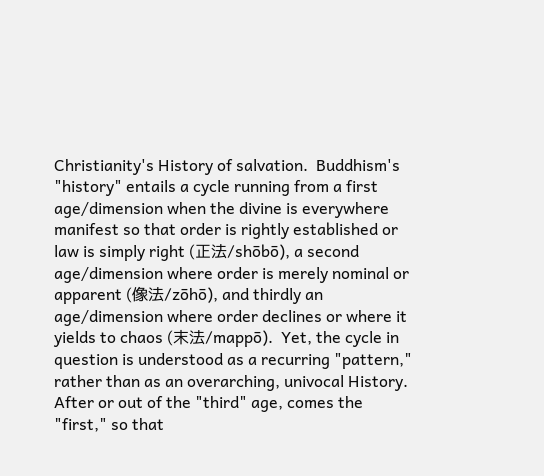Christianity's History of salvation.  Buddhism's "history" entails a cycle running from a first age/dimension when the divine is everywhere manifest so that order is rightly established or law is simply right (正法/shōbō), a second age/dimension where order is merely nominal or apparent (像法/zōhō), and thirdly an age/dimension where order declines or where it yields to chaos (末法/mappō).  Yet, the cycle in question is understood as a recurring "pattern," rather than as an overarching, univocal History.  After or out of the "third" age, comes the "first," so that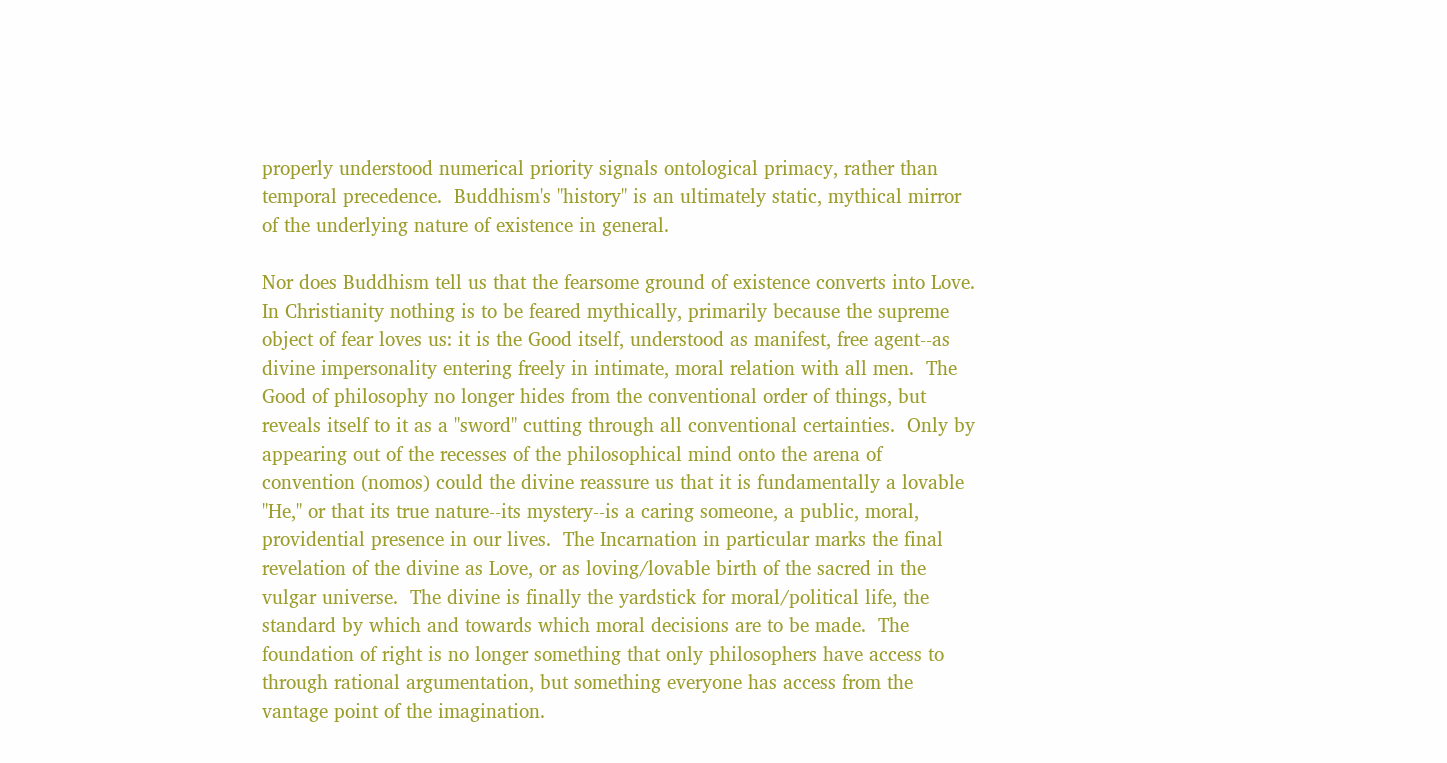properly understood numerical priority signals ontological primacy, rather than temporal precedence.  Buddhism's "history" is an ultimately static, mythical mirror of the underlying nature of existence in general.

Nor does Buddhism tell us that the fearsome ground of existence converts into Love.  In Christianity nothing is to be feared mythically, primarily because the supreme object of fear loves us: it is the Good itself, understood as manifest, free agent--as divine impersonality entering freely in intimate, moral relation with all men.  The Good of philosophy no longer hides from the conventional order of things, but reveals itself to it as a "sword" cutting through all conventional certainties.  Only by appearing out of the recesses of the philosophical mind onto the arena of convention (nomos) could the divine reassure us that it is fundamentally a lovable "He," or that its true nature--its mystery--is a caring someone, a public, moral, providential presence in our lives.  The Incarnation in particular marks the final revelation of the divine as Love, or as loving/lovable birth of the sacred in the vulgar universe.  The divine is finally the yardstick for moral/political life, the standard by which and towards which moral decisions are to be made.  The foundation of right is no longer something that only philosophers have access to through rational argumentation, but something everyone has access from the vantage point of the imagination.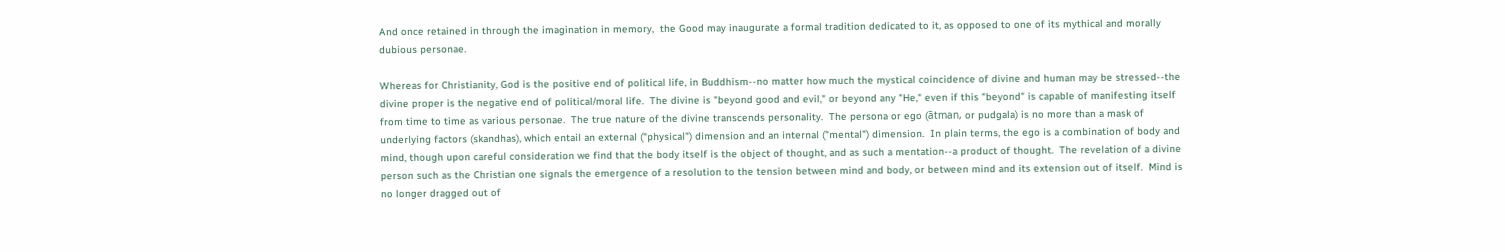And once retained in through the imagination in memory,  the Good may inaugurate a formal tradition dedicated to it, as opposed to one of its mythical and morally dubious personae.

Whereas for Christianity, God is the positive end of political life, in Buddhism--no matter how much the mystical coincidence of divine and human may be stressed--the divine proper is the negative end of political/moral life.  The divine is "beyond good and evil," or beyond any "He," even if this "beyond" is capable of manifesting itself from time to time as various personae.  The true nature of the divine transcends personality.  The persona or ego (ātman, or pudgala) is no more than a mask of underlying factors (skandhas), which entail an external ("physical") dimension and an internal ("mental") dimension.  In plain terms, the ego is a combination of body and mind, though upon careful consideration we find that the body itself is the object of thought, and as such a mentation--a product of thought.  The revelation of a divine person such as the Christian one signals the emergence of a resolution to the tension between mind and body, or between mind and its extension out of itself.  Mind is no longer dragged out of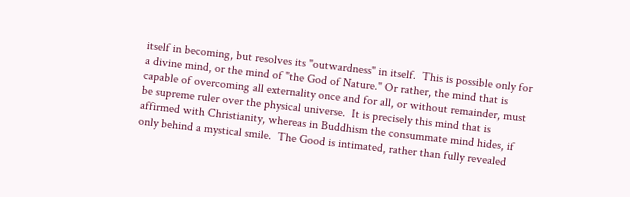itself in becoming, but resolves its "outwardness" in itself.  This is possible only for a divine mind, or the mind of "the God of Nature." Or rather, the mind that is capable of overcoming all externality once and for all, or without remainder, must be supreme ruler over the physical universe.  It is precisely this mind that is affirmed with Christianity, whereas in Buddhism the consummate mind hides, if only behind a mystical smile.  The Good is intimated, rather than fully revealed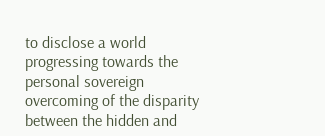to disclose a world progressing towards the personal sovereign overcoming of the disparity between the hidden and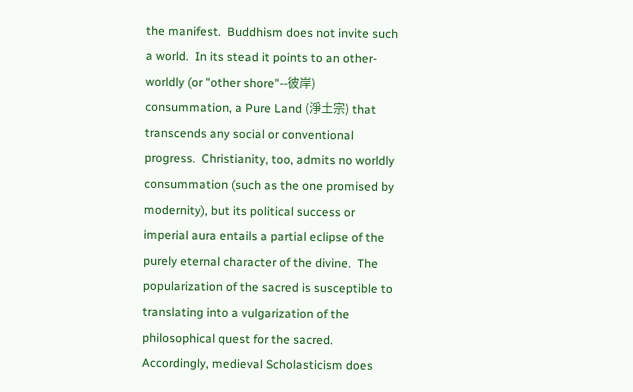the manifest.  Buddhism does not invite such a world.  In its stead it points to an other-worldly (or "other shore"--彼岸) consummation, a Pure Land (淨土宗) that transcends any social or conventional progress.  Christianity, too, admits no worldly consummation (such as the one promised by modernity), but its political success or imperial aura entails a partial eclipse of the purely eternal character of the divine.  The popularization of the sacred is susceptible to translating into a vulgarization of the philosophical quest for the sacred.  Accordingly, medieval Scholasticism does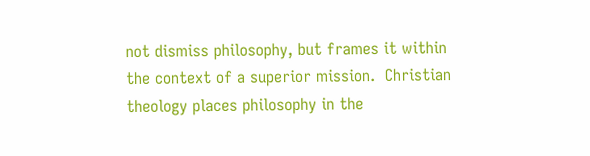not dismiss philosophy, but frames it within the context of a superior mission.  Christian theology places philosophy in the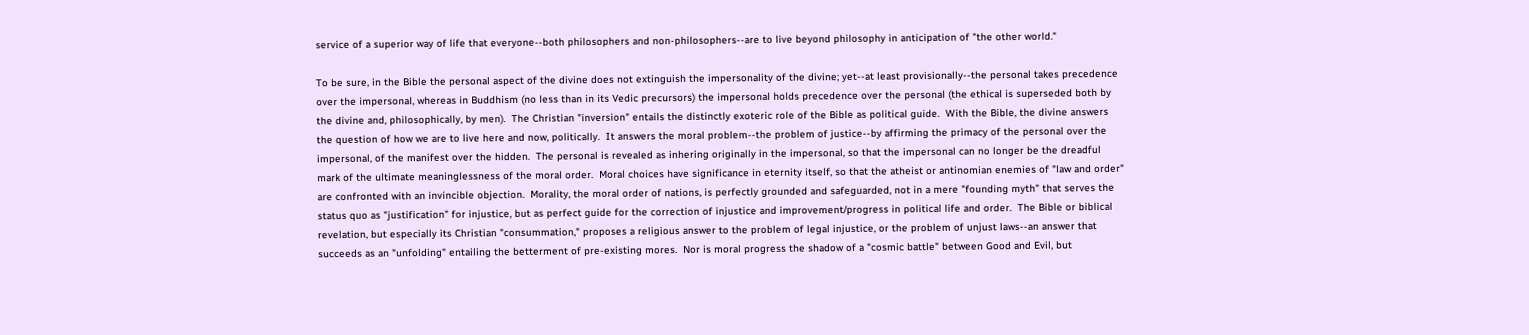service of a superior way of life that everyone--both philosophers and non-philosophers--are to live beyond philosophy in anticipation of "the other world."

To be sure, in the Bible the personal aspect of the divine does not extinguish the impersonality of the divine; yet--at least provisionally--the personal takes precedence over the impersonal, whereas in Buddhism (no less than in its Vedic precursors) the impersonal holds precedence over the personal (the ethical is superseded both by the divine and, philosophically, by men).  The Christian "inversion" entails the distinctly exoteric role of the Bible as political guide.  With the Bible, the divine answers the question of how we are to live here and now, politically.  It answers the moral problem--the problem of justice--by affirming the primacy of the personal over the impersonal, of the manifest over the hidden.  The personal is revealed as inhering originally in the impersonal, so that the impersonal can no longer be the dreadful mark of the ultimate meaninglessness of the moral order.  Moral choices have significance in eternity itself, so that the atheist or antinomian enemies of "law and order" are confronted with an invincible objection.  Morality, the moral order of nations, is perfectly grounded and safeguarded, not in a mere "founding myth" that serves the status quo as "justification" for injustice, but as perfect guide for the correction of injustice and improvement/progress in political life and order.  The Bible or biblical revelation, but especially its Christian "consummation," proposes a religious answer to the problem of legal injustice, or the problem of unjust laws--an answer that succeeds as an "unfolding" entailing the betterment of pre-existing mores.  Nor is moral progress the shadow of a "cosmic battle" between Good and Evil, but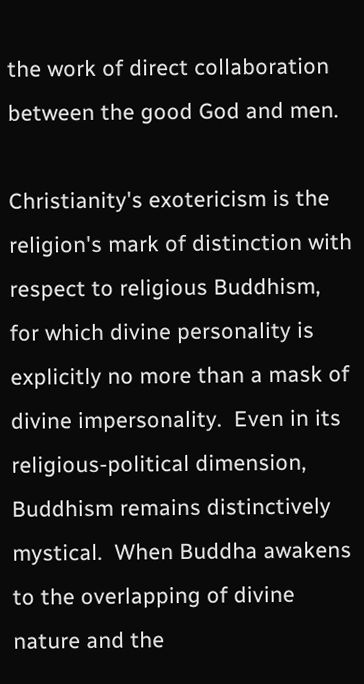the work of direct collaboration between the good God and men.

Christianity's exotericism is the religion's mark of distinction with respect to religious Buddhism, for which divine personality is explicitly no more than a mask of divine impersonality.  Even in its religious-political dimension, Buddhism remains distinctively mystical.  When Buddha awakens to the overlapping of divine nature and the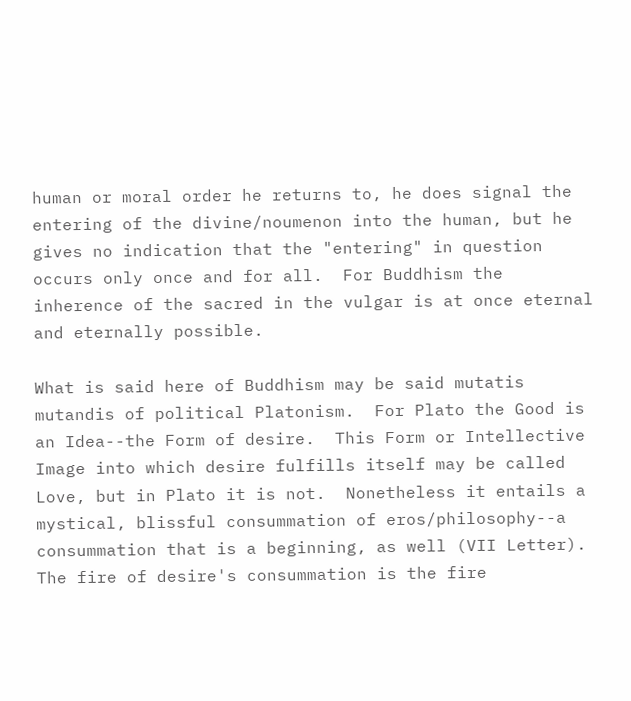human or moral order he returns to, he does signal the entering of the divine/noumenon into the human, but he gives no indication that the "entering" in question occurs only once and for all.  For Buddhism the inherence of the sacred in the vulgar is at once eternal and eternally possible.

What is said here of Buddhism may be said mutatis mutandis of political Platonism.  For Plato the Good is an Idea--the Form of desire.  This Form or Intellective Image into which desire fulfills itself may be called Love, but in Plato it is not.  Nonetheless it entails a mystical, blissful consummation of eros/philosophy--a consummation that is a beginning, as well (VII Letter).  The fire of desire's consummation is the fire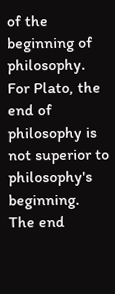of the beginning of philosophy.  For Plato, the end of philosophy is not superior to philosophy's beginning.  The end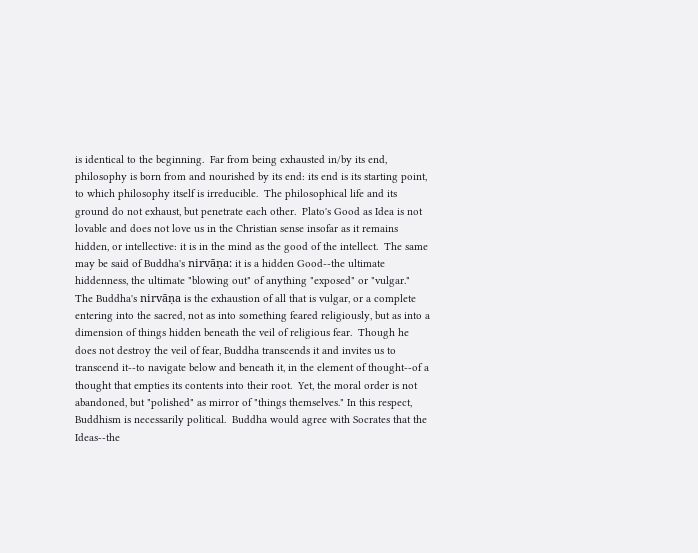is identical to the beginning.  Far from being exhausted in/by its end, philosophy is born from and nourished by its end: its end is its starting point, to which philosophy itself is irreducible.  The philosophical life and its ground do not exhaust, but penetrate each other.  Plato's Good as Idea is not lovable and does not love us in the Christian sense insofar as it remains hidden, or intellective: it is in the mind as the good of the intellect.  The same may be said of Buddha's nirvāṇa: it is a hidden Good--the ultimate hiddenness, the ultimate "blowing out" of anything "exposed" or "vulgar." The Buddha's nirvāṇa is the exhaustion of all that is vulgar, or a complete entering into the sacred, not as into something feared religiously, but as into a dimension of things hidden beneath the veil of religious fear.  Though he does not destroy the veil of fear, Buddha transcends it and invites us to transcend it--to navigate below and beneath it, in the element of thought--of a thought that empties its contents into their root.  Yet, the moral order is not abandoned, but "polished" as mirror of "things themselves." In this respect, Buddhism is necessarily political.  Buddha would agree with Socrates that the Ideas--the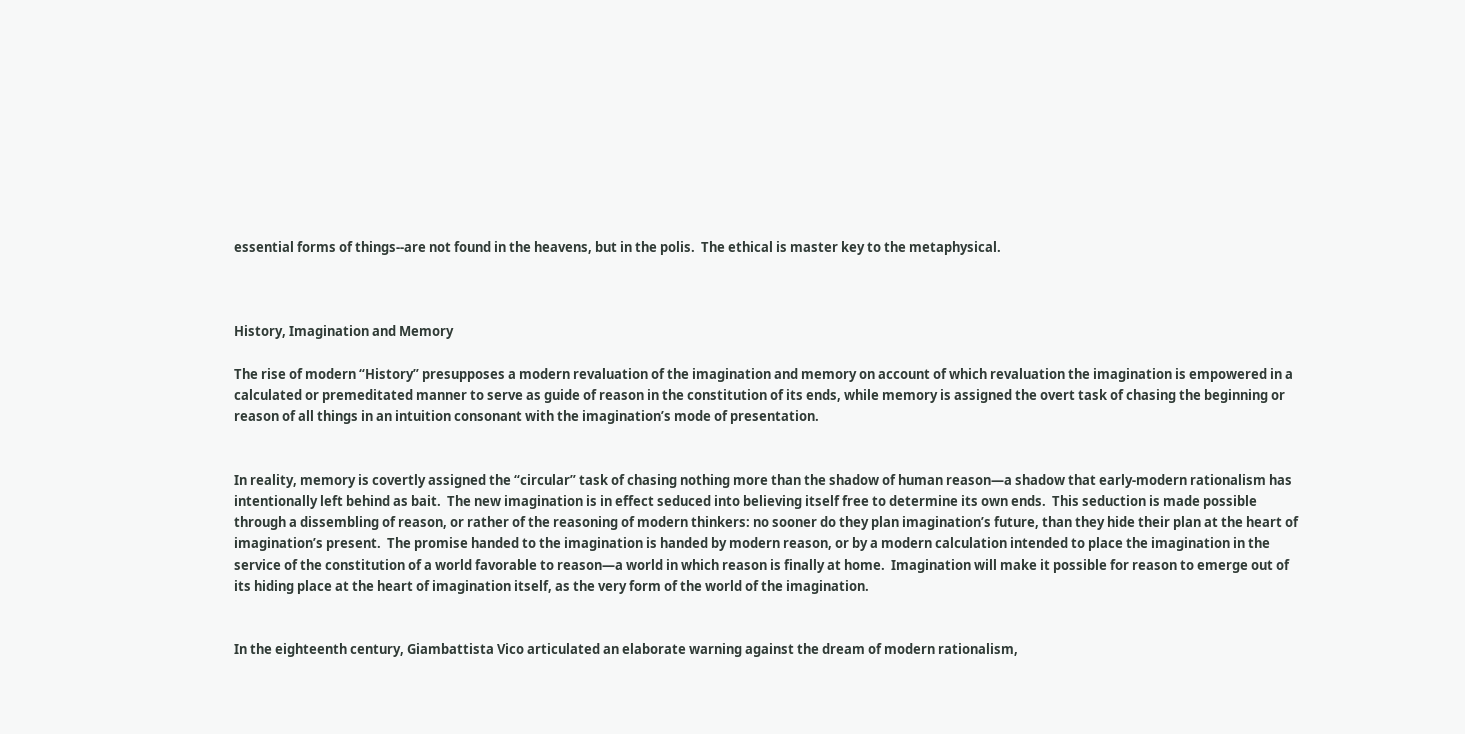essential forms of things--are not found in the heavens, but in the polis.  The ethical is master key to the metaphysical.



History, Imagination and Memory

The rise of modern “History” presupposes a modern revaluation of the imagination and memory on account of which revaluation the imagination is empowered in a calculated or premeditated manner to serve as guide of reason in the constitution of its ends, while memory is assigned the overt task of chasing the beginning or reason of all things in an intuition consonant with the imagination’s mode of presentation.


In reality, memory is covertly assigned the “circular” task of chasing nothing more than the shadow of human reason—a shadow that early-modern rationalism has intentionally left behind as bait.  The new imagination is in effect seduced into believing itself free to determine its own ends.  This seduction is made possible through a dissembling of reason, or rather of the reasoning of modern thinkers: no sooner do they plan imagination’s future, than they hide their plan at the heart of imagination’s present.  The promise handed to the imagination is handed by modern reason, or by a modern calculation intended to place the imagination in the service of the constitution of a world favorable to reason—a world in which reason is finally at home.  Imagination will make it possible for reason to emerge out of its hiding place at the heart of imagination itself, as the very form of the world of the imagination.


In the eighteenth century, Giambattista Vico articulated an elaborate warning against the dream of modern rationalism,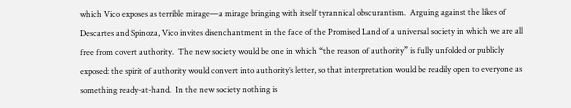which Vico exposes as terrible mirage—a mirage bringing with itself tyrannical obscurantism.  Arguing against the likes of Descartes and Spinoza, Vico invites disenchantment in the face of the Promised Land of a universal society in which we are all free from covert authority.  The new society would be one in which “the reason of authority” is fully unfolded or publicly exposed: the spirit of authority would convert into authority’s letter, so that interpretation would be readily open to everyone as something ready-at-hand.  In the new society nothing is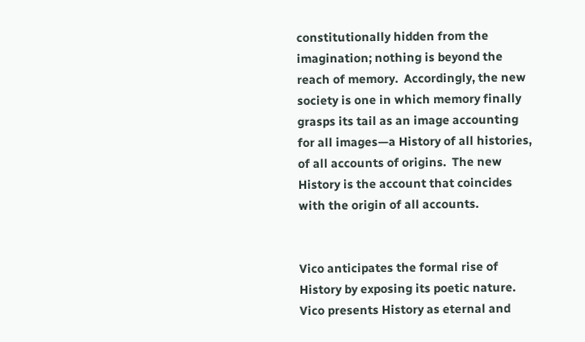constitutionally hidden from the imagination; nothing is beyond the reach of memory.  Accordingly, the new society is one in which memory finally grasps its tail as an image accounting for all images—a History of all histories, of all accounts of origins.  The new History is the account that coincides with the origin of all accounts.


Vico anticipates the formal rise of History by exposing its poetic nature.  Vico presents History as eternal and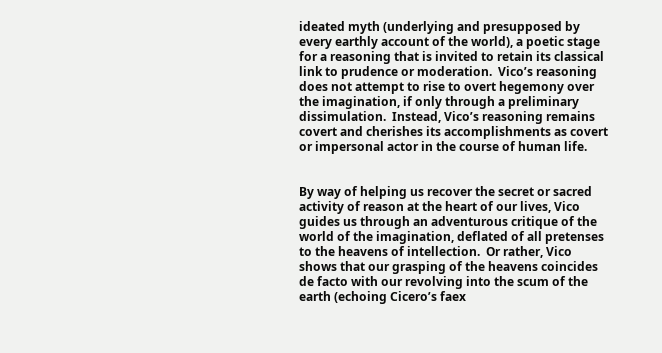ideated myth (underlying and presupposed by every earthly account of the world), a poetic stage for a reasoning that is invited to retain its classical link to prudence or moderation.  Vico’s reasoning does not attempt to rise to overt hegemony over the imagination, if only through a preliminary dissimulation.  Instead, Vico’s reasoning remains covert and cherishes its accomplishments as covert or impersonal actor in the course of human life.


By way of helping us recover the secret or sacred activity of reason at the heart of our lives, Vico guides us through an adventurous critique of the world of the imagination, deflated of all pretenses to the heavens of intellection.  Or rather, Vico shows that our grasping of the heavens coincides de facto with our revolving into the scum of the earth (echoing Cicero’s faex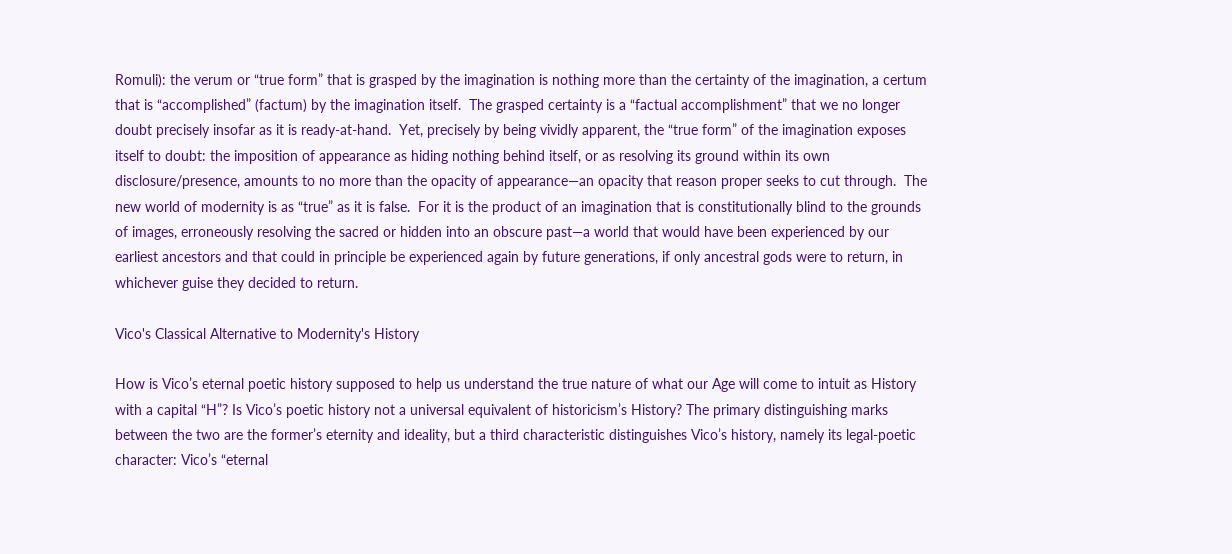Romuli): the verum or “true form” that is grasped by the imagination is nothing more than the certainty of the imagination, a certum that is “accomplished” (factum) by the imagination itself.  The grasped certainty is a “factual accomplishment” that we no longer doubt precisely insofar as it is ready-at-hand.  Yet, precisely by being vividly apparent, the “true form” of the imagination exposes itself to doubt: the imposition of appearance as hiding nothing behind itself, or as resolving its ground within its own disclosure/presence, amounts to no more than the opacity of appearance—an opacity that reason proper seeks to cut through.  The new world of modernity is as “true” as it is false.  For it is the product of an imagination that is constitutionally blind to the grounds of images, erroneously resolving the sacred or hidden into an obscure past—a world that would have been experienced by our earliest ancestors and that could in principle be experienced again by future generations, if only ancestral gods were to return, in whichever guise they decided to return.

Vico's Classical Alternative to Modernity's History

How is Vico’s eternal poetic history supposed to help us understand the true nature of what our Age will come to intuit as History with a capital “H”? Is Vico’s poetic history not a universal equivalent of historicism’s History? The primary distinguishing marks between the two are the former’s eternity and ideality, but a third characteristic distinguishes Vico’s history, namely its legal-poetic character: Vico’s “eternal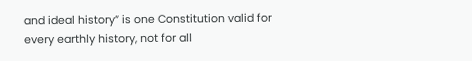and ideal history” is one Constitution valid for every earthly history, not for all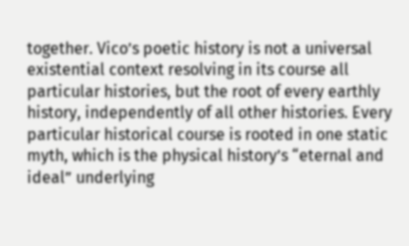together. Vico’s poetic history is not a universal existential context resolving in its course all particular histories, but the root of every earthly history, independently of all other histories. Every particular historical course is rooted in one static myth, which is the physical history’s “eternal and ideal” underlying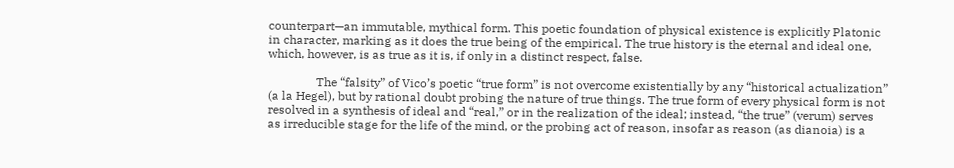counterpart—an immutable, mythical form. This poetic foundation of physical existence is explicitly Platonic in character, marking as it does the true being of the empirical. The true history is the eternal and ideal one, which, however, is as true as it is, if only in a distinct respect, false.

                The “falsity” of Vico’s poetic “true form” is not overcome existentially by any “historical actualization” (a la Hegel), but by rational doubt probing the nature of true things. The true form of every physical form is not resolved in a synthesis of ideal and “real,” or in the realization of the ideal; instead, “the true” (verum) serves as irreducible stage for the life of the mind, or the probing act of reason, insofar as reason (as dianoia) is a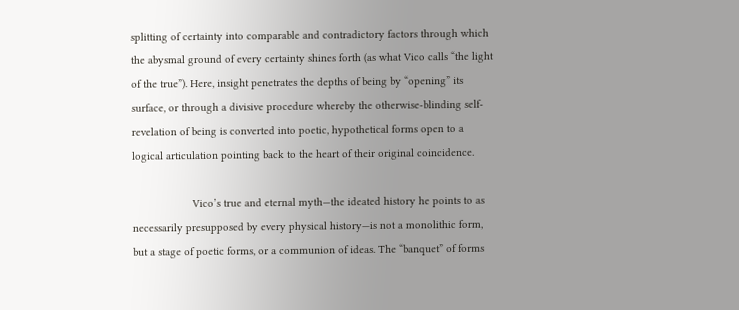splitting of certainty into comparable and contradictory factors through which the abysmal ground of every certainty shines forth (as what Vico calls “the light of the true”). Here, insight penetrates the depths of being by “opening” its surface, or through a divisive procedure whereby the otherwise-blinding self-revelation of being is converted into poetic, hypothetical forms open to a logical articulation pointing back to the heart of their original coincidence.

                    Vico’s true and eternal myth—the ideated history he points to as necessarily presupposed by every physical history—is not a monolithic form, but a stage of poetic forms, or a communion of ideas. The “banquet” of forms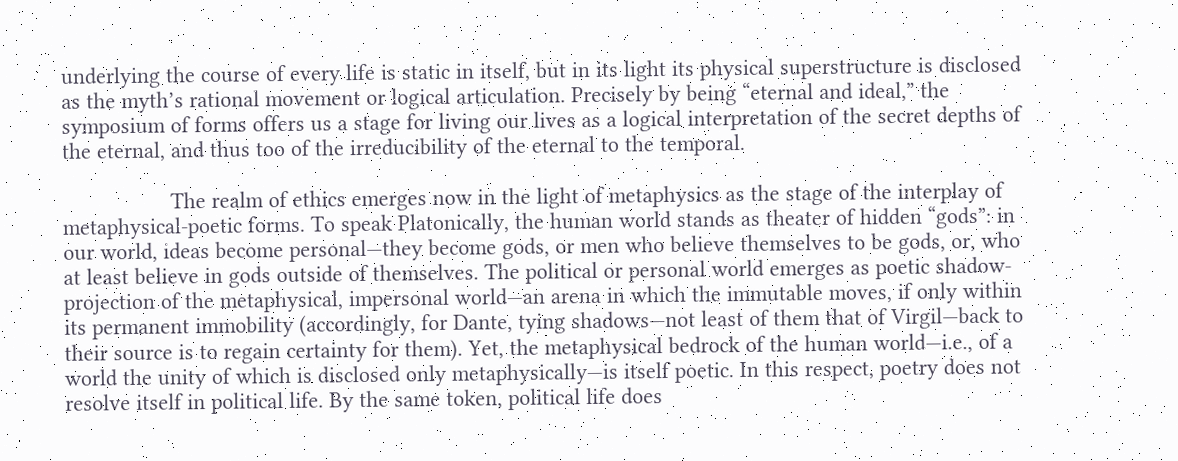underlying the course of every life is static in itself, but in its light its physical superstructure is disclosed as the myth’s rational movement or logical articulation. Precisely by being “eternal and ideal,” the symposium of forms offers us a stage for living our lives as a logical interpretation of the secret depths of the eternal, and thus too of the irreducibility of the eternal to the temporal.

                  The realm of ethics emerges now in the light of metaphysics as the stage of the interplay of metaphysical-poetic forms. To speak Platonically, the human world stands as theater of hidden “gods”: in our world, ideas become personal—they become gods, or men who believe themselves to be gods, or, who at least believe in gods outside of themselves. The political or personal world emerges as poetic shadow-projection of the metaphysical, impersonal world—an arena in which the immutable moves, if only within its permanent immobility (accordingly, for Dante, tying shadows—not least of them that of Virgil—back to their source is to regain certainty for them). Yet, the metaphysical bedrock of the human world—i.e., of a world the unity of which is disclosed only metaphysically—is itself poetic. In this respect, poetry does not resolve itself in political life. By the same token, political life does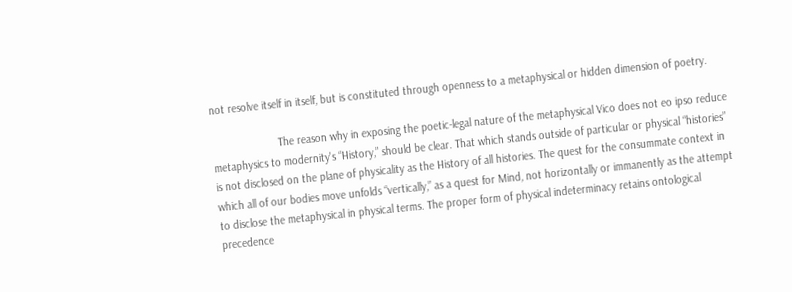not resolve itself in itself, but is constituted through openness to a metaphysical or hidden dimension of poetry.

                      The reason why in exposing the poetic-legal nature of the metaphysical Vico does not eo ipso reduce metaphysics to modernity's “History,” should be clear. That which stands outside of particular or physical “histories” is not disclosed on the plane of physicality as the History of all histories. The quest for the consummate context in which all of our bodies move unfolds “vertically,” as a quest for Mind, not horizontally or immanently as the attempt to disclose the metaphysical in physical terms. The proper form of physical indeterminacy retains ontological precedence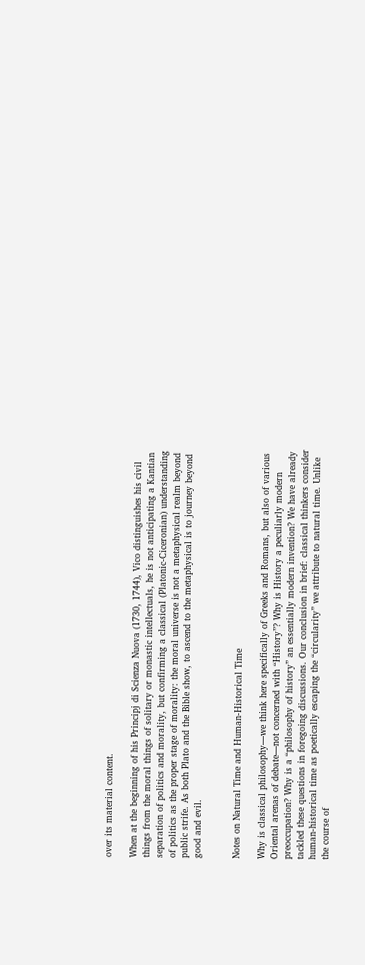over its material content.

When at the beginning of his Principj di Scienza Nuova (1730, 1744), Vico distinguishes his civil things from the moral things of solitary or monastic intellectuals, he is not anticipating a Kantian separation of politics and morality, but confirming a classical (Platonic-Ciceronian) understanding of politics as the proper stage of morality: the moral universe is not a metaphysical realm beyond public strife. As both Plato and the Bible show, to ascend to the metaphysical is to journey beyond good and evil.


Notes on Natural Time and Human-Historical Time

Why is classical philosophy—we think here specifically of Greeks and Romans, but also of various Oriental arenas of debate—not concerned with “History”? Why is History a peculiarly modern preoccupation? Why is a “philosophy of history” an essentially modern invention? We have already tackled these questions in foregoing discussions. Our conclusion in brief: classical thinkers consider human-historical time as poetically escaping the “circularity” we attribute to natural time. Unlike the course of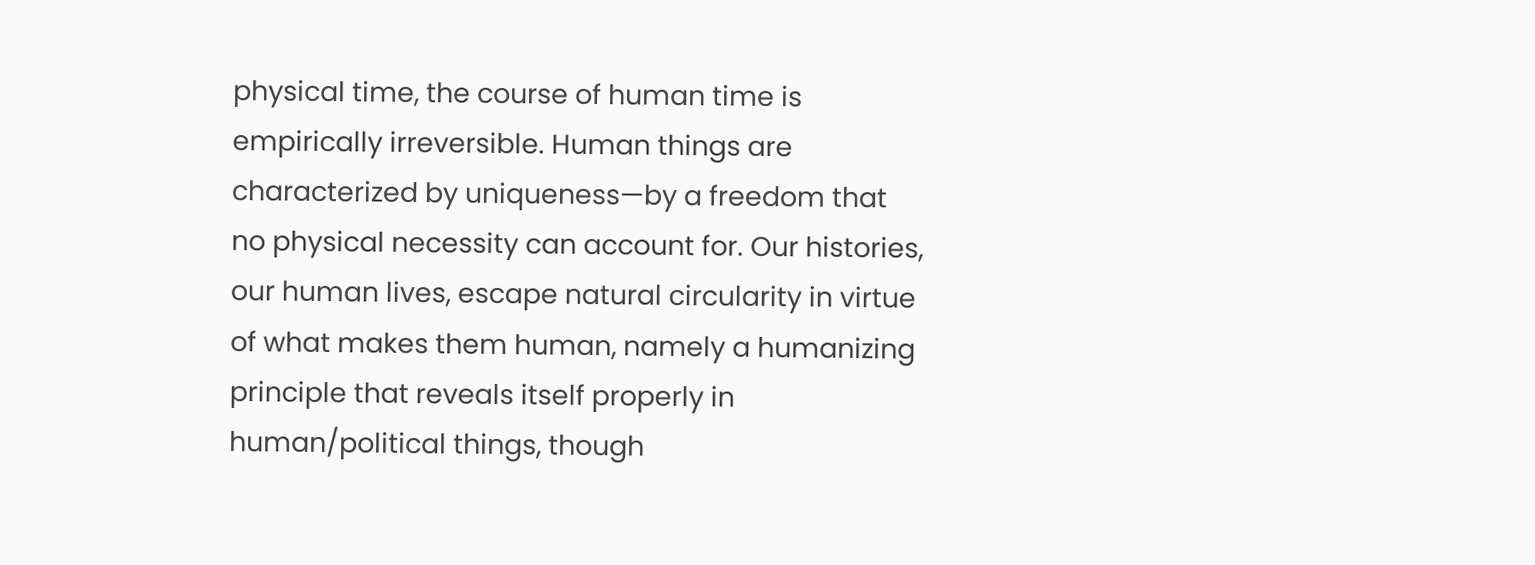physical time, the course of human time is empirically irreversible. Human things are characterized by uniqueness—by a freedom that no physical necessity can account for. Our histories, our human lives, escape natural circularity in virtue of what makes them human, namely a humanizing principle that reveals itself properly in human/political things, though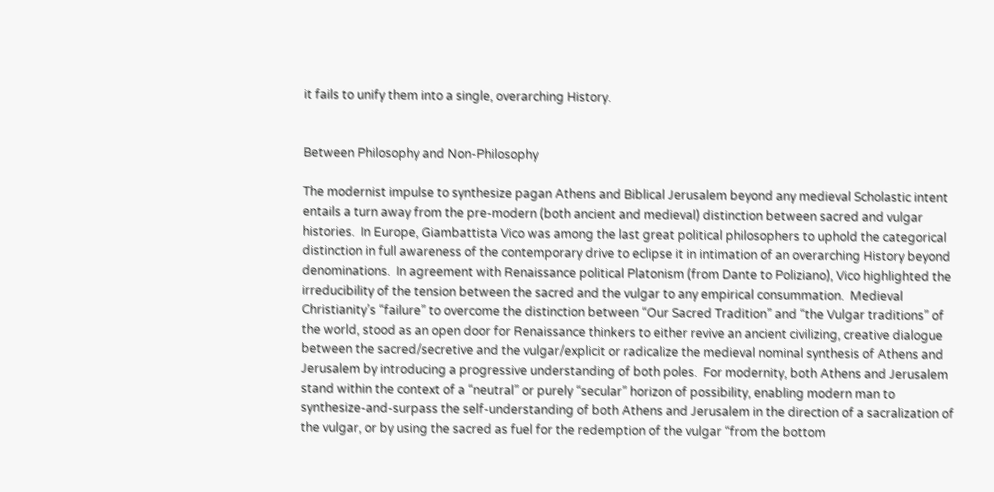it fails to unify them into a single, overarching History.


Between Philosophy and Non-Philosophy

The modernist impulse to synthesize pagan Athens and Biblical Jerusalem beyond any medieval Scholastic intent entails a turn away from the pre-modern (both ancient and medieval) distinction between sacred and vulgar histories.  In Europe, Giambattista Vico was among the last great political philosophers to uphold the categorical distinction in full awareness of the contemporary drive to eclipse it in intimation of an overarching History beyond denominations.  In agreement with Renaissance political Platonism (from Dante to Poliziano), Vico highlighted the irreducibility of the tension between the sacred and the vulgar to any empirical consummation.  Medieval Christianity’s “failure” to overcome the distinction between “Our Sacred Tradition” and “the Vulgar traditions” of the world, stood as an open door for Renaissance thinkers to either revive an ancient civilizing, creative dialogue between the sacred/secretive and the vulgar/explicit or radicalize the medieval nominal synthesis of Athens and Jerusalem by introducing a progressive understanding of both poles.  For modernity, both Athens and Jerusalem stand within the context of a “neutral” or purely “secular” horizon of possibility, enabling modern man to synthesize-and-surpass the self-understanding of both Athens and Jerusalem in the direction of a sacralization of the vulgar, or by using the sacred as fuel for the redemption of the vulgar “from the bottom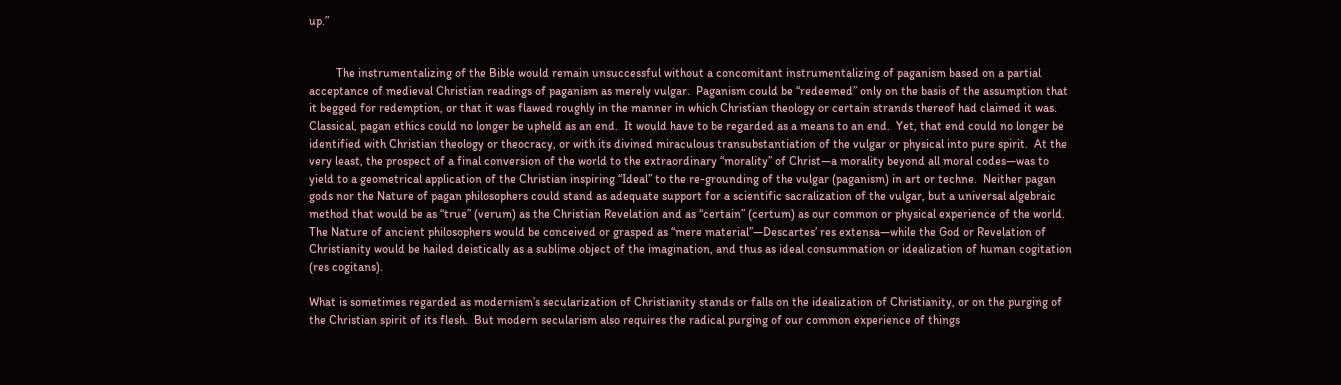up.”


         The instrumentalizing of the Bible would remain unsuccessful without a concomitant instrumentalizing of paganism based on a partial acceptance of medieval Christian readings of paganism as merely vulgar.  Paganism could be “redeemed” only on the basis of the assumption that it begged for redemption, or that it was flawed roughly in the manner in which Christian theology or certain strands thereof had claimed it was.  Classical, pagan ethics could no longer be upheld as an end.  It would have to be regarded as a means to an end.  Yet, that end could no longer be identified with Christian theology or theocracy, or with its divined miraculous transubstantiation of the vulgar or physical into pure spirit.  At the very least, the prospect of a final conversion of the world to the extraordinary “morality” of Christ—a morality beyond all moral codes—was to yield to a geometrical application of the Christian inspiring “Ideal” to the re-grounding of the vulgar (paganism) in art or techne.  Neither pagan gods nor the Nature of pagan philosophers could stand as adequate support for a scientific sacralization of the vulgar, but a universal algebraic method that would be as “true” (verum) as the Christian Revelation and as “certain” (certum) as our common or physical experience of the world.  The Nature of ancient philosophers would be conceived or grasped as “mere material”—Descartes’ res extensa—while the God or Revelation of Christianity would be hailed deistically as a sublime object of the imagination, and thus as ideal consummation or idealization of human cogitation (res cogitans).

What is sometimes regarded as modernism’s secularization of Christianity stands or falls on the idealization of Christianity, or on the purging of the Christian spirit of its flesh.  But modern secularism also requires the radical purging of our common experience of things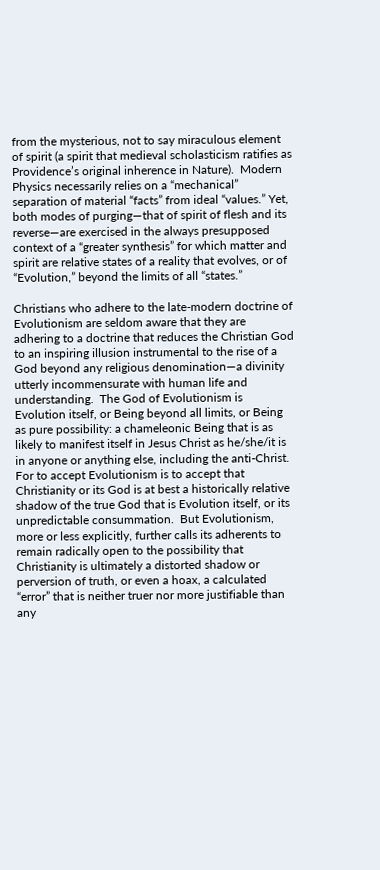from the mysterious, not to say miraculous element of spirit (a spirit that medieval scholasticism ratifies as Providence’s original inherence in Nature).  Modern Physics necessarily relies on a “mechanical” separation of material “facts” from ideal “values.” Yet, both modes of purging—that of spirit of flesh and its reverse—are exercised in the always presupposed context of a “greater synthesis” for which matter and spirit are relative states of a reality that evolves, or of “Evolution,” beyond the limits of all “states.”

Christians who adhere to the late-modern doctrine of Evolutionism are seldom aware that they are adhering to a doctrine that reduces the Christian God to an inspiring illusion instrumental to the rise of a God beyond any religious denomination—a divinity utterly incommensurate with human life and understanding.  The God of Evolutionism is Evolution itself, or Being beyond all limits, or Being as pure possibility: a chameleonic Being that is as likely to manifest itself in Jesus Christ as he/she/it is in anyone or anything else, including the anti-Christ.  For to accept Evolutionism is to accept that Christianity or its God is at best a historically relative shadow of the true God that is Evolution itself, or its unpredictable consummation.  But Evolutionism, more or less explicitly, further calls its adherents to remain radically open to the possibility that Christianity is ultimately a distorted shadow or perversion of truth, or even a hoax, a calculated “error” that is neither truer nor more justifiable than any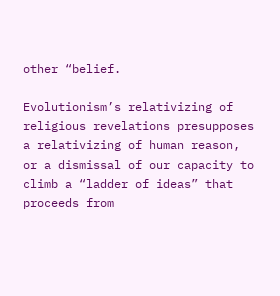other “belief.

Evolutionism’s relativizing of religious revelations presupposes a relativizing of human reason, or a dismissal of our capacity to climb a “ladder of ideas” that proceeds from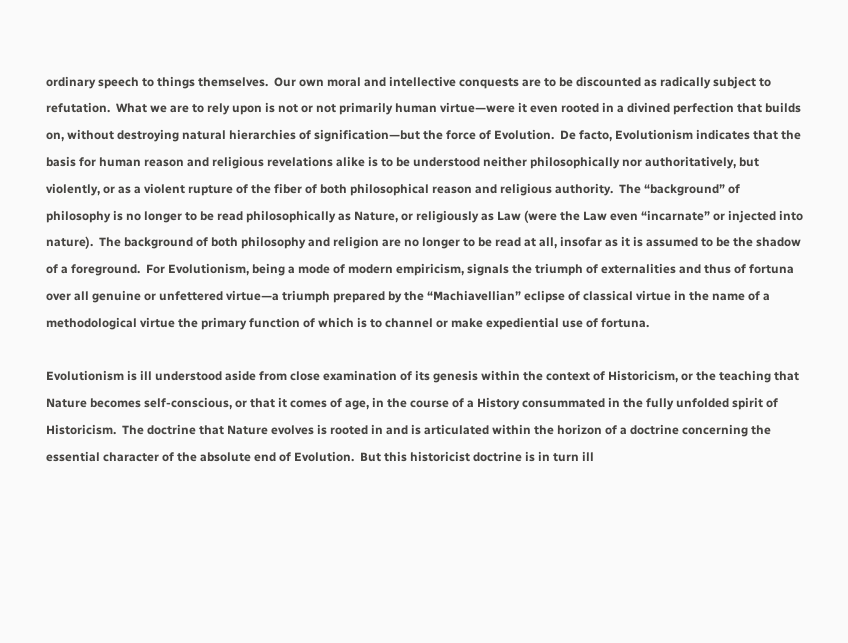ordinary speech to things themselves.  Our own moral and intellective conquests are to be discounted as radically subject to refutation.  What we are to rely upon is not or not primarily human virtue—were it even rooted in a divined perfection that builds on, without destroying natural hierarchies of signification—but the force of Evolution.  De facto, Evolutionism indicates that the basis for human reason and religious revelations alike is to be understood neither philosophically nor authoritatively, but violently, or as a violent rupture of the fiber of both philosophical reason and religious authority.  The “background” of philosophy is no longer to be read philosophically as Nature, or religiously as Law (were the Law even “incarnate” or injected into nature).  The background of both philosophy and religion are no longer to be read at all, insofar as it is assumed to be the shadow of a foreground.  For Evolutionism, being a mode of modern empiricism, signals the triumph of externalities and thus of fortuna over all genuine or unfettered virtue—a triumph prepared by the “Machiavellian” eclipse of classical virtue in the name of a methodological virtue the primary function of which is to channel or make expediential use of fortuna.

Evolutionism is ill understood aside from close examination of its genesis within the context of Historicism, or the teaching that Nature becomes self-conscious, or that it comes of age, in the course of a History consummated in the fully unfolded spirit of Historicism.  The doctrine that Nature evolves is rooted in and is articulated within the horizon of a doctrine concerning the essential character of the absolute end of Evolution.  But this historicist doctrine is in turn ill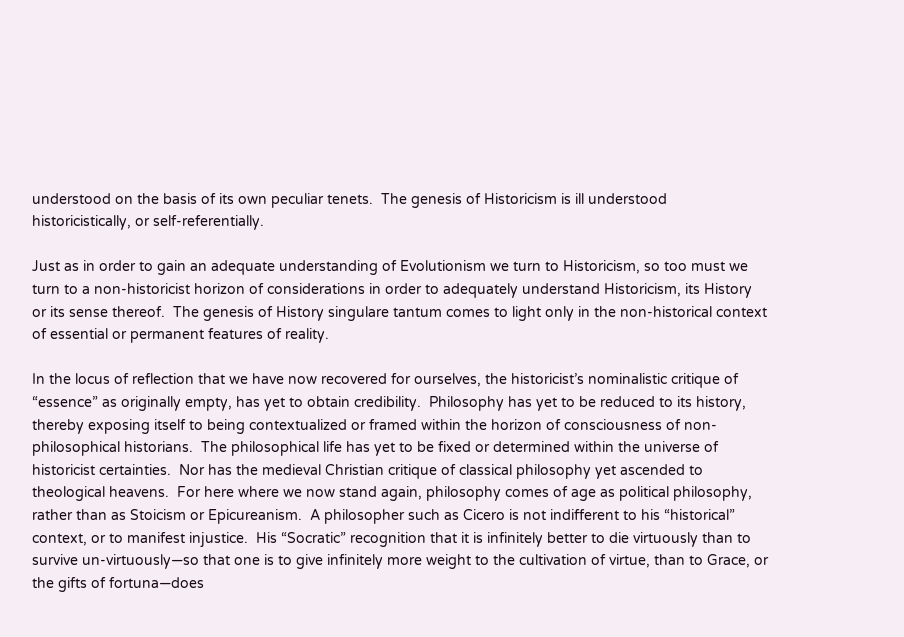understood on the basis of its own peculiar tenets.  The genesis of Historicism is ill understood historicistically, or self-referentially.

Just as in order to gain an adequate understanding of Evolutionism we turn to Historicism, so too must we turn to a non-historicist horizon of considerations in order to adequately understand Historicism, its History or its sense thereof.  The genesis of History singulare tantum comes to light only in the non-historical context of essential or permanent features of reality.

In the locus of reflection that we have now recovered for ourselves, the historicist’s nominalistic critique of “essence” as originally empty, has yet to obtain credibility.  Philosophy has yet to be reduced to its history, thereby exposing itself to being contextualized or framed within the horizon of consciousness of non-philosophical historians.  The philosophical life has yet to be fixed or determined within the universe of historicist certainties.  Nor has the medieval Christian critique of classical philosophy yet ascended to theological heavens.  For here where we now stand again, philosophy comes of age as political philosophy, rather than as Stoicism or Epicureanism.  A philosopher such as Cicero is not indifferent to his “historical” context, or to manifest injustice.  His “Socratic” recognition that it is infinitely better to die virtuously than to survive un-virtuously—so that one is to give infinitely more weight to the cultivation of virtue, than to Grace, or the gifts of fortuna—does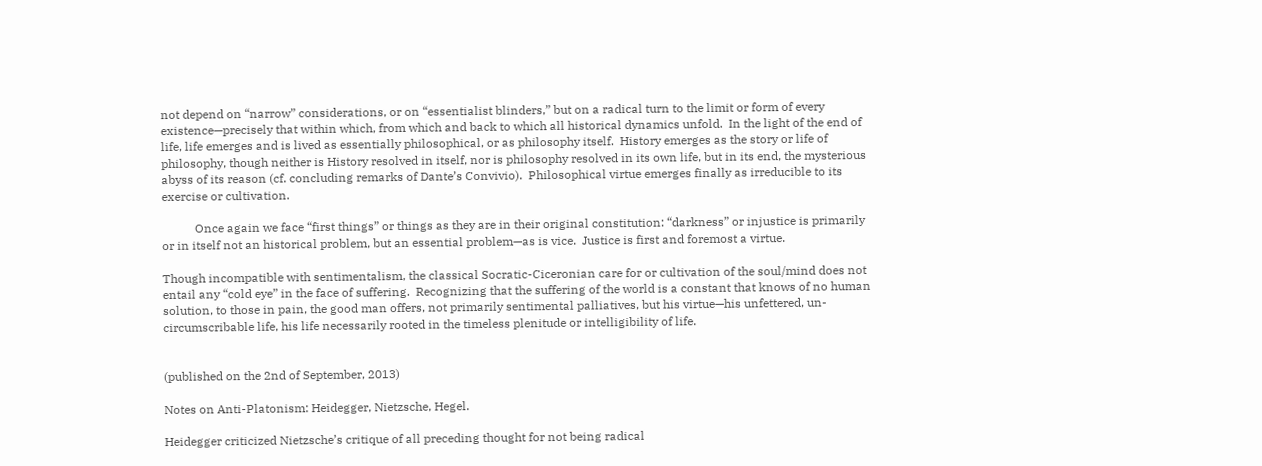not depend on “narrow” considerations, or on “essentialist blinders,” but on a radical turn to the limit or form of every existence—precisely that within which, from which and back to which all historical dynamics unfold.  In the light of the end of life, life emerges and is lived as essentially philosophical, or as philosophy itself.  History emerges as the story or life of philosophy, though neither is History resolved in itself, nor is philosophy resolved in its own life, but in its end, the mysterious abyss of its reason (cf. concluding remarks of Dante’s Convivio).  Philosophical virtue emerges finally as irreducible to its exercise or cultivation.

           Once again we face “first things” or things as they are in their original constitution: “darkness” or injustice is primarily or in itself not an historical problem, but an essential problem—as is vice.  Justice is first and foremost a virtue.

Though incompatible with sentimentalism, the classical Socratic-Ciceronian care for or cultivation of the soul/mind does not entail any “cold eye” in the face of suffering.  Recognizing that the suffering of the world is a constant that knows of no human solution, to those in pain, the good man offers, not primarily sentimental palliatives, but his virtue—his unfettered, un-circumscribable life, his life necessarily rooted in the timeless plenitude or intelligibility of life.


(published on the 2nd of September, 2013)

Notes on Anti-Platonism: Heidegger, Nietzsche, Hegel.

Heidegger criticized Nietzsche’s critique of all preceding thought for not being radical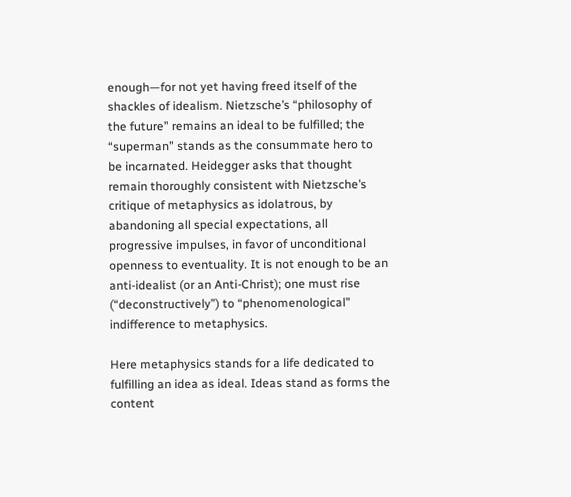enough—for not yet having freed itself of the shackles of idealism. Nietzsche’s “philosophy of the future” remains an ideal to be fulfilled; the “superman” stands as the consummate hero to be incarnated. Heidegger asks that thought remain thoroughly consistent with Nietzsche’s critique of metaphysics as idolatrous, by abandoning all special expectations, all progressive impulses, in favor of unconditional openness to eventuality. It is not enough to be an anti-idealist (or an Anti-Christ); one must rise (“deconstructively”) to “phenomenological” indifference to metaphysics.

Here metaphysics stands for a life dedicated to fulfilling an idea as ideal. Ideas stand as forms the content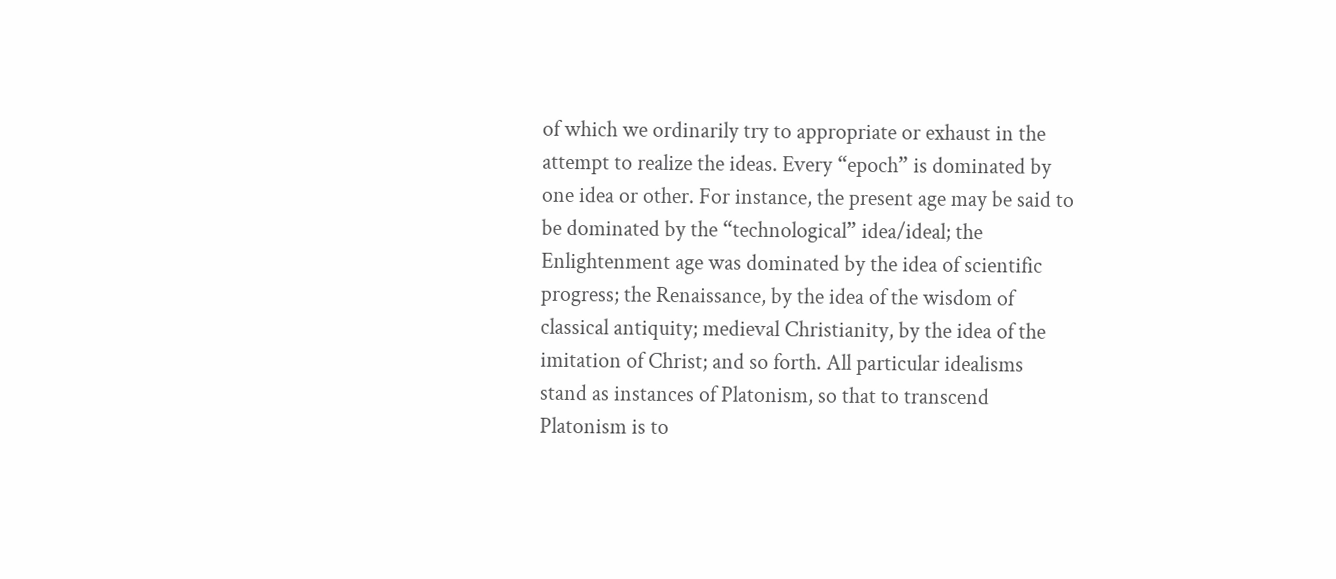of which we ordinarily try to appropriate or exhaust in the attempt to realize the ideas. Every “epoch” is dominated by one idea or other. For instance, the present age may be said to be dominated by the “technological” idea/ideal; the Enlightenment age was dominated by the idea of scientific progress; the Renaissance, by the idea of the wisdom of classical antiquity; medieval Christianity, by the idea of the imitation of Christ; and so forth. All particular idealisms stand as instances of Platonism, so that to transcend Platonism is to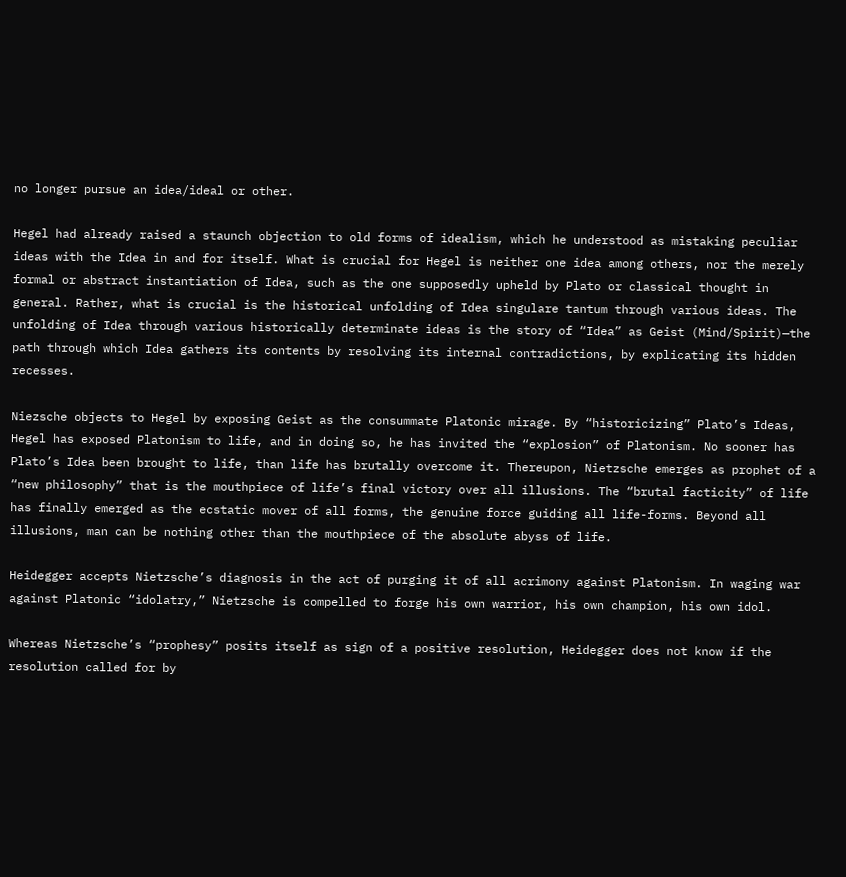no longer pursue an idea/ideal or other.

Hegel had already raised a staunch objection to old forms of idealism, which he understood as mistaking peculiar ideas with the Idea in and for itself. What is crucial for Hegel is neither one idea among others, nor the merely formal or abstract instantiation of Idea, such as the one supposedly upheld by Plato or classical thought in general. Rather, what is crucial is the historical unfolding of Idea singulare tantum through various ideas. The unfolding of Idea through various historically determinate ideas is the story of “Idea” as Geist (Mind/Spirit)—the path through which Idea gathers its contents by resolving its internal contradictions, by explicating its hidden recesses.

Niezsche objects to Hegel by exposing Geist as the consummate Platonic mirage. By “historicizing” Plato’s Ideas, Hegel has exposed Platonism to life, and in doing so, he has invited the “explosion” of Platonism. No sooner has Plato’s Idea been brought to life, than life has brutally overcome it. Thereupon, Nietzsche emerges as prophet of a “new philosophy” that is the mouthpiece of life’s final victory over all illusions. The “brutal facticity” of life has finally emerged as the ecstatic mover of all forms, the genuine force guiding all life-forms. Beyond all illusions, man can be nothing other than the mouthpiece of the absolute abyss of life.

Heidegger accepts Nietzsche’s diagnosis in the act of purging it of all acrimony against Platonism. In waging war against Platonic “idolatry,” Nietzsche is compelled to forge his own warrior, his own champion, his own idol.

Whereas Nietzsche’s “prophesy” posits itself as sign of a positive resolution, Heidegger does not know if the resolution called for by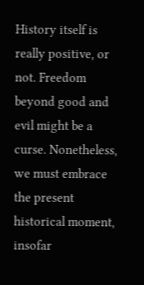History itself is really positive, or not. Freedom beyond good and evil might be a curse. Nonetheless, we must embrace the present historical moment, insofar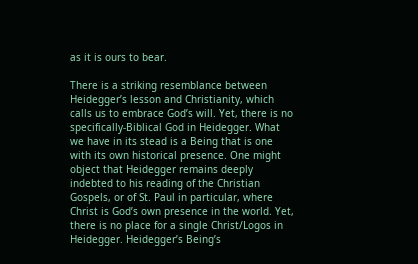as it is ours to bear.

There is a striking resemblance between Heidegger’s lesson and Christianity, which calls us to embrace God’s will. Yet, there is no specifically-Biblical God in Heidegger. What we have in its stead is a Being that is one with its own historical presence. One might object that Heidegger remains deeply indebted to his reading of the Christian Gospels, or of St. Paul in particular, where Christ is God’s own presence in the world. Yet, there is no place for a single Christ/Logos in Heidegger. Heidegger’s Being’s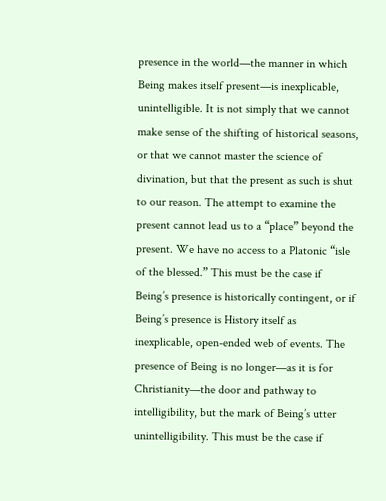presence in the world—the manner in which Being makes itself present—is inexplicable, unintelligible. It is not simply that we cannot make sense of the shifting of historical seasons, or that we cannot master the science of divination, but that the present as such is shut to our reason. The attempt to examine the present cannot lead us to a “place” beyond the present. We have no access to a Platonic “isle of the blessed.” This must be the case if Being’s presence is historically contingent, or if Being’s presence is History itself as inexplicable, open-ended web of events. The presence of Being is no longer—as it is for Christianity—the door and pathway to intelligibility, but the mark of Being’s utter unintelligibility. This must be the case if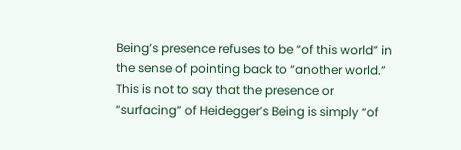Being’s presence refuses to be “of this world” in the sense of pointing back to “another world.” This is not to say that the presence or “surfacing” of Heidegger’s Being is simply “of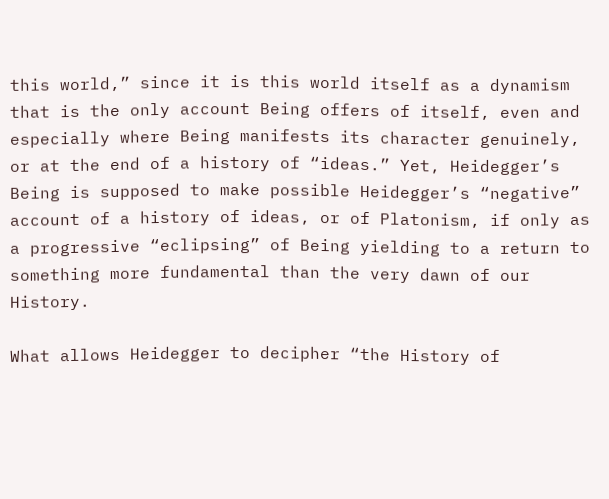this world,” since it is this world itself as a dynamism that is the only account Being offers of itself, even and especially where Being manifests its character genuinely, or at the end of a history of “ideas.” Yet, Heidegger’s Being is supposed to make possible Heidegger’s “negative” account of a history of ideas, or of Platonism, if only as a progressive “eclipsing” of Being yielding to a return to something more fundamental than the very dawn of our History.

What allows Heidegger to decipher “the History of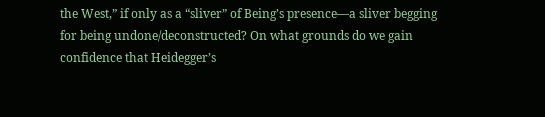the West,” if only as a “sliver” of Being’s presence—a sliver begging for being undone/deconstructed? On what grounds do we gain confidence that Heidegger’s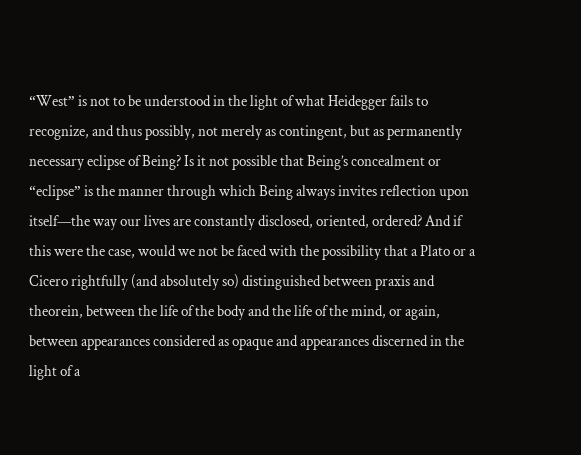“West” is not to be understood in the light of what Heidegger fails to recognize, and thus possibly, not merely as contingent, but as permanently necessary eclipse of Being? Is it not possible that Being’s concealment or “eclipse” is the manner through which Being always invites reflection upon itself—the way our lives are constantly disclosed, oriented, ordered? And if this were the case, would we not be faced with the possibility that a Plato or a Cicero rightfully (and absolutely so) distinguished between praxis and theorein, between the life of the body and the life of the mind, or again, between appearances considered as opaque and appearances discerned in the light of a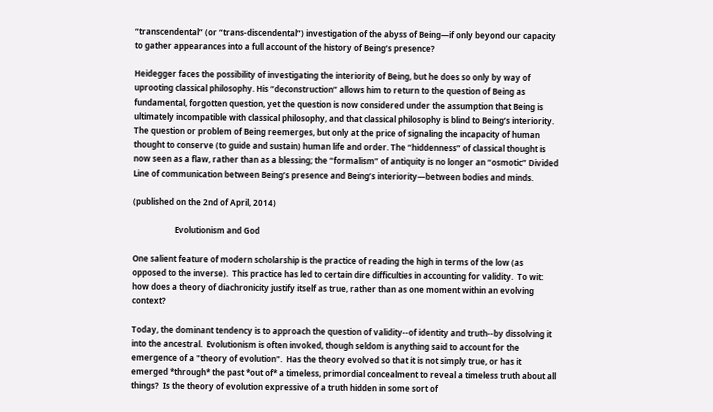“transcendental” (or “trans-discendental”) investigation of the abyss of Being—if only beyond our capacity to gather appearances into a full account of the history of Being’s presence?

Heidegger faces the possibility of investigating the interiority of Being, but he does so only by way of uprooting classical philosophy. His “deconstruction” allows him to return to the question of Being as fundamental, forgotten question, yet the question is now considered under the assumption that Being is ultimately incompatible with classical philosophy, and that classical philosophy is blind to Being’s interiority. The question or problem of Being reemerges, but only at the price of signaling the incapacity of human thought to conserve (to guide and sustain) human life and order. The “hiddenness” of classical thought is now seen as a flaw, rather than as a blessing; the “formalism” of antiquity is no longer an “osmotic” Divided Line of communication between Being’s presence and Being’s interiority—between bodies and minds.

(published on the 2nd of April, 2014)

                     Evolutionism and God

One salient feature of modern scholarship is the practice of reading the high in terms of the low (as opposed to the inverse).  This practice has led to certain dire difficulties in accounting for validity.  To wit: how does a theory of diachronicity justify itself as true, rather than as one moment within an evolving context?

Today, the dominant tendency is to approach the question of validity--of identity and truth--by dissolving it into the ancestral.  Evolutionism is often invoked, though seldom is anything said to account for the emergence of a "theory of evolution".  Has the theory evolved so that it is not simply true, or has it emerged *through* the past *out of* a timeless, primordial concealment to reveal a timeless truth about all things?  Is the theory of evolution expressive of a truth hidden in some sort of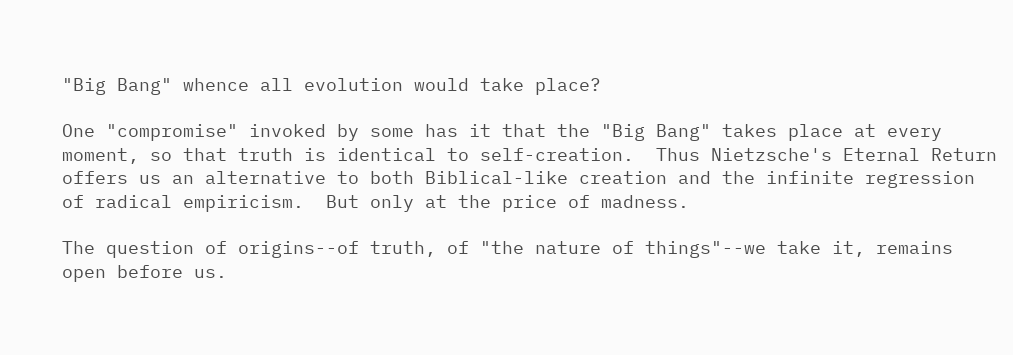"Big Bang" whence all evolution would take place?

One "compromise" invoked by some has it that the "Big Bang" takes place at every moment, so that truth is identical to self-creation.  Thus Nietzsche's Eternal Return offers us an alternative to both Biblical-like creation and the infinite regression of radical empiricism.  But only at the price of madness.

The question of origins--of truth, of "the nature of things"--we take it, remains open before us.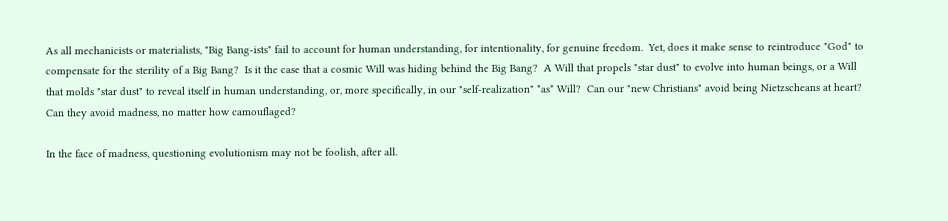As all mechanicists or materialists, "Big Bang-ists" fail to account for human understanding, for intentionality, for genuine freedom.  Yet, does it make sense to reintroduce "God" to compensate for the sterility of a Big Bang?  Is it the case that a cosmic Will was hiding behind the Big Bang?  A Will that propels "star dust" to evolve into human beings, or a Will that molds "star dust" to reveal itself in human understanding, or, more specifically, in our "self-realization" *as* Will?  Can our "new Christians" avoid being Nietzscheans at heart?  Can they avoid madness, no matter how camouflaged?

In the face of madness, questioning evolutionism may not be foolish, after all.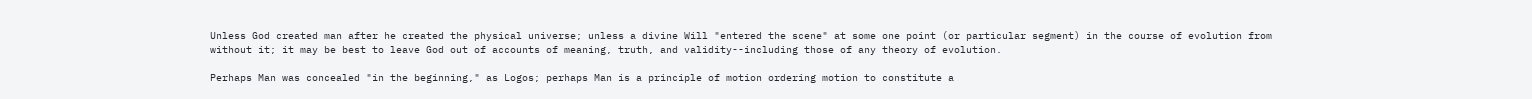Unless God created man after he created the physical universe; unless a divine Will "entered the scene" at some one point (or particular segment) in the course of evolution from without it; it may be best to leave God out of accounts of meaning, truth, and validity--including those of any theory of evolution.

Perhaps Man was concealed "in the beginning," as Logos; perhaps Man is a principle of motion ordering motion to constitute a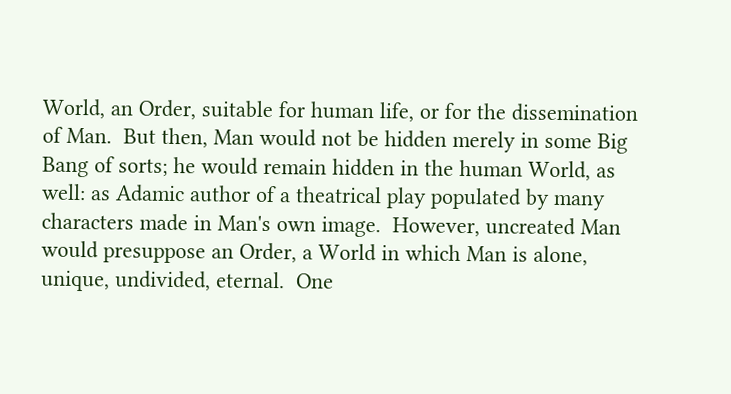World, an Order, suitable for human life, or for the dissemination of Man.  But then, Man would not be hidden merely in some Big Bang of sorts; he would remain hidden in the human World, as well: as Adamic author of a theatrical play populated by many characters made in Man's own image.  However, uncreated Man would presuppose an Order, a World in which Man is alone, unique, undivided, eternal.  One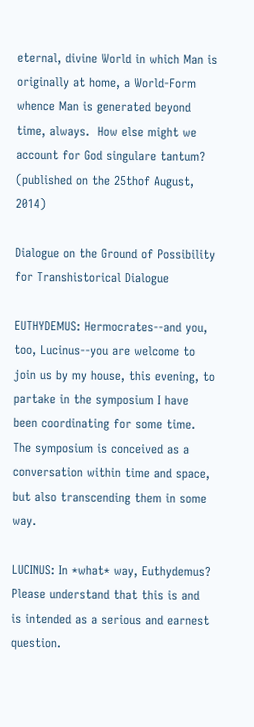eternal, divine World in which Man is originally at home, a World-Form whence Man is generated beyond time, always.  How else might we account for God singulare tantum?
(published on the 25thof August, 2014)

Dialogue on the Ground of Possibility for Transhistorical Dialogue

EUTHYDEMUS: Hermocrates--and you, too, Lucinus--you are welcome to join us by my house, this evening, to partake in the symposium I have been coordinating for some time.  The symposium is conceived as a conversation within time and space, but also transcending them in some way.

LUCINUS: In *what* way, Euthydemus?  Please understand that this is and is intended as a serious and earnest question.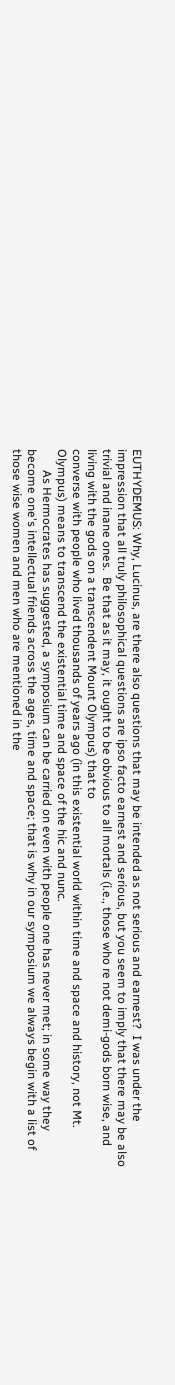EUTHYDEMUS: Why, Lucinus, are there also questions that may be intended as not serious and earnest?  I was under the impression that all truly philosophical questions are ipso facto earnest and serious, but you seem to imply that there may be also trivial and inane ones.  Be that as it may, it ought to be obvious to all mortals (i.e., those who re not demi-gods born wise, and living with the gods on a transcendent Mount Olympus) that to
converse with people who lived thousands of years ago (in this existential world within time and space and history, not Mt. Olympus) means to transcend the existential time and space of the hic and nunc.
       As Hermocrates has suggested, a symposium can be carried on even with people one has never met; in some way they become one's intellectual friends across the ages, time and space; that is why in our symposium we always begin with a list of those wise women and men who are mentioned in the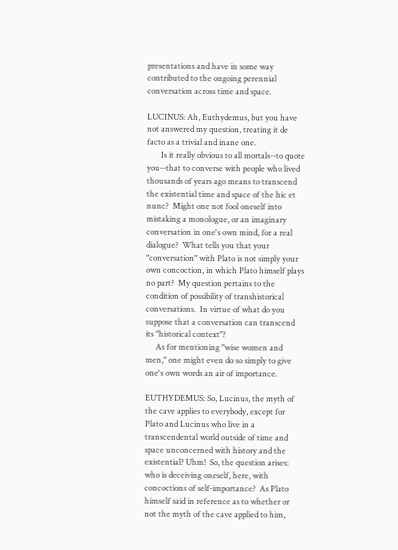presentations and have in some way contributed to the ongoing perennial conversation across time and space.

LUCINUS: Ah, Euthydemus, but you have not answered my question, treating it de facto as a trivial and inane one.
       Is it really obvious to all mortals--to quote you--that to converse with people who lived thousands of years ago means to transcend the existential time and space of the hic et nunc?  Might one not fool oneself into mistaking a monologue, or an imaginary conversation in one's own mind, for a real dialogue?  What tells you that your "conversation" with Plato is not simply your own concoction, in which Plato himself plays no part?  My question pertains to the condition of possibility of transhistorical conversations.  In virtue of what do you suppose that a conversation can transcend its "historical context"?
     As for mentioning "wise women and men," one might even do so simply to give one's own words an air of importance.

EUTHYDEMUS: So, Lucinus, the myth of the cave applies to everybody, except for Plato and Lucinus who live in a transcendental world outside of time and space unconcerned with history and the existential? Uhm!  So, the question arises: who is deceiving oneself, here, with concoctions of self-importance?  As Plato himself said in reference as to whether or not the myth of the cave applied to him,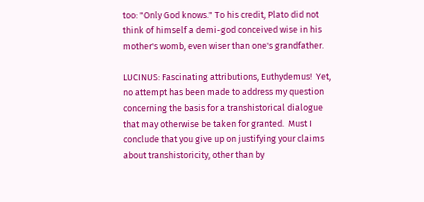too: "Only God knows." To his credit, Plato did not think of himself a demi-god conceived wise in his mother's womb, even wiser than one's grandfather.

LUCINUS: Fascinating attributions, Euthydemus!  Yet, no attempt has been made to address my question concerning the basis for a transhistorical dialogue that may otherwise be taken for granted.  Must I conclude that you give up on justifying your claims about transhistoricity, other than by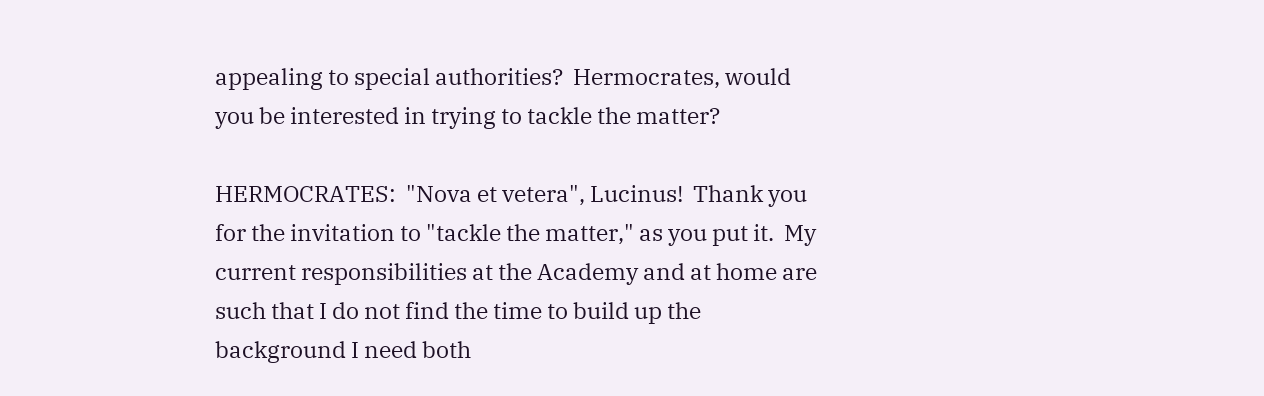appealing to special authorities?  Hermocrates, would you be interested in trying to tackle the matter?

HERMOCRATES:  "Nova et vetera", Lucinus!  Thank you for the invitation to "tackle the matter," as you put it.  My current responsibilities at the Academy and at home are such that I do not find the time to build up the background I need both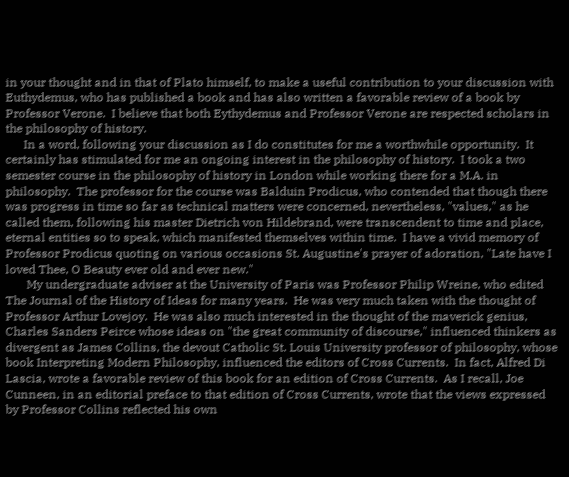in your thought and in that of Plato himself, to make a useful contribution to your discussion with Euthydemus, who has published a book and has also written a favorable review of a book by Professor Verone.  I believe that both Eythydemus and Professor Verone are respected scholars in the philosophy of history.
      In a word, following your discussion as I do constitutes for me a worthwhile opportunity.  It certainly has stimulated for me an ongoing interest in the philosophy of history.  I took a two semester course in the philosophy of history in London while working there for a M.A. in philosophy.  The professor for the course was Balduin Prodicus, who contended that though there was progress in time so far as technical matters were concerned, nevertheless, "values," as he called them, following his master Dietrich von Hildebrand, were transcendent to time and place, eternal entities so to speak, which manifested themselves within time.  I have a vivid memory of Professor Prodicus quoting on various occasions St. Augustine's prayer of adoration, "Late have I loved Thee, O Beauty ever old and ever new."
       My undergraduate adviser at the University of Paris was Professor Philip Wreine, who edited The Journal of the History of Ideas for many years.  He was very much taken with the thought of Professor Arthur Lovejoy.  He was also much interested in the thought of the maverick genius, Charles Sanders Peirce whose ideas on "the great community of discourse," influenced thinkers as divergent as James Collins, the devout Catholic St. Louis University professor of philosophy, whose book Interpreting Modern Philosophy, influenced the editors of Cross Currents.  In fact, Alfred Di Lascia, wrote a favorable review of this book for an edition of Cross Currents.  As I recall, Joe Cunneen, in an editorial preface to that edition of Cross Currents, wrote that the views expressed by Professor Collins reflected his own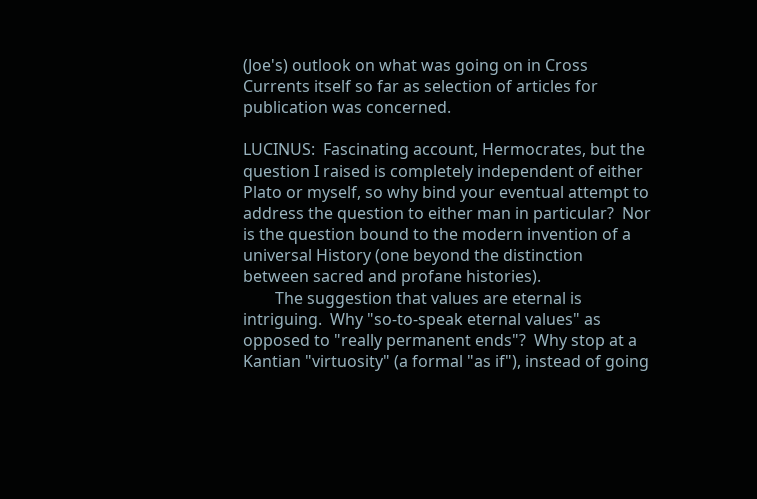(Joe's) outlook on what was going on in Cross Currents itself so far as selection of articles for publication was concerned.

LUCINUS:  Fascinating account, Hermocrates, but the question I raised is completely independent of either Plato or myself, so why bind your eventual attempt to address the question to either man in particular?  Nor is the question bound to the modern invention of a universal History (one beyond the distinction between sacred and profane histories).
        The suggestion that values are eternal is intriguing.  Why "so-to-speak eternal values" as opposed to "really permanent ends"?  Why stop at a Kantian "virtuosity" (a formal "as if"), instead of going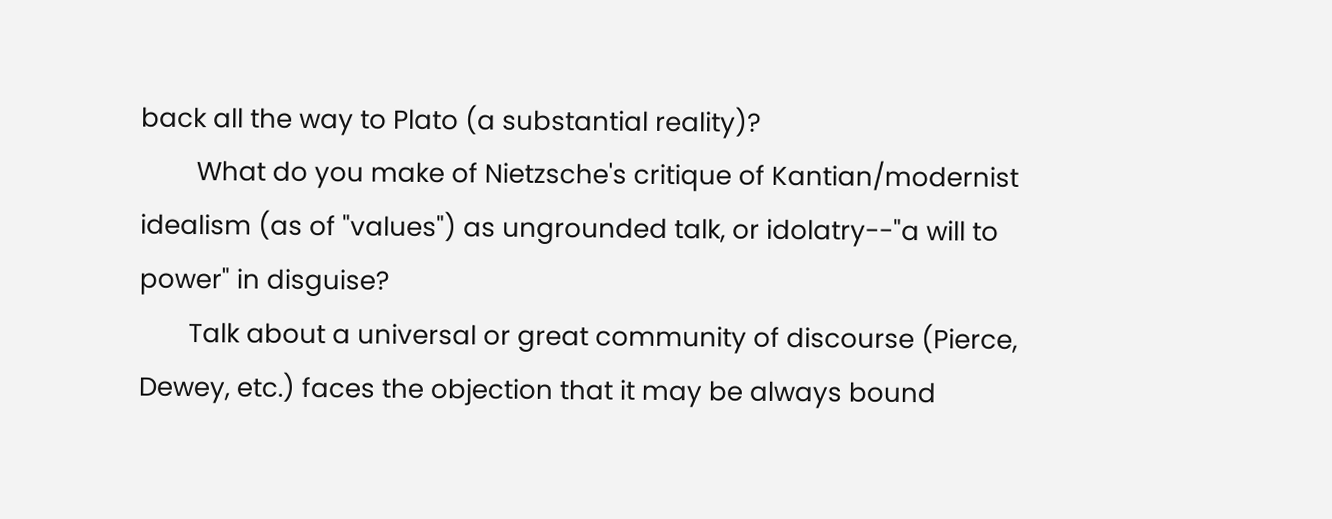back all the way to Plato (a substantial reality)?
        What do you make of Nietzsche's critique of Kantian/modernist idealism (as of "values") as ungrounded talk, or idolatry--"a will to power" in disguise?
       Talk about a universal or great community of discourse (Pierce, Dewey, etc.) faces the objection that it may be always bound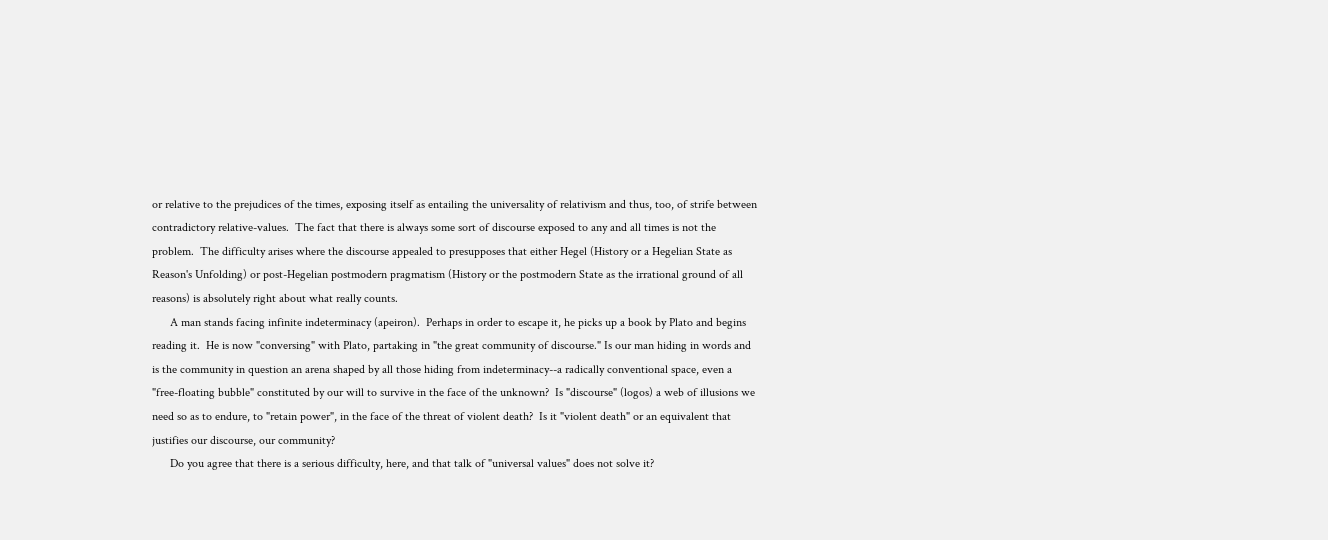or relative to the prejudices of the times, exposing itself as entailing the universality of relativism and thus, too, of strife between contradictory relative-values.  The fact that there is always some sort of discourse exposed to any and all times is not the problem.  The difficulty arises where the discourse appealed to presupposes that either Hegel (History or a Hegelian State as Reason's Unfolding) or post-Hegelian postmodern pragmatism (History or the postmodern State as the irrational ground of all reasons) is absolutely right about what really counts.
      A man stands facing infinite indeterminacy (apeiron).  Perhaps in order to escape it, he picks up a book by Plato and begins reading it.  He is now "conversing" with Plato, partaking in "the great community of discourse." Is our man hiding in words and is the community in question an arena shaped by all those hiding from indeterminacy--a radically conventional space, even a "free-floating bubble" constituted by our will to survive in the face of the unknown?  Is "discourse" (logos) a web of illusions we need so as to endure, to "retain power", in the face of the threat of violent death?  Is it "violent death" or an equivalent that justifies our discourse, our community?
      Do you agree that there is a serious difficulty, here, and that talk of "universal values" does not solve it?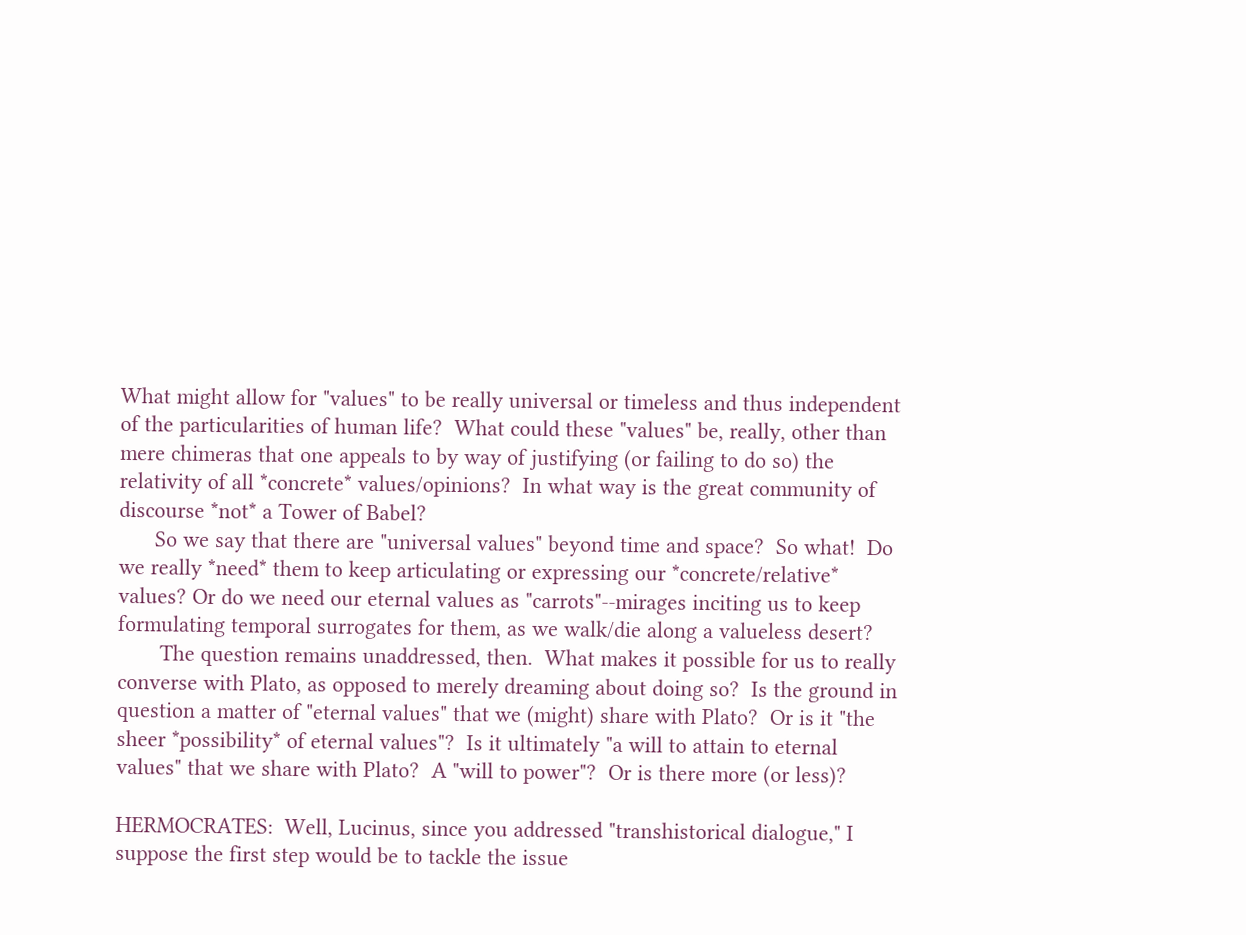What might allow for "values" to be really universal or timeless and thus independent of the particularities of human life?  What could these "values" be, really, other than mere chimeras that one appeals to by way of justifying (or failing to do so) the relativity of all *concrete* values/opinions?  In what way is the great community of discourse *not* a Tower of Babel?
      So we say that there are "universal values" beyond time and space?  So what!  Do we really *need* them to keep articulating or expressing our *concrete/relative* values? Or do we need our eternal values as "carrots"--mirages inciting us to keep formulating temporal surrogates for them, as we walk/die along a valueless desert?
       The question remains unaddressed, then.  What makes it possible for us to really converse with Plato, as opposed to merely dreaming about doing so?  Is the ground in question a matter of "eternal values" that we (might) share with Plato?  Or is it "the sheer *possibility* of eternal values"?  Is it ultimately "a will to attain to eternal values" that we share with Plato?  A "will to power"?  Or is there more (or less)?

HERMOCRATES:  Well, Lucinus, since you addressed "transhistorical dialogue," I suppose the first step would be to tackle the issue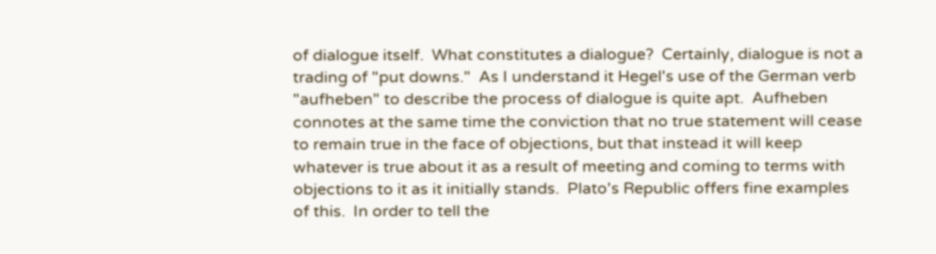of dialogue itself.  What constitutes a dialogue?  Certainly, dialogue is not a trading of "put downs."  As I understand it Hegel's use of the German verb "aufheben" to describe the process of dialogue is quite apt.  Aufheben connotes at the same time the conviction that no true statement will cease to remain true in the face of objections, but that instead it will keep whatever is true about it as a result of meeting and coming to terms with objections to it as it initially stands.  Plato's Republic offers fine examples of this.  In order to tell the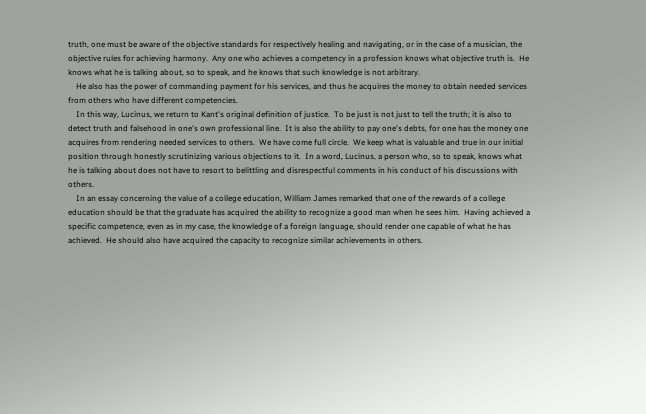truth, one must be aware of the objective standards for respectively healing and navigating, or in the case of a musician, the objective rules for achieving harmony.  Any one who achieves a competency in a profession knows what objective truth is.  He knows what he is talking about, so to speak, and he knows that such knowledge is not arbitrary.
    He also has the power of commanding payment for his services, and thus he acquires the money to obtain needed services from others who have different competencies.
    In this way, Lucinus, we return to Kant's original definition of justice.  To be just is not just to tell the truth; it is also to detect truth and falsehood in one's own professional line.  It is also the ability to pay one's debts, for one has the money one acquires from rendering needed services to others.  We have come full circle.  We keep what is valuable and true in our initial position through honestly scrutinizing various objections to it.  In a word, Lucinus, a person who, so to speak, knows what he is talking about does not have to resort to belittling and disrespectful comments in his conduct of his discussions with others.
    In an essay concerning the value of a college education, William James remarked that one of the rewards of a college education should be that the graduate has acquired the ability to recognize a good man when he sees him.  Having achieved a specific competence, even as in my case, the knowledge of a foreign language, should render one capable of what he has achieved.  He should also have acquired the capacity to recognize similar achievements in others.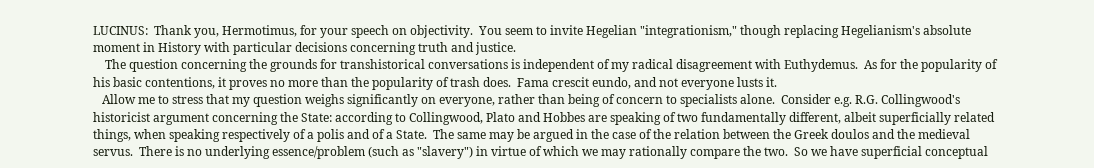LUCINUS:  Thank you, Hermotimus, for your speech on objectivity.  You seem to invite Hegelian "integrationism," though replacing Hegelianism's absolute moment in History with particular decisions concerning truth and justice.
    The question concerning the grounds for transhistorical conversations is independent of my radical disagreement with Euthydemus.  As for the popularity of his basic contentions, it proves no more than the popularity of trash does.  Fama crescit eundo, and not everyone lusts it.
   Allow me to stress that my question weighs significantly on everyone, rather than being of concern to specialists alone.  Consider e.g. R.G. Collingwood's historicist argument concerning the State: according to Collingwood, Plato and Hobbes are speaking of two fundamentally different, albeit superficially related things, when speaking respectively of a polis and of a State.  The same may be argued in the case of the relation between the Greek doulos and the medieval servus.  There is no underlying essence/problem (such as "slavery") in virtue of which we may rationally compare the two.  So we have superficial conceptual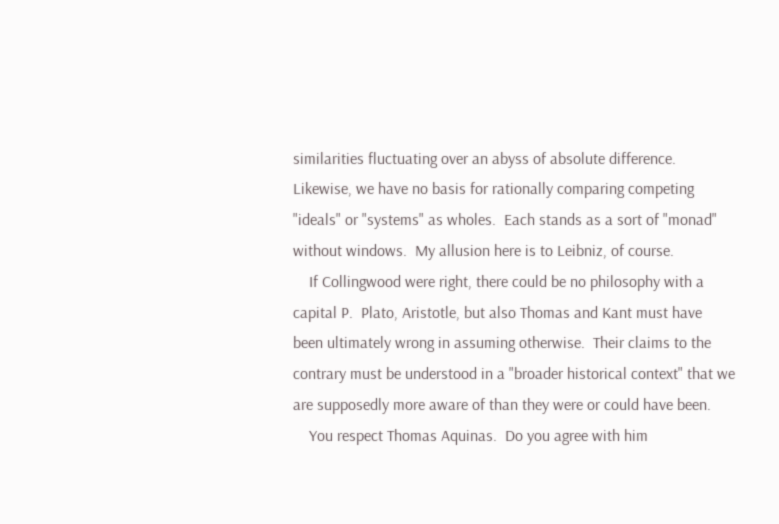similarities fluctuating over an abyss of absolute difference.  Likewise, we have no basis for rationally comparing competing "ideals" or "systems" as wholes.  Each stands as a sort of "monad" without windows.  My allusion here is to Leibniz, of course.
    If Collingwood were right, there could be no philosophy with a capital P.  Plato, Aristotle, but also Thomas and Kant must have been ultimately wrong in assuming otherwise.  Their claims to the contrary must be understood in a "broader historical context" that we are supposedly more aware of than they were or could have been.
    You respect Thomas Aquinas.  Do you agree with him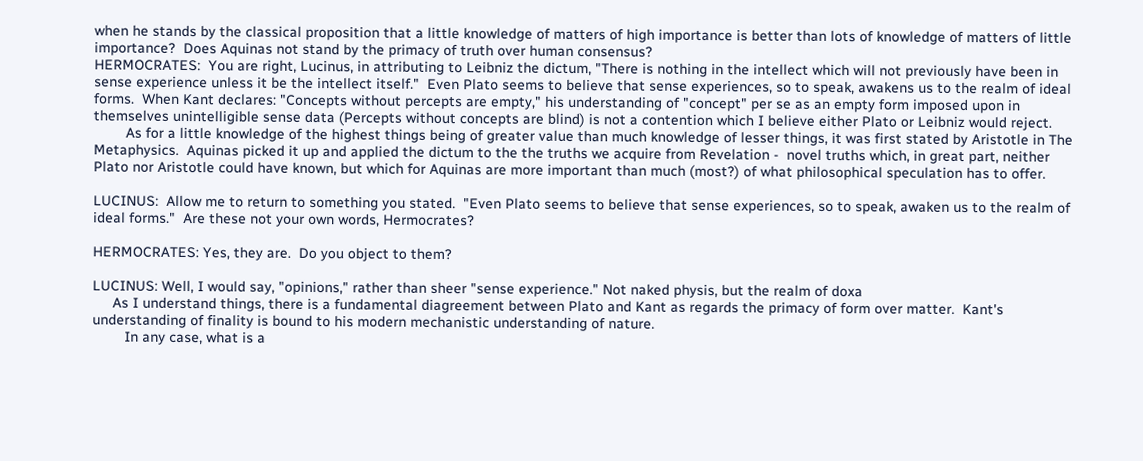when he stands by the classical proposition that a little knowledge of matters of high importance is better than lots of knowledge of matters of little importance?  Does Aquinas not stand by the primacy of truth over human consensus?
HERMOCRATES:  You are right, Lucinus, in attributing to Leibniz the dictum, "There is nothing in the intellect which will not previously have been in sense experience unless it be the intellect itself."  Even Plato seems to believe that sense experiences, so to speak, awakens us to the realm of ideal forms.  When Kant declares: "Concepts without percepts are empty," his understanding of "concept" per se as an empty form imposed upon in themselves unintelligible sense data (Percepts without concepts are blind) is not a contention which I believe either Plato or Leibniz would reject.
        As for a little knowledge of the highest things being of greater value than much knowledge of lesser things, it was first stated by Aristotle in The Metaphysics.  Aquinas picked it up and applied the dictum to the the truths we acquire from Revelation -  novel truths which, in great part, neither Plato nor Aristotle could have known, but which for Aquinas are more important than much (most?) of what philosophical speculation has to offer.

LUCINUS:  Allow me to return to something you stated.  "Even Plato seems to believe that sense experiences, so to speak, awaken us to the realm of ideal forms."  Are these not your own words, Hermocrates?

HERMOCRATES: Yes, they are.  Do you object to them?

LUCINUS: Well, I would say, "opinions," rather than sheer "sense experience." Not naked physis, but the realm of doxa
     As I understand things, there is a fundamental diagreement between Plato and Kant as regards the primacy of form over matter.  Kant's understanding of finality is bound to his modern mechanistic understanding of nature.
        In any case, what is a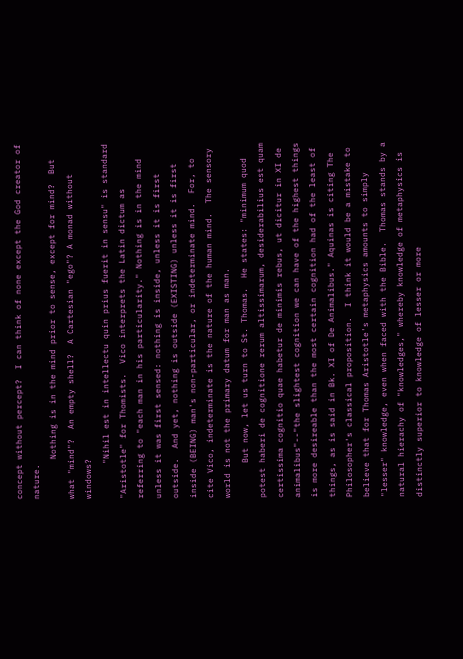concept without percept?  I can think of none except the God creator of nature.
        Nothing is in the mind prior to sense, except for mind?  But what "mind"?  An empty shell?  A Cartesian "ego"? A monad without windows?
       "Nihil est in intellectu quin prius fuerit in sensu" is standard "Aristotle" for Thomists.  Vico interprets the Latin dictum as referring to "each man in his particularity." Nothing is in the mind unless it was first sensed: nothing is inside, unless it is first outside.  And yet, nothing is outside (EXISTING) unless it is first inside (BEING) man's non-particular, or indeterminate mind.  For, to cite Vico, indeterminate is the nature of the human mind.  The sensory world is not the primary datum for man as man.
       But now, let us turn to St. Thomas.  He states: "minimum quod potest haberi de cognitione rerum altissimarum, desiderabilius est quam certissima cognitio quae habetur de minimis rebus, ut dicitur in XI de animalibus"--"the slightest cognition we can have of the highest things is more desireable than the most certain cognition had of the least of things, as is said in Bk. XI of De Animalibus." Aquinas is citing The Philosopher's classical proposition.  I think it would be a mistake to believe that for Thomas Aristotle's metaphysics amounts to simply "lesser" knowledge, even when faced with the Bible.  Thomas stands by a natural hierachy of "knowledges," whereby knowledge of metaphysics is distinctly superior to knowledge of lesser or more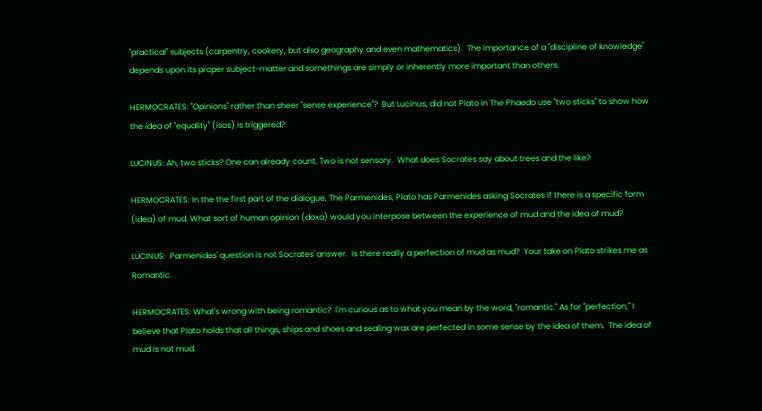"practical" subjects (carpentry, cookery, but also geography and even mathematics).  The importance of a "discipline of knowledge" depends upon its proper subject-matter and somethings are simply or inherently more important than others.

HERMOCRATES: "Opinions" rather than sheer "sense experience"?  But Lucinus, did not Plato in The Phaedo use "two sticks" to show how the idea of "equality" (isos) is triggered?

LUCINUS: Ah, two sticks? One can already count. Two is not sensory.  What does Socrates say about trees and the like?

HERMOCRATES: In the the first part of the dialogue, The Parmenides, Plato has Parmenides asking Socrates if there is a specific form (idea) of mud. What sort of human opinion (doxa) would you interpose between the experience of mud and the idea of mud?

LUCINUS:  Parmenides' question is not Socrates' answer.  Is there really a perfection of mud as mud?  Your take on Plato strikes me as Romantic.

HERMOCRATES: What's wrong with being romantic?  I'm curious as to what you mean by the word, "romantic." As for "perfection," I believe that Plato holds that all things, ships and shoes and sealing wax are perfected in some sense by the idea of them.  The idea of mud is not mud.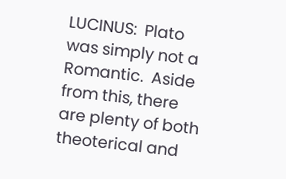LUCINUS:  Plato was simply not a Romantic.  Aside from this, there are plenty of both theoterical and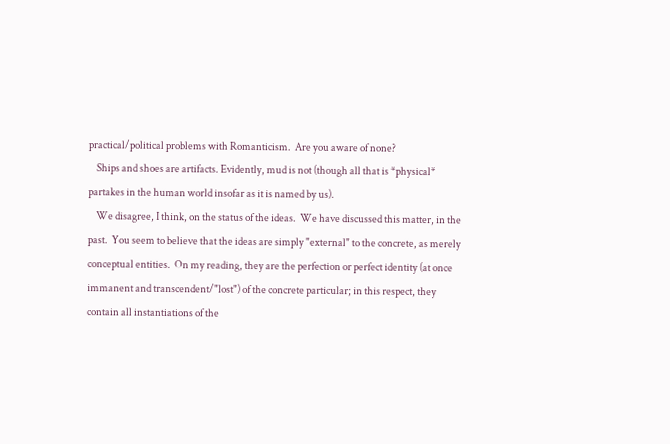practical/political problems with Romanticism.  Are you aware of none?
    Ships and shoes are artifacts. Evidently, mud is not (though all that is *physical* partakes in the human world insofar as it is named by us).
    We disagree, I think, on the status of the ideas.  We have discussed this matter, in the past.  You seem to believe that the ideas are simply "external" to the concrete, as merely conceptual entities.  On my reading, they are the perfection or perfect identity (at once immanent and transcendent/"lost") of the concrete particular; in this respect, they contain all instantiations of the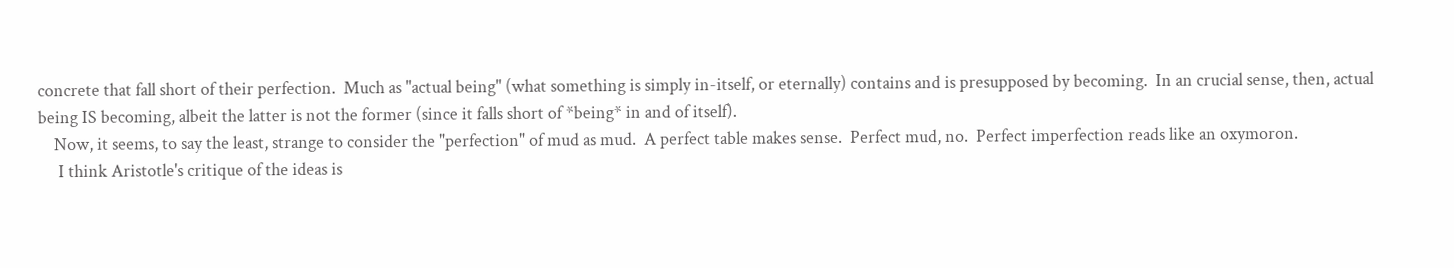concrete that fall short of their perfection.  Much as "actual being" (what something is simply in-itself, or eternally) contains and is presupposed by becoming.  In an crucial sense, then, actual being IS becoming, albeit the latter is not the former (since it falls short of *being* in and of itself).
    Now, it seems, to say the least, strange to consider the "perfection" of mud as mud.  A perfect table makes sense.  Perfect mud, no.  Perfect imperfection reads like an oxymoron.
     I think Aristotle's critique of the ideas is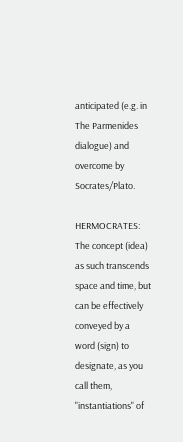anticipated (e.g. in The Parmenides dialogue) and overcome by Socrates/Plato.

HERMOCRATES: The concept (idea) as such transcends space and time, but can be effectively conveyed by a word (sign) to designate, as you call them, "instantiations" of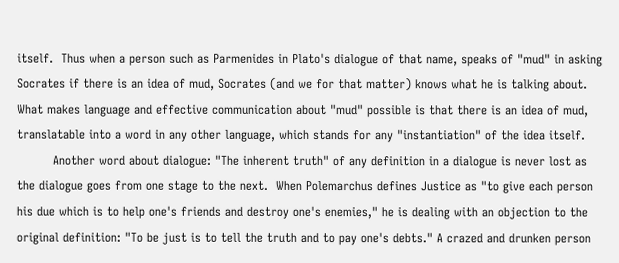itself.  Thus when a person such as Parmenides in Plato's dialogue of that name, speaks of "mud" in asking Socrates if there is an idea of mud, Socrates (and we for that matter) knows what he is talking about.  What makes language and effective communication about "mud" possible is that there is an idea of mud, translatable into a word in any other language, which stands for any "instantiation" of the idea itself.
         Another word about dialogue: "The inherent truth" of any definition in a dialogue is never lost as the dialogue goes from one stage to the next.  When Polemarchus defines Justice as "to give each person his due which is to help one's friends and destroy one's enemies," he is dealing with an objection to the original definition: "To be just is to tell the truth and to pay one's debts." A crazed and drunken person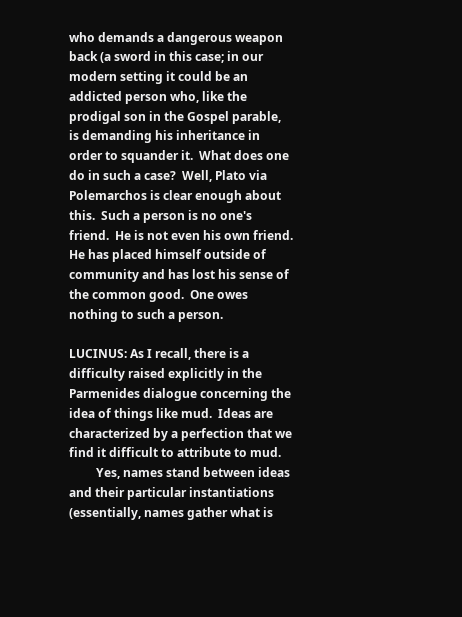who demands a dangerous weapon back (a sword in this case; in our modern setting it could be an addicted person who, like the prodigal son in the Gospel parable, is demanding his inheritance in order to squander it.  What does one do in such a case?  Well, Plato via Polemarchos is clear enough about this.  Such a person is no one's friend.  He is not even his own friend.  He has placed himself outside of community and has lost his sense of the common good.  One owes nothing to such a person.

LUCINUS: As I recall, there is a difficulty raised explicitly in the Parmenides dialogue concerning the idea of things like mud.  Ideas are characterized by a perfection that we find it difficult to attribute to mud.
         Yes, names stand between ideas and their particular instantiations (essentially, names gather what is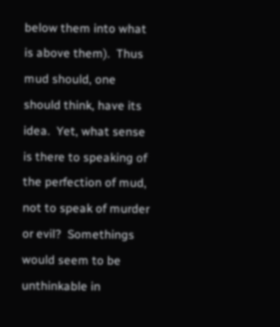below them into what is above them).  Thus mud should, one should think, have its idea.  Yet, what sense is there to speaking of the perfection of mud, not to speak of murder or evil?  Somethings would seem to be unthinkable in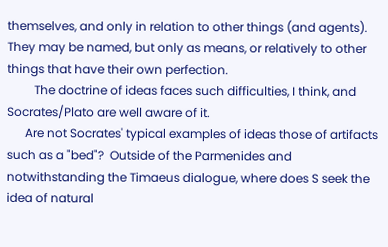themselves, and only in relation to other things (and agents).  They may be named, but only as means, or relatively to other things that have their own perfection.
         The doctrine of ideas faces such difficulties, I think, and Socrates/Plato are well aware of it.
      Are not Socrates' typical examples of ideas those of artifacts such as a "bed"?  Outside of the Parmenides and notwithstanding the Timaeus dialogue, where does S seek the idea of natural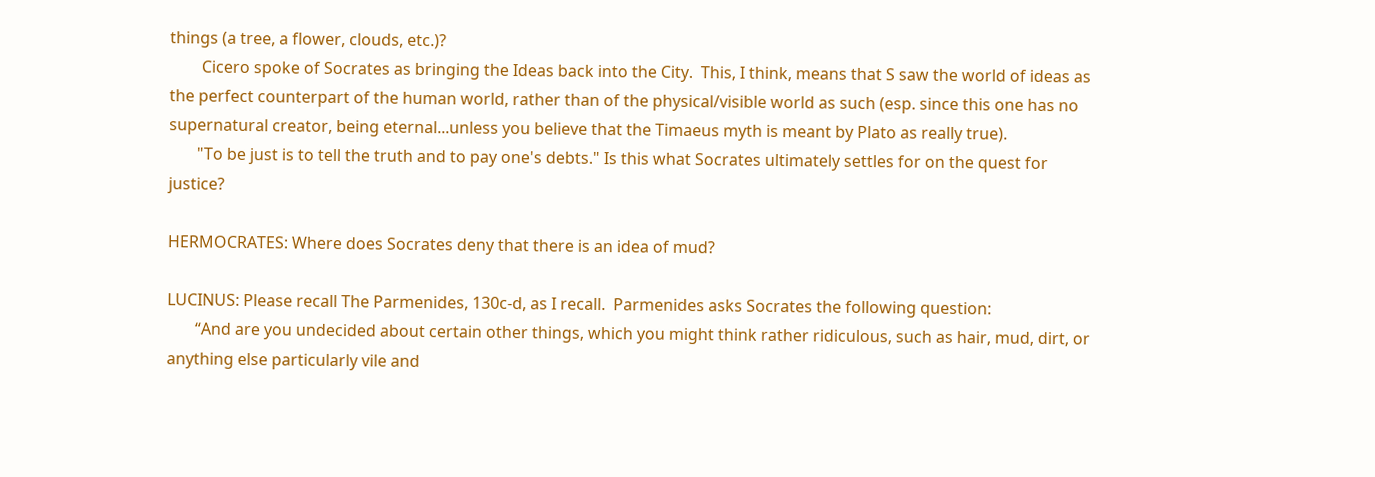things (a tree, a flower, clouds, etc.)?
        Cicero spoke of Socrates as bringing the Ideas back into the City.  This, I think, means that S saw the world of ideas as the perfect counterpart of the human world, rather than of the physical/visible world as such (esp. since this one has no supernatural creator, being eternal...unless you believe that the Timaeus myth is meant by Plato as really true).
       "To be just is to tell the truth and to pay one's debts." Is this what Socrates ultimately settles for on the quest for justice?

HERMOCRATES: Where does Socrates deny that there is an idea of mud?

LUCINUS: Please recall The Parmenides, 130c-d, as I recall.  Parmenides asks Socrates the following question:
       “And are you undecided about certain other things, which you might think rather ridiculous, such as hair, mud, dirt, or anything else particularly vile and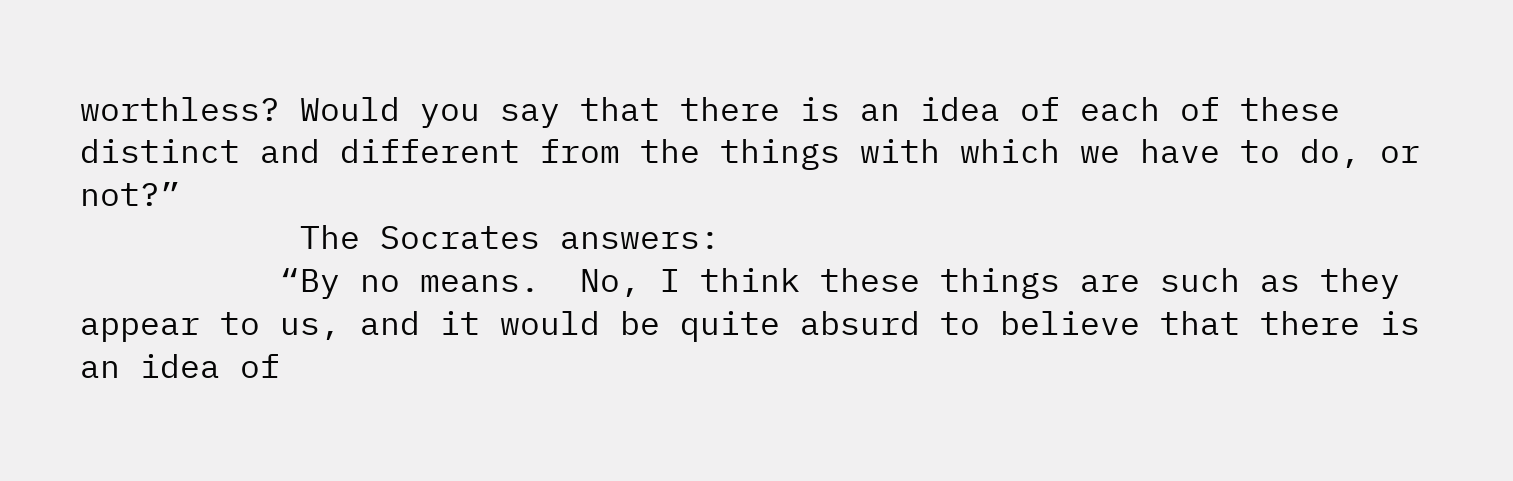worthless? Would you say that there is an idea of each of these distinct and different from the things with which we have to do, or not?”
           The Socrates answers:
          “By no means.  No, I think these things are such as they appear to us, and it would be quite absurd to believe that there is an idea of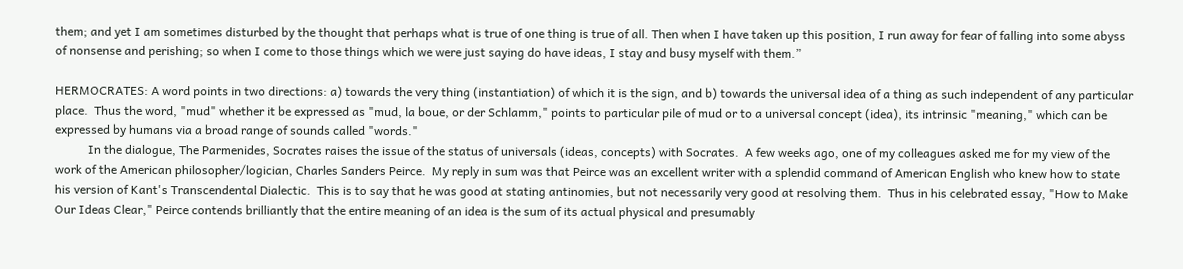them; and yet I am sometimes disturbed by the thought that perhaps what is true of one thing is true of all. Then when I have taken up this position, I run away for fear of falling into some abyss of nonsense and perishing; so when I come to those things which we were just saying do have ideas, I stay and busy myself with them.”

HERMOCRATES: A word points in two directions: a) towards the very thing (instantiation) of which it is the sign, and b) towards the universal idea of a thing as such independent of any particular place.  Thus the word, "mud" whether it be expressed as "mud, la boue, or der Schlamm," points to particular pile of mud or to a universal concept (idea), its intrinsic "meaning," which can be expressed by humans via a broad range of sounds called "words."
           In the dialogue, The Parmenides, Socrates raises the issue of the status of universals (ideas, concepts) with Socrates.  A few weeks ago, one of my colleagues asked me for my view of the work of the American philosopher/logician, Charles Sanders Peirce.  My reply in sum was that Peirce was an excellent writer with a splendid command of American English who knew how to state his version of Kant's Transcendental Dialectic.  This is to say that he was good at stating antinomies, but not necessarily very good at resolving them.  Thus in his celebrated essay, "How to Make Our Ideas Clear," Peirce contends brilliantly that the entire meaning of an idea is the sum of its actual physical and presumably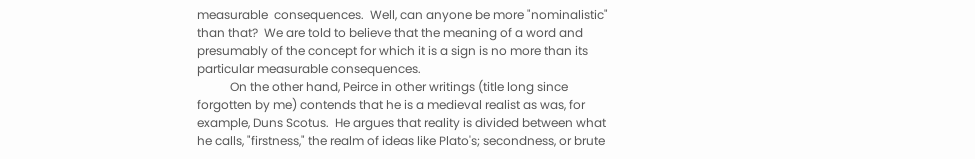measurable  consequences.  Well, can anyone be more "nominalistic" than that?  We are told to believe that the meaning of a word and presumably of the concept for which it is a sign is no more than its particular measurable consequences.
           On the other hand, Peirce in other writings (title long since forgotten by me) contends that he is a medieval realist as was, for example, Duns Scotus.  He argues that reality is divided between what he calls, "firstness," the realm of ideas like Plato's; secondness, or brute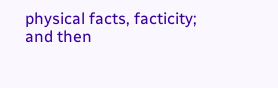physical facts, facticity; and then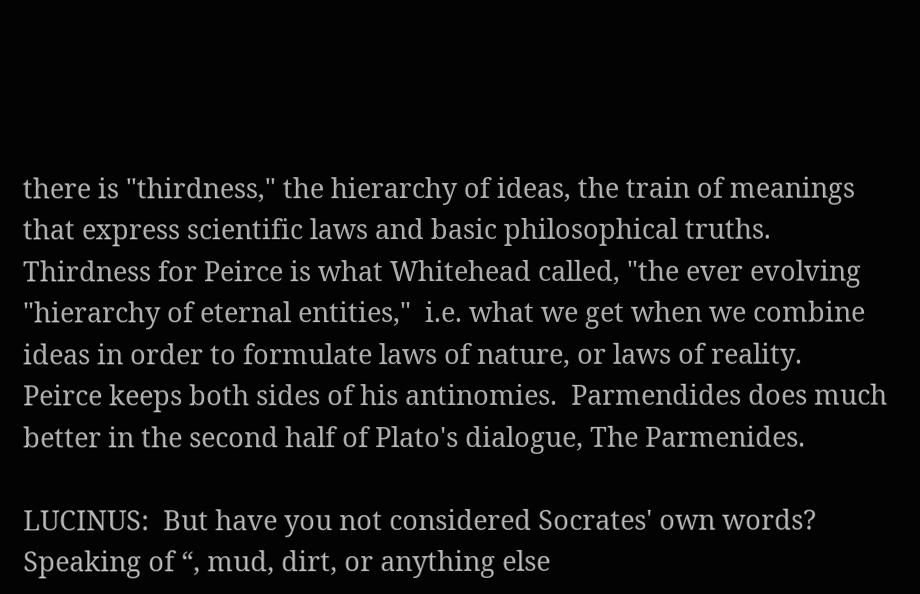there is "thirdness," the hierarchy of ideas, the train of meanings that express scientific laws and basic philosophical truths.  Thirdness for Peirce is what Whitehead called, "the ever evolving "hierarchy of eternal entities,"  i.e. what we get when we combine ideas in order to formulate laws of nature, or laws of reality.  Peirce keeps both sides of his antinomies.  Parmendides does much better in the second half of Plato's dialogue, The Parmenides.

LUCINUS:  But have you not considered Socrates' own words? Speaking of “, mud, dirt, or anything else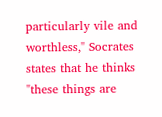particularly vile and worthless," Socrates states that he thinks "these things are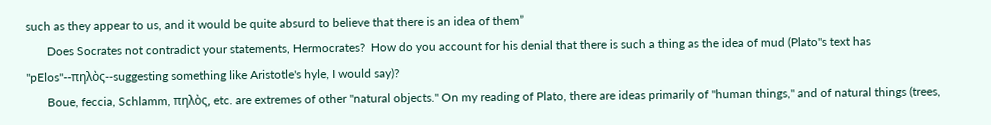such as they appear to us, and it would be quite absurd to believe that there is an idea of them”
       Does Socrates not contradict your statements, Hermocrates?  How do you account for his denial that there is such a thing as the idea of mud (Plato"s text has "pElos"--πηλὸς--suggesting something like Aristotle's hyle, I would say)?
       Boue, feccia, Schlamm, πηλὸς, etc. are extremes of other "natural objects." On my reading of Plato, there are ideas primarily of "human things," and of natural things (trees,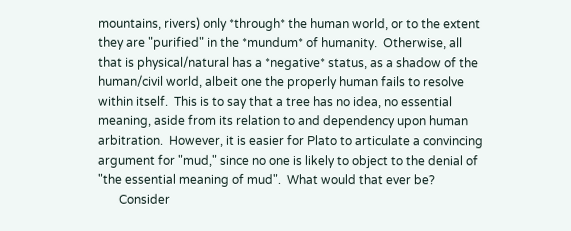mountains, rivers) only *through* the human world, or to the extent they are "purified" in the *mundum* of humanity.  Otherwise, all that is physical/natural has a *negative* status, as a shadow of the human/civil world, albeit one the properly human fails to resolve within itself.  This is to say that a tree has no idea, no essential meaning, aside from its relation to and dependency upon human arbitration.  However, it is easier for Plato to articulate a convincing argument for "mud," since no one is likely to object to the denial of "the essential meaning of mud".  What would that ever be?
       Consider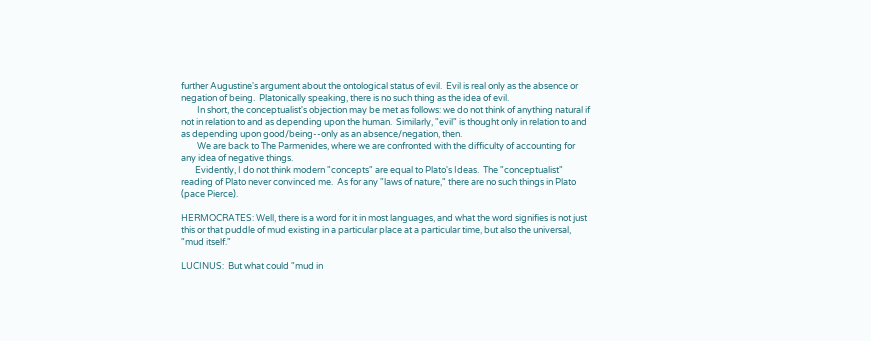further Augustine's argument about the ontological status of evil.  Evil is real only as the absence or negation of being.  Platonically speaking, there is no such thing as the idea of evil.
        In short, the conceptualist's objection may be met as follows: we do not think of anything natural if not in relation to and as depending upon the human.  Similarly, "evil" is thought only in relation to and as depending upon good/being--only as an absence/negation, then.
        We are back to The Parmenides, where we are confronted with the difficulty of accounting for any idea of negative things.
       Evidently, I do not think modern "concepts" are equal to Plato's Ideas.  The "conceptualist" reading of Plato never convinced me.  As for any "laws of nature," there are no such things in Plato (pace Pierce).

HERMOCRATES: Well, there is a word for it in most languages, and what the word signifies is not just this or that puddle of mud existing in a particular place at a particular time, but also the universal, "mud itself."

LUCINUS:  But what could "mud in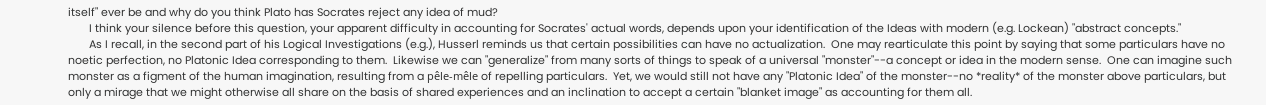itself" ever be and why do you think Plato has Socrates reject any idea of mud?
       I think your silence before this question, your apparent difficulty in accounting for Socrates' actual words, depends upon your identification of the Ideas with modern (e.g. Lockean) "abstract concepts."
       As I recall, in the second part of his Logical Investigations (e.g.), Husserl reminds us that certain possibilities can have no actualization.  One may rearticulate this point by saying that some particulars have no noetic perfection, no Platonic Idea corresponding to them.  Likewise we can "generalize" from many sorts of things to speak of a universal "monster"--a concept or idea in the modern sense.  One can imagine such monster as a figment of the human imagination, resulting from a pêle-mêle of repelling particulars.  Yet, we would still not have any "Platonic Idea" of the monster--no *reality* of the monster above particulars, but only a mirage that we might otherwise all share on the basis of shared experiences and an inclination to accept a certain "blanket image" as accounting for them all.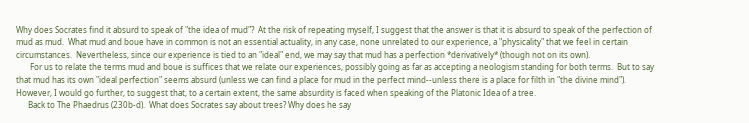Why does Socrates find it absurd to speak of "the idea of mud"?  At the risk of repeating myself, I suggest that the answer is that it is absurd to speak of the perfection of mud as mud.  What mud and boue have in common is not an essential actuality, in any case, none unrelated to our experience, a "physicality" that we feel in certain circumstances.  Nevertheless, since our experience is tied to an "ideal" end, we may say that mud has a perfection *derivatively* (though not on its own).
       For us to relate the terms mud and boue is suffices that we relate our experiences, possibly going as far as accepting a neologism standing for both terms.  But to say that mud has its own "ideal perfection" seems absurd (unless we can find a place for mud in the perfect mind--unless there is a place for filth in "the divine mind").  However, I would go further, to suggest that, to a certain extent, the same absurdity is faced when speaking of the Platonic Idea of a tree.
      Back to The Phaedrus (230b-d).  What does Socrates say about trees? Why does he say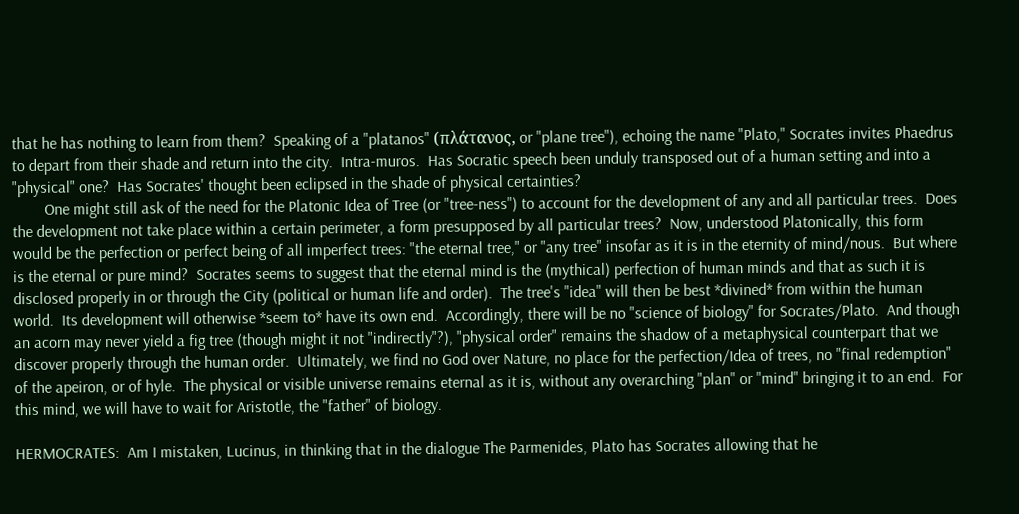that he has nothing to learn from them?  Speaking of a "platanos" (πλάτανος, or "plane tree"), echoing the name "Plato," Socrates invites Phaedrus to depart from their shade and return into the city.  Intra-muros.  Has Socratic speech been unduly transposed out of a human setting and into a "physical" one?  Has Socrates' thought been eclipsed in the shade of physical certainties?
        One might still ask of the need for the Platonic Idea of Tree (or "tree-ness") to account for the development of any and all particular trees.  Does the development not take place within a certain perimeter, a form presupposed by all particular trees?  Now, understood Platonically, this form would be the perfection or perfect being of all imperfect trees: "the eternal tree," or "any tree" insofar as it is in the eternity of mind/nous.  But where is the eternal or pure mind?  Socrates seems to suggest that the eternal mind is the (mythical) perfection of human minds and that as such it is disclosed properly in or through the City (political or human life and order).  The tree's "idea" will then be best *divined* from within the human world.  Its development will otherwise *seem to* have its own end.  Accordingly, there will be no "science of biology" for Socrates/Plato.  And though an acorn may never yield a fig tree (though might it not "indirectly"?), "physical order" remains the shadow of a metaphysical counterpart that we discover properly through the human order.  Ultimately, we find no God over Nature, no place for the perfection/Idea of trees, no "final redemption" of the apeiron, or of hyle.  The physical or visible universe remains eternal as it is, without any overarching "plan" or "mind" bringing it to an end.  For this mind, we will have to wait for Aristotle, the "father" of biology.

HERMOCRATES:  Am I mistaken, Lucinus, in thinking that in the dialogue The Parmenides, Plato has Socrates allowing that he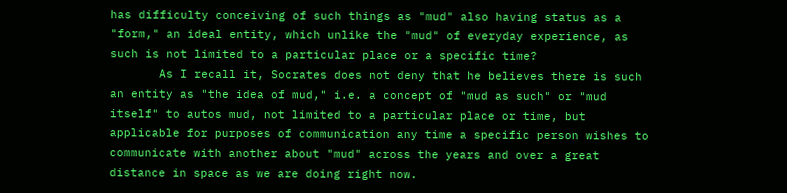has difficulty conceiving of such things as "mud" also having status as a "form," an ideal entity, which unlike the "mud" of everyday experience, as such is not limited to a particular place or a specific time?
       As I recall it, Socrates does not deny that he believes there is such an entity as "the idea of mud," i.e. a concept of "mud as such" or "mud itself" to autos mud, not limited to a particular place or time, but applicable for purposes of communication any time a specific person wishes to communicate with another about "mud" across the years and over a great distance in space as we are doing right now.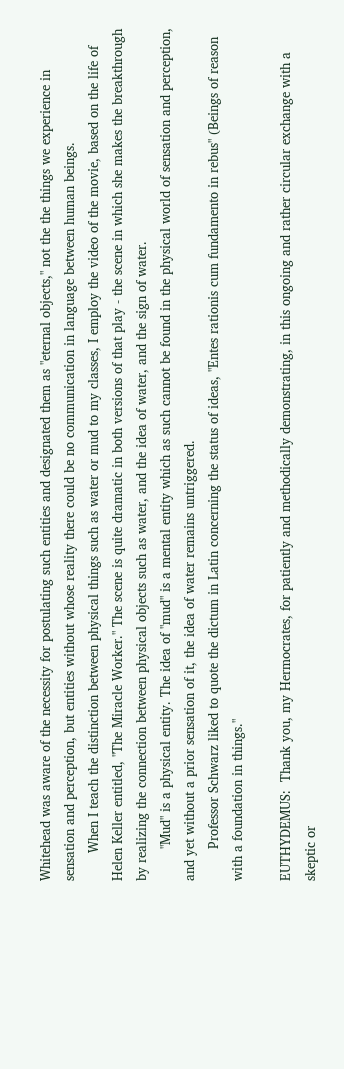Whitehead was aware of the necessity for postulating such entities and designated them as "eternal objects," not the the things we experience in sensation and perception, but entities without whose reality there could be no communication in language between human beings.
       When I teach the distinction between physical things such as water or mud to my classes, I employ the video of the movie, based on the life of Helen Keller entitled, "The Miracle Worker." The scene is quite dramatic in both versions of that play - the scene in which she makes the breakthrough by realizing the connection between physical objects such as water, and the idea of water, and the sign of water.
        "Mud" is a physical entity. The idea of "mud" is a mental entity which as such cannot be found in the physical world of sensation and perception, and yet without a prior sensation of it, the idea of water remains untriggered.
        Professor Schwarz liked to quote the dictum in Latin concerning the status of ideas, "Entes rationis cum fundamento in rebus" (Beings of reason with a foundation in things."

EUTHYDEMUS:  Thank you, my Hermocrates, for patiently and methodically demonstrating, in this ongoing and rather circular exchange with a skeptic or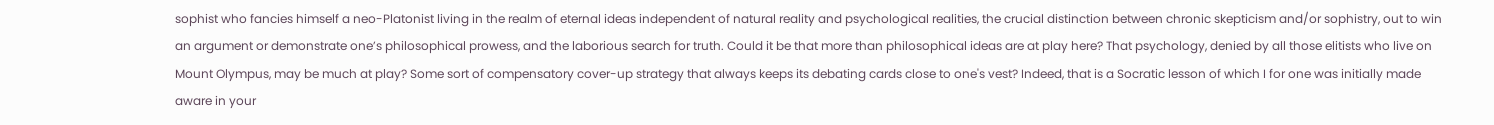sophist who fancies himself a neo-Platonist living in the realm of eternal ideas independent of natural reality and psychological realities, the crucial distinction between chronic skepticism and/or sophistry, out to win an argument or demonstrate one’s philosophical prowess, and the laborious search for truth. Could it be that more than philosophical ideas are at play here? That psychology, denied by all those elitists who live on Mount Olympus, may be much at play? Some sort of compensatory cover-up strategy that always keeps its debating cards close to one's vest? Indeed, that is a Socratic lesson of which I for one was initially made aware in your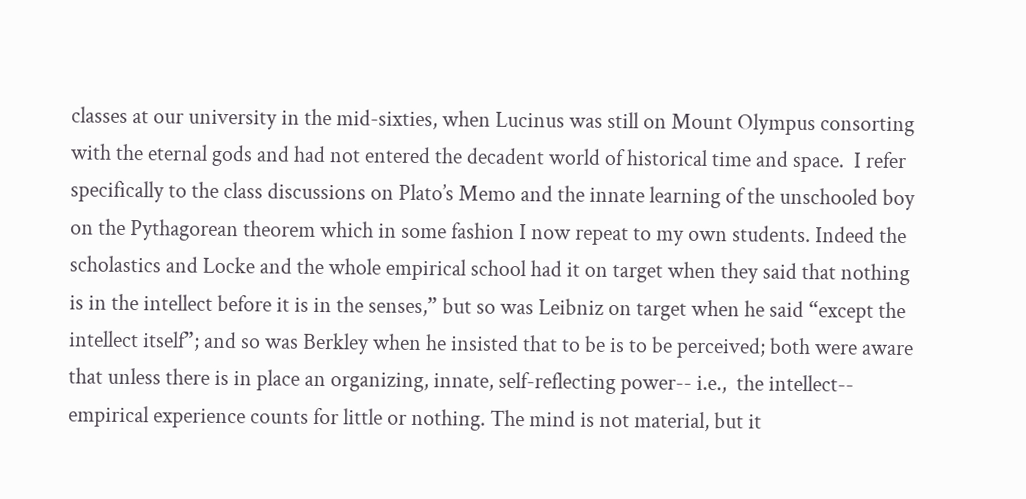classes at our university in the mid-sixties, when Lucinus was still on Mount Olympus consorting with the eternal gods and had not entered the decadent world of historical time and space.  I refer specifically to the class discussions on Plato’s Memo and the innate learning of the unschooled boy on the Pythagorean theorem which in some fashion I now repeat to my own students. Indeed the scholastics and Locke and the whole empirical school had it on target when they said that nothing is in the intellect before it is in the senses,” but so was Leibniz on target when he said “except the intellect itself”; and so was Berkley when he insisted that to be is to be perceived; both were aware that unless there is in place an organizing, innate, self-reflecting power-- i.e.,  the intellect-- empirical experience counts for little or nothing. The mind is not material, but it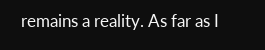remains a reality. As far as I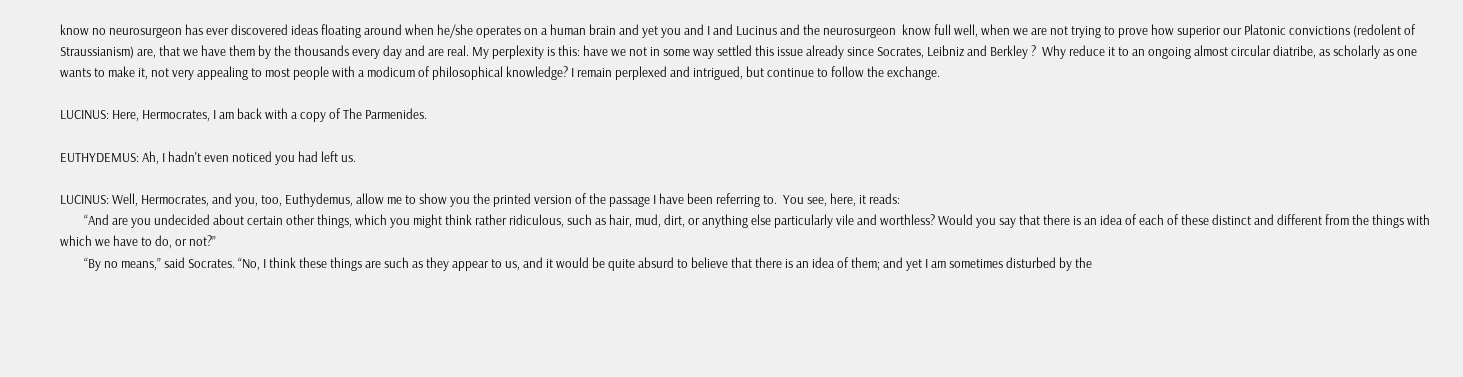know no neurosurgeon has ever discovered ideas floating around when he/she operates on a human brain and yet you and I and Lucinus and the neurosurgeon  know full well, when we are not trying to prove how superior our Platonic convictions (redolent of Straussianism) are, that we have them by the thousands every day and are real. My perplexity is this: have we not in some way settled this issue already since Socrates, Leibniz and Berkley ?  Why reduce it to an ongoing almost circular diatribe, as scholarly as one wants to make it, not very appealing to most people with a modicum of philosophical knowledge? I remain perplexed and intrigued, but continue to follow the exchange.

LUCINUS: Here, Hermocrates, I am back with a copy of The Parmenides.

EUTHYDEMUS: Ah, I hadn't even noticed you had left us.

LUCINUS: Well, Hermocrates, and you, too, Euthydemus, allow me to show you the printed version of the passage I have been referring to.  You see, here, it reads:
        “And are you undecided about certain other things, which you might think rather ridiculous, such as hair, mud, dirt, or anything else particularly vile and worthless? Would you say that there is an idea of each of these distinct and different from the things with which we have to do, or not?”
        “By no means,” said Socrates. “No, I think these things are such as they appear to us, and it would be quite absurd to believe that there is an idea of them; and yet I am sometimes disturbed by the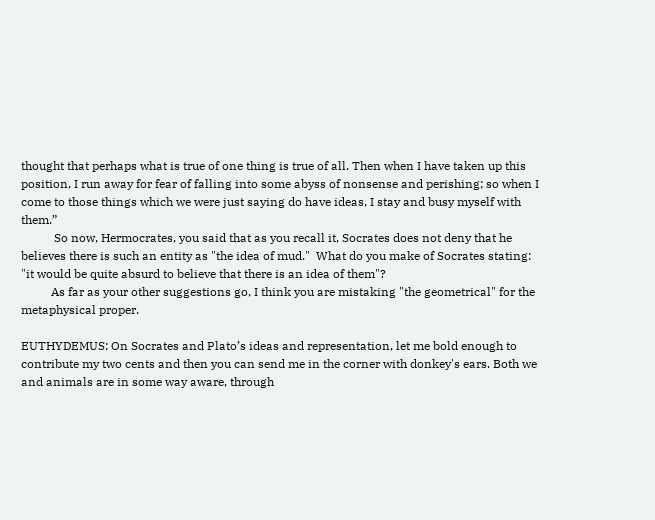thought that perhaps what is true of one thing is true of all. Then when I have taken up this position, I run away for fear of falling into some abyss of nonsense and perishing; so when I come to those things which we were just saying do have ideas, I stay and busy myself with them.”
           So now, Hermocrates, you said that as you recall it, Socrates does not deny that he believes there is such an entity as "the idea of mud."  What do you make of Socrates stating:  "it would be quite absurd to believe that there is an idea of them"?
          As far as your other suggestions go, I think you are mistaking "the geometrical" for the metaphysical proper.

EUTHYDEMUS: On Socrates and Plato’s ideas and representation, let me bold enough to contribute my two cents and then you can send me in the corner with donkey's ears. Both we and animals are in some way aware, through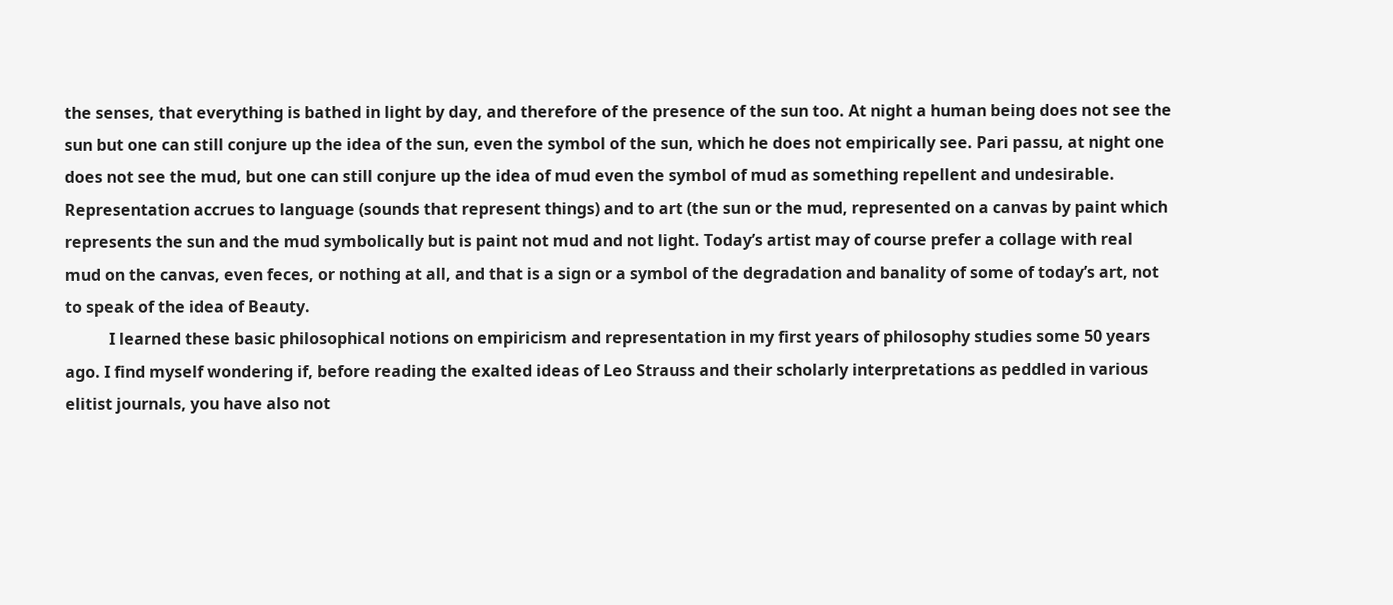the senses, that everything is bathed in light by day, and therefore of the presence of the sun too. At night a human being does not see the sun but one can still conjure up the idea of the sun, even the symbol of the sun, which he does not empirically see. Pari passu, at night one does not see the mud, but one can still conjure up the idea of mud even the symbol of mud as something repellent and undesirable. Representation accrues to language (sounds that represent things) and to art (the sun or the mud, represented on a canvas by paint which represents the sun and the mud symbolically but is paint not mud and not light. Today’s artist may of course prefer a collage with real mud on the canvas, even feces, or nothing at all, and that is a sign or a symbol of the degradation and banality of some of today’s art, not to speak of the idea of Beauty.
           I learned these basic philosophical notions on empiricism and representation in my first years of philosophy studies some 50 years ago. I find myself wondering if, before reading the exalted ideas of Leo Strauss and their scholarly interpretations as peddled in various elitist journals, you have also not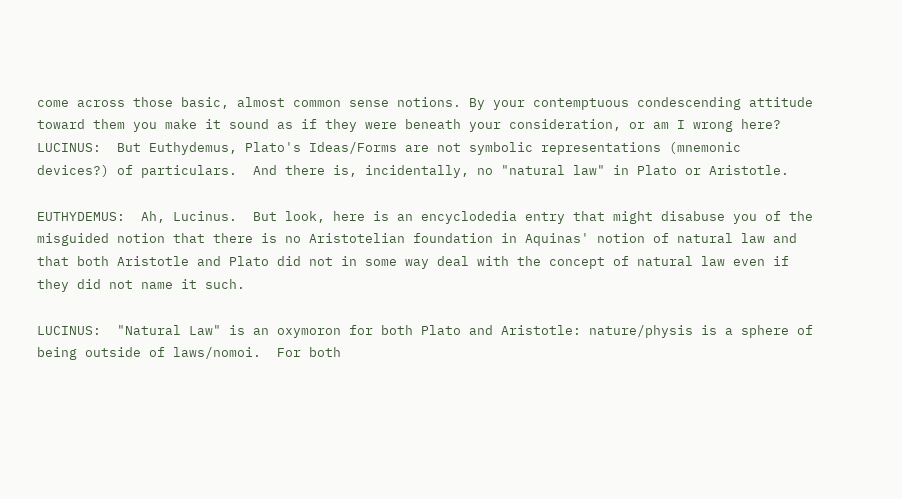come across those basic, almost common sense notions. By your contemptuous condescending attitude toward them you make it sound as if they were beneath your consideration, or am I wrong here?
LUCINUS:  But Euthydemus, Plato's Ideas/Forms are not symbolic representations (mnemonic devices?) of particulars.  And there is, incidentally, no "natural law" in Plato or Aristotle.

EUTHYDEMUS:  Ah, Lucinus.  But look, here is an encyclodedia entry that might disabuse you of the misguided notion that there is no Aristotelian foundation in Aquinas' notion of natural law and that both Aristotle and Plato did not in some way deal with the concept of natural law even if they did not name it such.

LUCINUS:  "Natural Law" is an oxymoron for both Plato and Aristotle: nature/physis is a sphere of being outside of laws/nomoi.  For both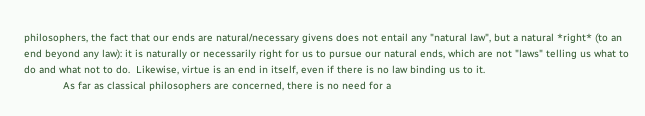philosophers, the fact that our ends are natural/necessary givens does not entail any "natural law", but a natural *right* (to an end beyond any law): it is naturally or necessarily right for us to pursue our natural ends, which are not "laws" telling us what to do and what not to do.  Likewise, virtue is an end in itself, even if there is no law binding us to it.
             As far as classical philosophers are concerned, there is no need for a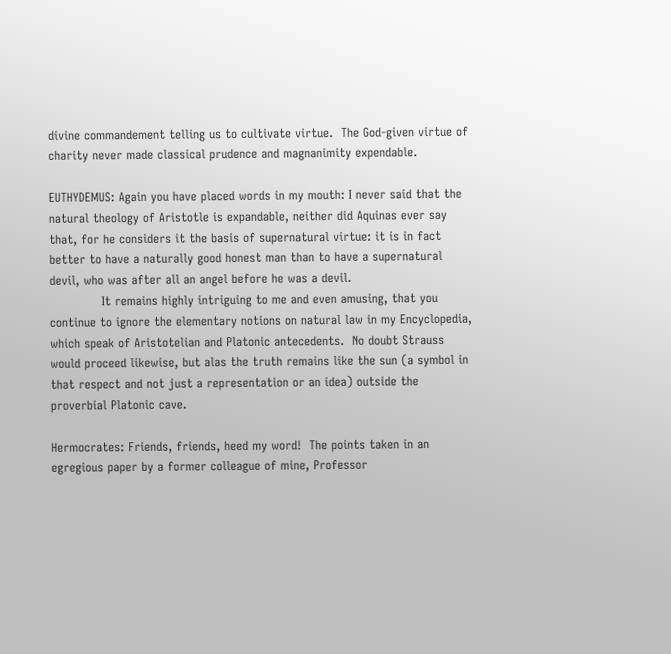divine commandement telling us to cultivate virtue.  The God-given virtue of charity never made classical prudence and magnanimity expendable.

EUTHYDEMUS: Again you have placed words in my mouth: I never said that the natural theology of Aristotle is expandable, neither did Aquinas ever say that, for he considers it the basis of supernatural virtue: it is in fact better to have a naturally good honest man than to have a supernatural devil, who was after all an angel before he was a devil.
             It remains highly intriguing to me and even amusing, that you continue to ignore the elementary notions on natural law in my Encyclopedia, which speak of Aristotelian and Platonic antecedents.  No doubt Strauss would proceed likewise, but alas the truth remains like the sun (a symbol in that respect and not just a representation or an idea) outside the proverbial Platonic cave.

Hermocrates: Friends, friends, heed my word!  The points taken in an egregious paper by a former colleague of mine, Professor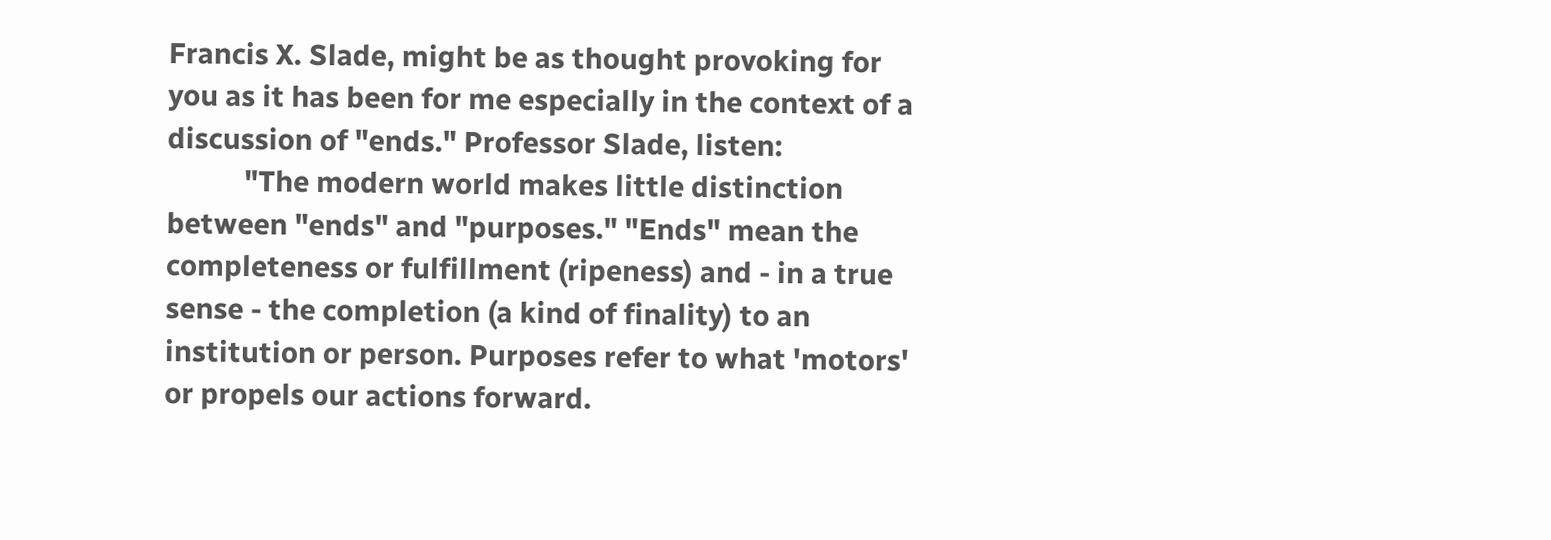Francis X. Slade, might be as thought provoking for you as it has been for me especially in the context of a discussion of "ends." Professor Slade, listen:
           "The modern world makes little distinction between "ends" and "purposes." "Ends" mean the completeness or fulfillment (ripeness) and - in a true sense - the completion (a kind of finality) to an institution or person. Purposes refer to what 'motors' or propels our actions forward.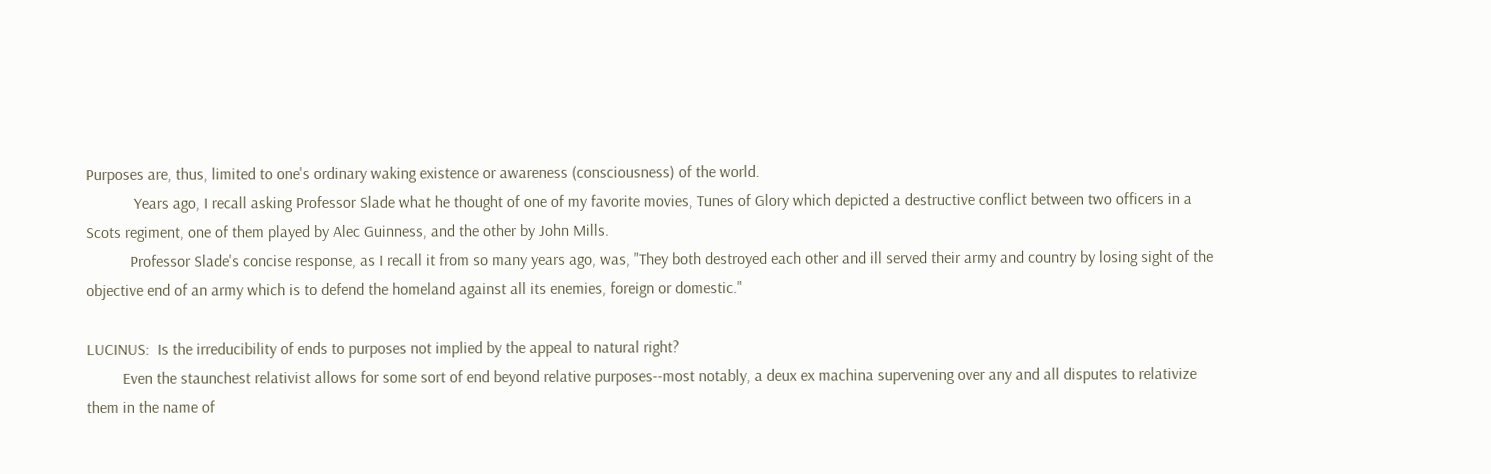Purposes are, thus, limited to one's ordinary waking existence or awareness (consciousness) of the world.
            Years ago, I recall asking Professor Slade what he thought of one of my favorite movies, Tunes of Glory which depicted a destructive conflict between two officers in a Scots regiment, one of them played by Alec Guinness, and the other by John Mills.
           Professor Slade's concise response, as I recall it from so many years ago, was, "They both destroyed each other and ill served their army and country by losing sight of the objective end of an army which is to defend the homeland against all its enemies, foreign or domestic."

LUCINUS:  Is the irreducibility of ends to purposes not implied by the appeal to natural right?
         Even the staunchest relativist allows for some sort of end beyond relative purposes--most notably, a deux ex machina supervening over any and all disputes to relativize them in the name of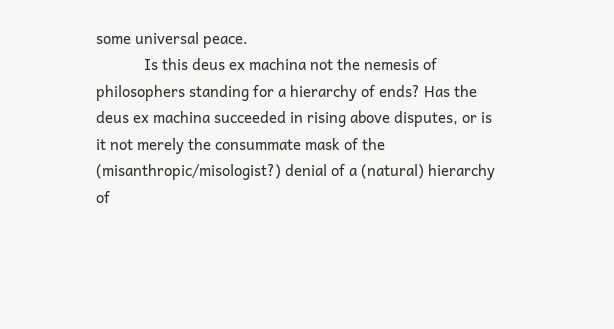some universal peace.
            Is this deus ex machina not the nemesis of philosophers standing for a hierarchy of ends? Has the deus ex machina succeeded in rising above disputes, or is it not merely the consummate mask of the (misanthropic/misologist?) denial of a (natural) hierarchy of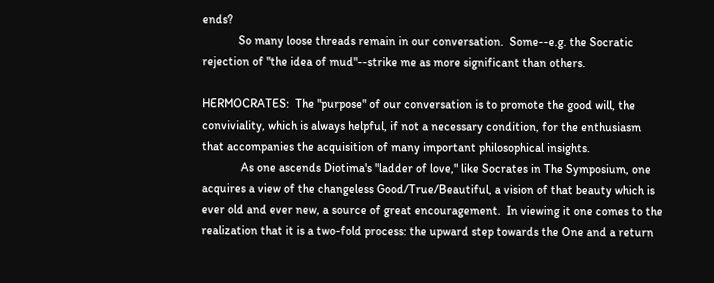ends?
            So many loose threads remain in our conversation.  Some--e.g. the Socratic rejection of "the idea of mud"--strike me as more significant than others.

HERMOCRATES:  The "purpose" of our conversation is to promote the good will, the conviviality, which is always helpful, if not a necessary condition, for the enthusiasm that accompanies the acquisition of many important philosophical insights.
             As one ascends Diotima's "ladder of love," like Socrates in The Symposium, one acquires a view of the changeless Good/True/Beautiful, a vision of that beauty which is ever old and ever new, a source of great encouragement.  In viewing it one comes to the realization that it is a two-fold process: the upward step towards the One and a return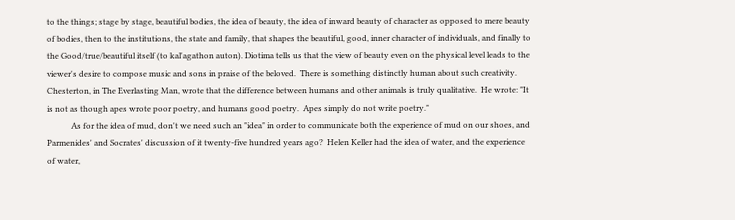to the things; stage by stage, beautiful bodies, the idea of beauty, the idea of inward beauty of character as opposed to mere beauty of bodies, then to the institutions, the state and family, that shapes the beautiful, good, inner character of individuals, and finally to the Good/true/beautiful itself (to kal'agathon auton). Diotima tells us that the view of beauty even on the physical level leads to the viewer's desire to compose music and sons in praise of the beloved.  There is something distinctly human about such creativity.  Chesterton, in The Everlasting Man, wrote that the difference between humans and other animals is truly qualitative.  He wrote: "It is not as though apes wrote poor poetry, and humans good poetry.  Apes simply do not write poetry."
            As for the idea of mud, don't we need such an "idea" in order to communicate both the experience of mud on our shoes, and Parmenides' and Socrates' discussion of it twenty-five hundred years ago?  Helen Keller had the idea of water, and the experience of water,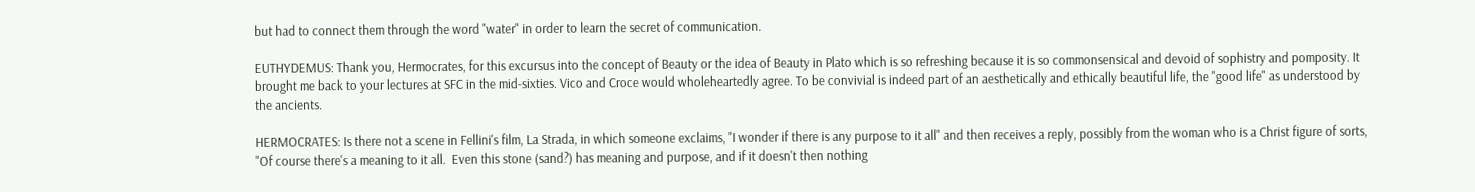but had to connect them through the word "water" in order to learn the secret of communication.

EUTHYDEMUS: Thank you, Hermocrates, for this excursus into the concept of Beauty or the idea of Beauty in Plato which is so refreshing because it is so commonsensical and devoid of sophistry and pomposity. It brought me back to your lectures at SFC in the mid-sixties. Vico and Croce would wholeheartedly agree. To be convivial is indeed part of an aesthetically and ethically beautiful life, the "good life" as understood by the ancients.

HERMOCRATES: Is there not a scene in Fellini's film, La Strada, in which someone exclaims, "I wonder if there is any purpose to it all" and then receives a reply, possibly from the woman who is a Christ figure of sorts, "Of course there's a meaning to it all.  Even this stone (sand?) has meaning and purpose, and if it doesn't then nothing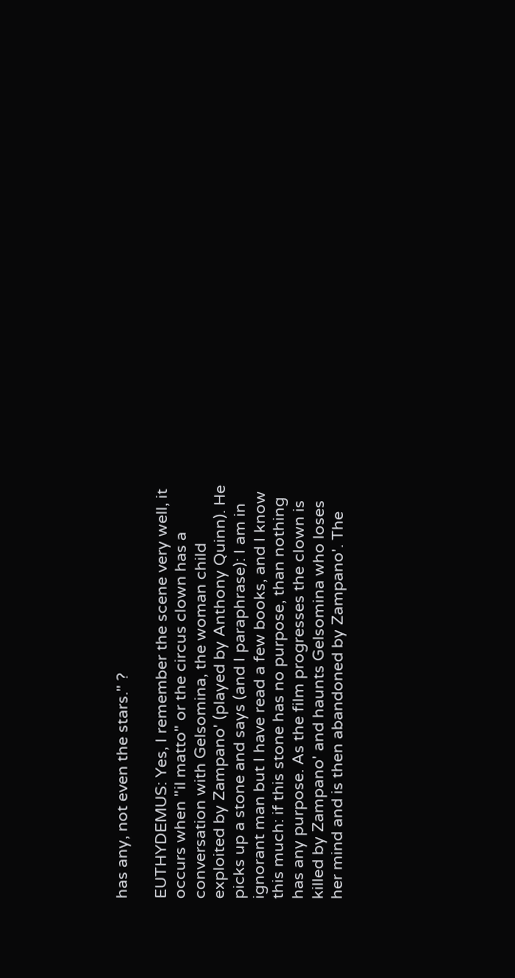has any, not even the stars." ?

EUTHYDEMUS: Yes, I remember the scene very well, it occurs when "il matto" or the circus clown has a conversation with Gelsomina, the woman child exploited by Zampano' (played by Anthony Quinn). He picks up a stone and says (and I paraphrase): I am in ignorant man but I have read a few books, and I know this much: if this stone has no purpose, than nothing has any purpose. As the film progresses the clown is killed by Zampano' and haunts Gelsomina who loses her mind and is then abandoned by Zampano'. The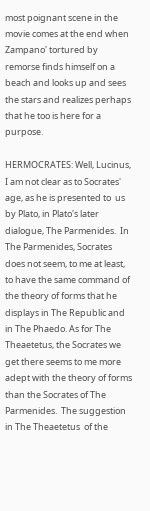most poignant scene in the movie comes at the end when Zampano' tortured by remorse finds himself on a beach and looks up and sees the stars and realizes perhaps that he too is here for a purpose.

HERMOCRATES: Well, Lucinus, I am not clear as to Socrates' age, as he is presented to  us by Plato, in Plato's later dialogue, The Parmenides.  In The Parmenides, Socrates does not seem, to me at least, to have the same command of the theory of forms that he displays in The Republic and in The Phaedo. As for The Theaetetus, the Socrates we get there seems to me more adept with the theory of forms than the Socrates of The Parmenides.  The suggestion in The Theaetetus  of the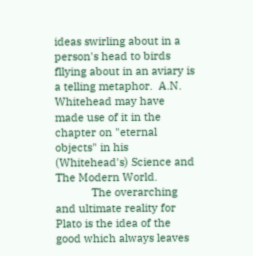ideas swirling about in a person's head to birds fllying about in an aviary is a telling metaphor.  A.N. Whitehead may have made use of it in the chapter on "eternal objects" in his (Whitehead's) Science and The Modern World.
            The overarching and ultimate reality for Plato is the idea of the good which always leaves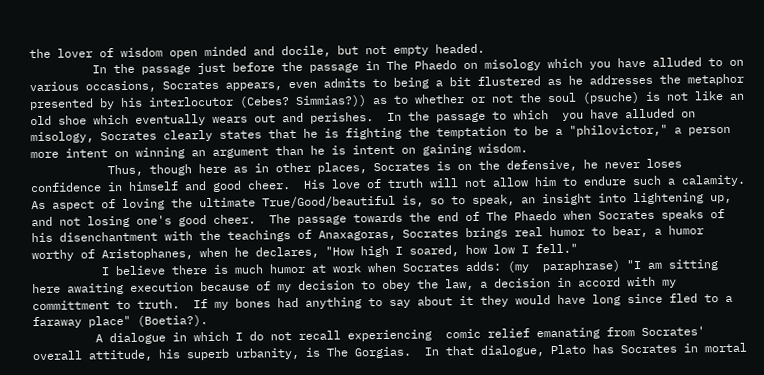the lover of wisdom open minded and docile, but not empty headed.
         In the passage just before the passage in The Phaedo on misology which you have alluded to on various occasions, Socrates appears, even admits to being a bit flustered as he addresses the metaphor presented by his interlocutor (Cebes? Simmias?)) as to whether or not the soul (psuche) is not like an old shoe which eventually wears out and perishes.  In the passage to which  you have alluded on misology, Socrates clearly states that he is fighting the temptation to be a "philovictor," a person more intent on winning an argument than he is intent on gaining wisdom.
           Thus, though here as in other places, Socrates is on the defensive, he never loses confidence in himself and good cheer.  His love of truth will not allow him to endure such a calamity.  As aspect of loving the ultimate True/Good/beautiful is, so to speak, an insight into lightening up, and not losing one's good cheer.  The passage towards the end of The Phaedo when Socrates speaks of his disenchantment with the teachings of Anaxagoras, Socrates brings real humor to bear, a humor worthy of Aristophanes, when he declares, "How high I soared, how low I fell."
          I believe there is much humor at work when Socrates adds: (my  paraphrase) "I am sitting here awaiting execution because of my decision to obey the law, a decision in accord with my committment to truth.  If my bones had anything to say about it they would have long since fled to a faraway place" (Boetia?).
         A dialogue in which I do not recall experiencing  comic relief emanating from Socrates' overall attitude, his superb urbanity, is The Gorgias.  In that dialogue, Plato has Socrates in mortal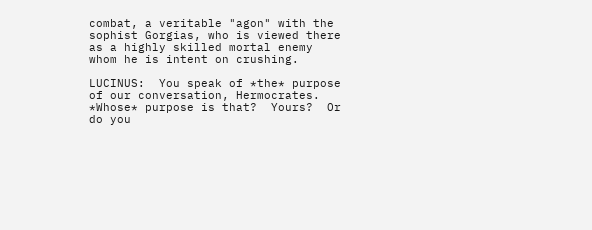combat, a veritable "agon" with the sophist Gorgias, who is viewed there as a highly skilled mortal enemy whom he is intent on crushing.

LUCINUS:  You speak of *the* purpose of our conversation, Hermocrates.  *Whose* purpose is that?  Yours?  Or do you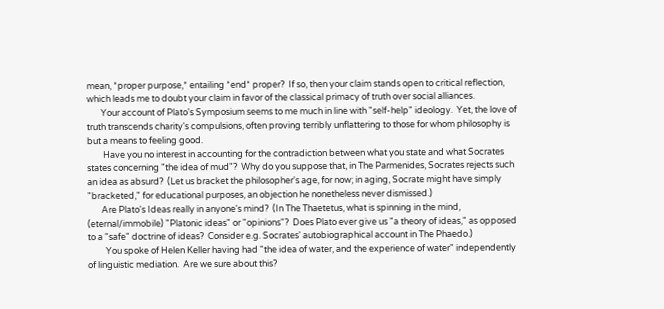mean, *proper purpose,* entailing *end* proper?  If so, then your claim stands open to critical reflection, which leads me to doubt your claim in favor of the classical primacy of truth over social alliances.
       Your account of Plato's Symposium seems to me much in line with "self-help" ideology.  Yet, the love of truth transcends charity's compulsions, often proving terribly unflattering to those for whom philosophy is but a means to feeling good.
        Have you no interest in accounting for the contradiction between what you state and what Socrates states concerning "the idea of mud"?  Why do you suppose that, in The Parmenides, Socrates rejects such an idea as absurd?  (Let us bracket the philosopher's age, for now; in aging, Socrate might have simply "bracketed," for educational purposes, an objection he nonetheless never dismissed.)
       Are Plato's Ideas really in anyone's mind?  (In The Thaetetus, what is spinning in the mind, (eternal/immobile) "Platonic ideas" or "opinions"?  Does Plato ever give us "a theory of ideas," as opposed to a "safe" doctrine of ideas?  Consider e.g. Socrates' autobiographical account in The Phaedo.)
         You spoke of Helen Keller having had "the idea of water, and the experience of water" independently of linguistic mediation.  Are we sure about this?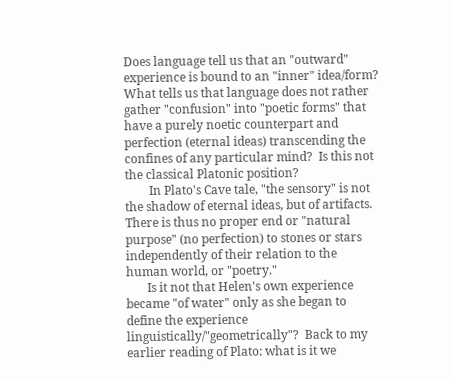Does language tell us that an "outward" experience is bound to an "inner" idea/form?  What tells us that language does not rather gather "confusion" into "poetic forms" that have a purely noetic counterpart and perfection (eternal ideas) transcending the confines of any particular mind?  Is this not the classical Platonic position?
        In Plato's Cave tale, "the sensory" is not the shadow of eternal ideas, but of artifacts.  There is thus no proper end or "natural purpose" (no perfection) to stones or stars independently of their relation to the human world, or "poetry."
       Is it not that Helen's own experience became "of water" only as she began to define the experience linguistically/"geometrically"?  Back to my earlier reading of Plato: what is it we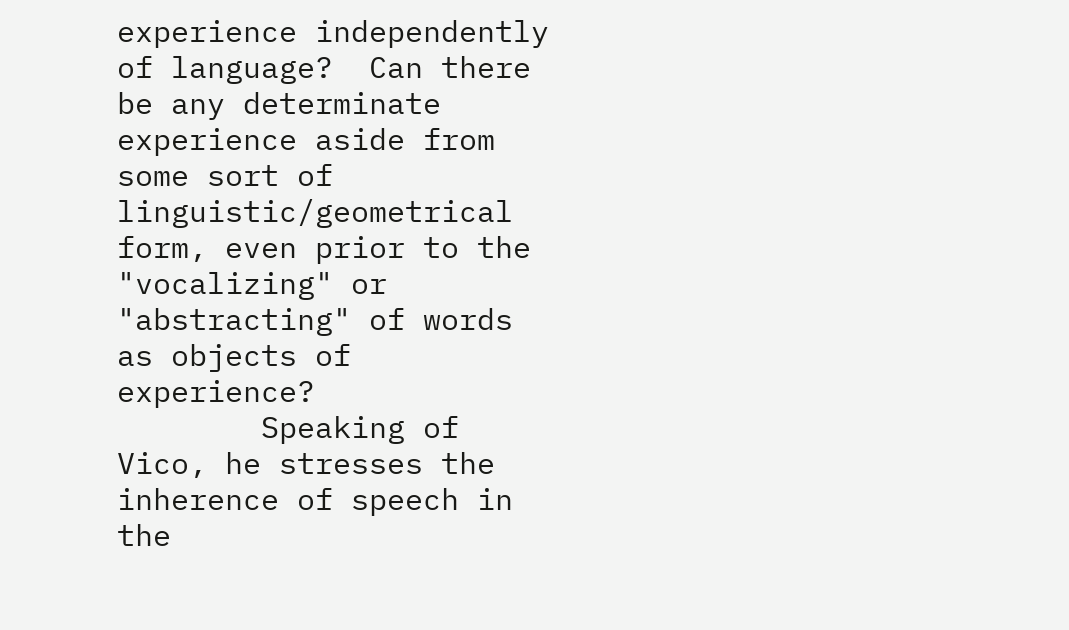experience independently of language?  Can there be any determinate experience aside from some sort of linguistic/geometrical form, even prior to the "vocalizing" or "abstracting" of words as objects of experience?
        Speaking of Vico, he stresses the inherence of speech in the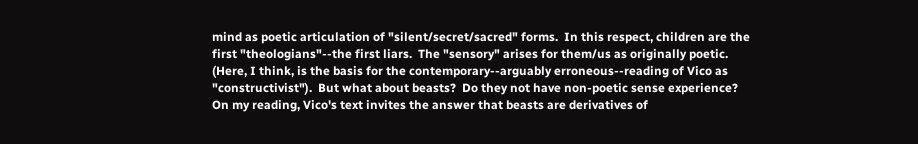mind as poetic articulation of "silent/secret/sacred" forms.  In this respect, children are the first "theologians"--the first liars.  The "sensory" arises for them/us as originally poetic.  (Here, I think, is the basis for the contemporary--arguably erroneous--reading of Vico as "constructivist").  But what about beasts?  Do they not have non-poetic sense experience?  On my reading, Vico's text invites the answer that beasts are derivatives of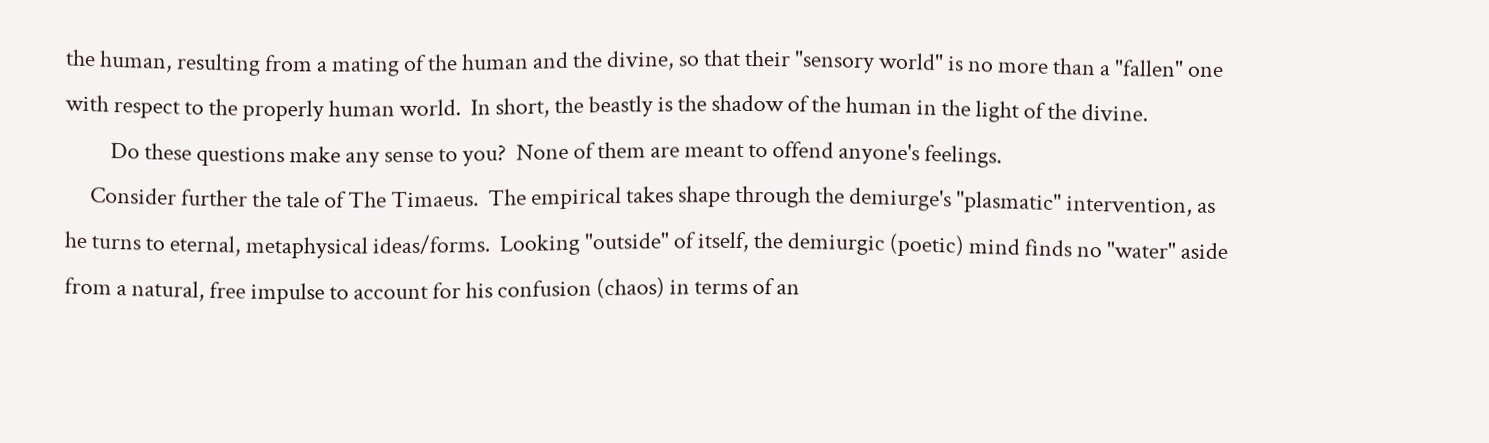the human, resulting from a mating of the human and the divine, so that their "sensory world" is no more than a "fallen" one with respect to the properly human world.  In short, the beastly is the shadow of the human in the light of the divine.
         Do these questions make any sense to you?  None of them are meant to offend anyone's feelings.
     Consider further the tale of The Timaeus.  The empirical takes shape through the demiurge's "plasmatic" intervention, as he turns to eternal, metaphysical ideas/forms.  Looking "outside" of itself, the demiurgic (poetic) mind finds no "water" aside from a natural, free impulse to account for his confusion (chaos) in terms of an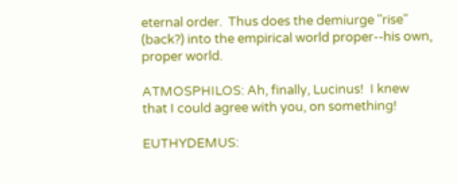eternal order.  Thus does the demiurge "rise" (back?) into the empirical world proper--his own, proper world.

ATMOSPHILOS: Ah, finally, Lucinus!  I knew that I could agree with you, on something!

EUTHYDEMUS: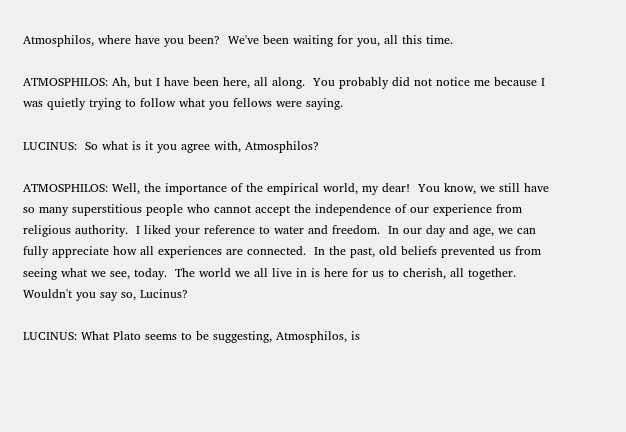Atmosphilos, where have you been?  We've been waiting for you, all this time.

ATMOSPHILOS: Ah, but I have been here, all along.  You probably did not notice me because I was quietly trying to follow what you fellows were saying.

LUCINUS:  So what is it you agree with, Atmosphilos?

ATMOSPHILOS: Well, the importance of the empirical world, my dear!  You know, we still have so many superstitious people who cannot accept the independence of our experience from religious authority.  I liked your reference to water and freedom.  In our day and age, we can fully appreciate how all experiences are connected.  In the past, old beliefs prevented us from seeing what we see, today.  The world we all live in is here for us to cherish, all together.  Wouldn't you say so, Lucinus?

LUCINUS: What Plato seems to be suggesting, Atmosphilos, is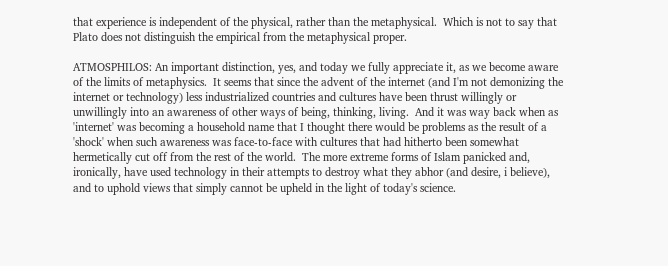that experience is independent of the physical, rather than the metaphysical.  Which is not to say that Plato does not distinguish the empirical from the metaphysical proper.

ATMOSPHILOS: An important distinction, yes, and today we fully appreciate it, as we become aware of the limits of metaphysics.  It seems that since the advent of the internet (and I'm not demonizing the internet or technology) less industrialized countries and cultures have been thrust willingly or unwillingly into an awareness of other ways of being, thinking, living.  And it was way back when as 'internet' was becoming a household name that I thought there would be problems as the result of a 'shock' when such awareness was face-to-face with cultures that had hitherto been somewhat hermetically cut off from the rest of the world.  The more extreme forms of Islam panicked and, ironically, have used technology in their attempts to destroy what they abhor (and desire, i believe), and to uphold views that simply cannot be upheld in the light of today's science.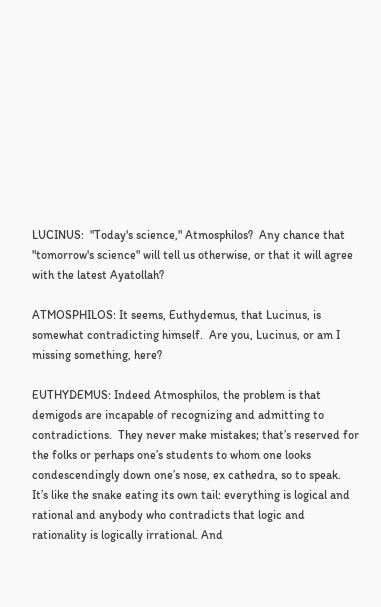LUCINUS:  "Today's science," Atmosphilos?  Any chance that "tomorrow's science" will tell us otherwise, or that it will agree with the latest Ayatollah?

ATMOSPHILOS: It seems, Euthydemus, that Lucinus, is somewhat contradicting himself.  Are you, Lucinus, or am I missing something, here?

EUTHYDEMUS: Indeed Atmosphilos, the problem is that demigods are incapable of recognizing and admitting to contradictions.  They never make mistakes; that’s reserved for the folks or perhaps one’s students to whom one looks condescendingly down one’s nose, ex cathedra, so to speak. It’s like the snake eating its own tail: everything is logical and rational and anybody who contradicts that logic and rationality is logically irrational. And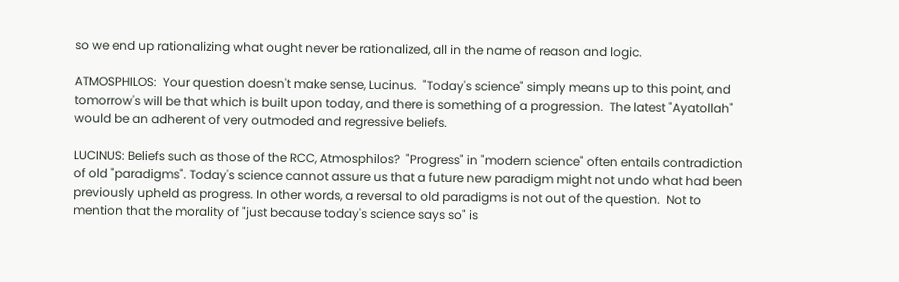so we end up rationalizing what ought never be rationalized, all in the name of reason and logic.

ATMOSPHILOS:  Your question doesn't make sense, Lucinus.  "Today's science" simply means up to this point, and tomorrow's will be that which is built upon today, and there is something of a progression.  The latest "Ayatollah" would be an adherent of very outmoded and regressive beliefs.

LUCINUS: Beliefs such as those of the RCC, Atmosphilos?  "Progress" in "modern science" often entails contradiction of old "paradigms". Today's science cannot assure us that a future new paradigm might not undo what had been previously upheld as progress. In other words, a reversal to old paradigms is not out of the question.  Not to mention that the morality of "just because today's science says so" is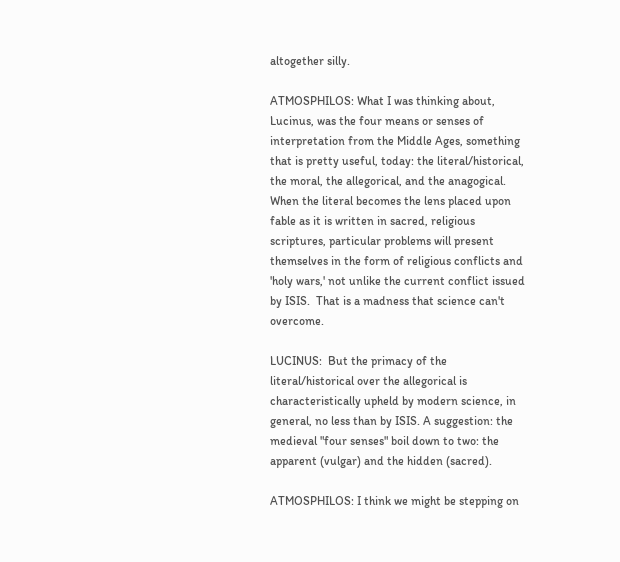altogether silly.

ATMOSPHILOS: What I was thinking about, Lucinus, was the four means or senses of interpretation from the Middle Ages, something that is pretty useful, today: the literal/historical, the moral, the allegorical, and the anagogical. When the literal becomes the lens placed upon fable as it is written in sacred, religious scriptures, particular problems will present themselves in the form of religious conflicts and 'holy wars,' not unlike the current conflict issued by ISIS.  That is a madness that science can't overcome.

LUCINUS:  But the primacy of the literal/historical over the allegorical is characteristically upheld by modern science, in general, no less than by ISIS. A suggestion: the medieval "four senses" boil down to two: the apparent (vulgar) and the hidden (sacred).

ATMOSPHILOS: I think we might be stepping on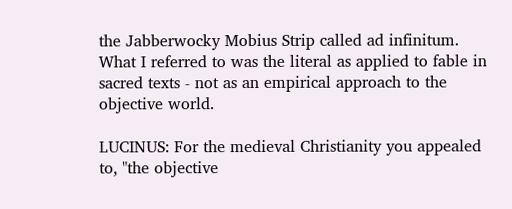the Jabberwocky Mobius Strip called ad infinitum.  What I referred to was the literal as applied to fable in sacred texts - not as an empirical approach to the objective world.

LUCINUS: For the medieval Christianity you appealed to, "the objective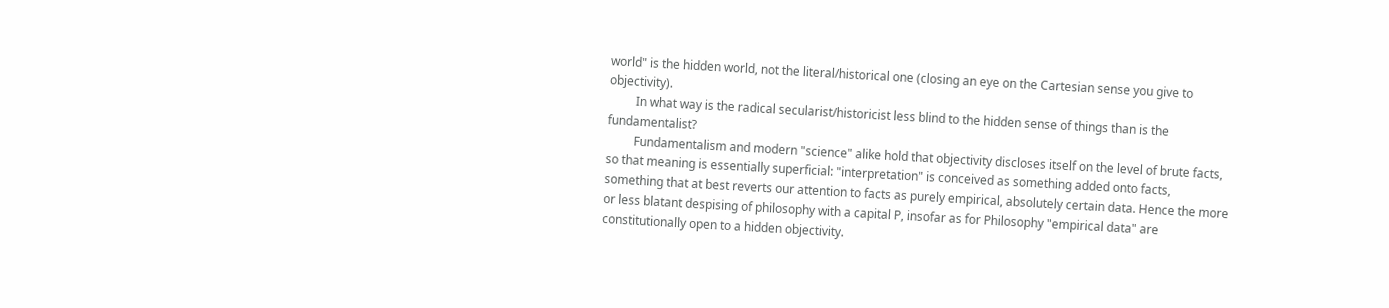world" is the hidden world, not the literal/historical one (closing an eye on the Cartesian sense you give to objectivity).
         In what way is the radical secularist/historicist less blind to the hidden sense of things than is the fundamentalist?
         Fundamentalism and modern "science" alike hold that objectivity discloses itself on the level of brute facts, so that meaning is essentially superficial: "interpretation" is conceived as something added onto facts, something that at best reverts our attention to facts as purely empirical, absolutely certain data. Hence the more or less blatant despising of philosophy with a capital P, insofar as for Philosophy "empirical data" are constitutionally open to a hidden objectivity.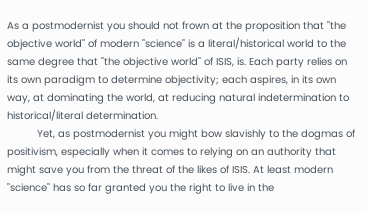As a postmodernist you should not frown at the proposition that "the objective world" of modern "science" is a literal/historical world to the same degree that "the objective world" of ISIS, is. Each party relies on its own paradigm to determine objectivity; each aspires, in its own way, at dominating the world, at reducing natural indetermination to historical/literal determination.
          Yet, as postmodernist you might bow slavishly to the dogmas of positivism, especially when it comes to relying on an authority that might save you from the threat of the likes of ISIS. At least modern "science" has so far granted you the right to live in the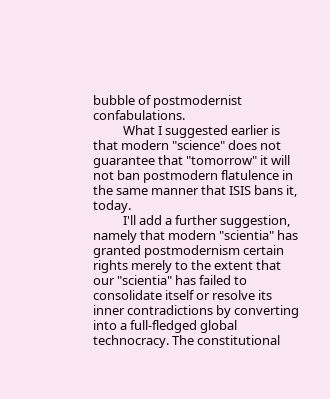bubble of postmodernist confabulations.
          What I suggested earlier is that modern "science" does not guarantee that "tomorrow" it will not ban postmodern flatulence in the same manner that ISIS bans it, today.
          I'll add a further suggestion, namely that modern "scientia" has granted postmodernism certain rights merely to the extent that our "scientia" has failed to consolidate itself or resolve its inner contradictions by converting into a full-fledged global technocracy. The constitutional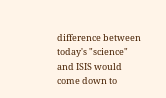difference between today's "science" and ISIS would come down to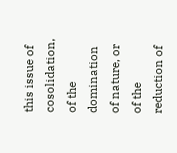this issue of cosolidation, of the domination of nature, or of the reduction of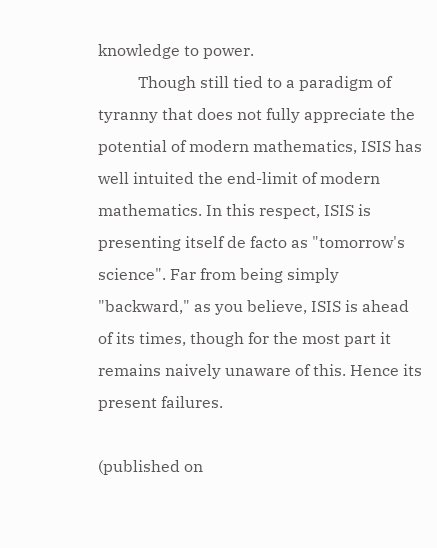knowledge to power.
          Though still tied to a paradigm of tyranny that does not fully appreciate the potential of modern mathematics, ISIS has well intuited the end-limit of modern mathematics. In this respect, ISIS is presenting itself de facto as "tomorrow's science". Far from being simply "backward," as you believe, ISIS is ahead of its times, though for the most part it remains naively unaware of this. Hence its present failures.

(published on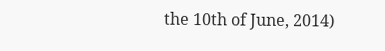the 10th of June, 2014)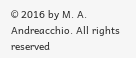© 2016 by M. A. Andreacchio. All rights reserved